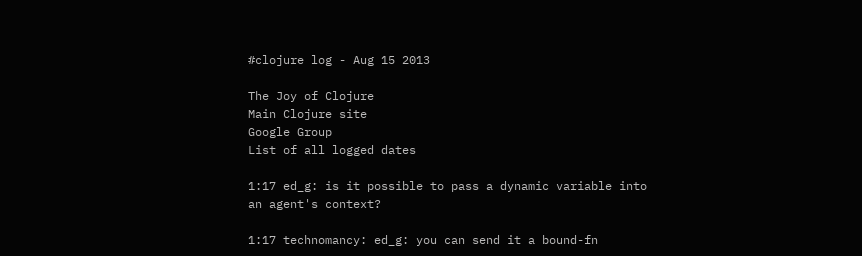#clojure log - Aug 15 2013

The Joy of Clojure
Main Clojure site
Google Group
List of all logged dates

1:17 ed_g: is it possible to pass a dynamic variable into an agent's context?

1:17 technomancy: ed_g: you can send it a bound-fn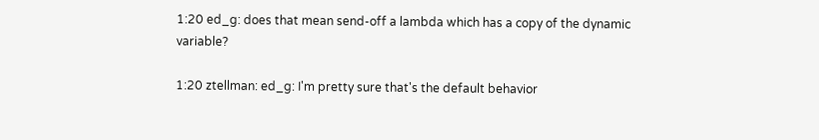1:20 ed_g: does that mean send-off a lambda which has a copy of the dynamic variable?

1:20 ztellman: ed_g: I'm pretty sure that's the default behavior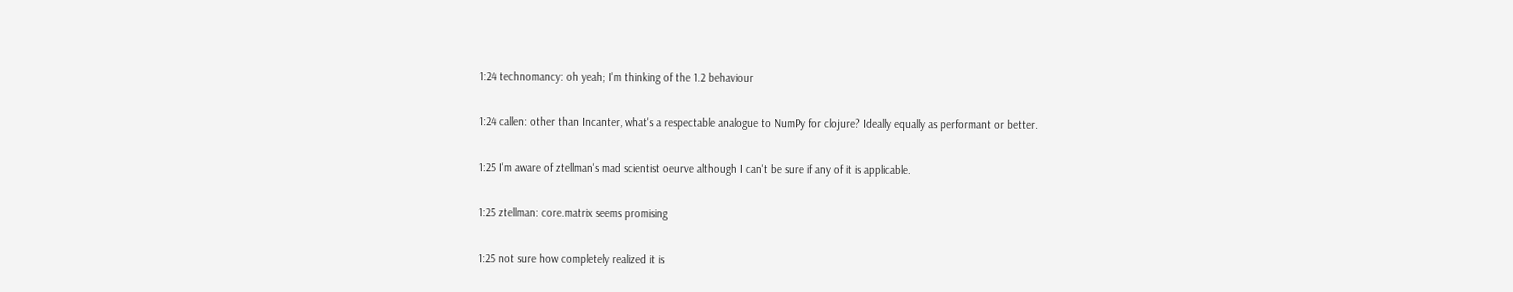1:24 technomancy: oh yeah; I'm thinking of the 1.2 behaviour

1:24 callen: other than Incanter, what's a respectable analogue to NumPy for clojure? Ideally equally as performant or better.

1:25 I'm aware of ztellman's mad scientist oeurve although I can't be sure if any of it is applicable.

1:25 ztellman: core.matrix seems promising

1:25 not sure how completely realized it is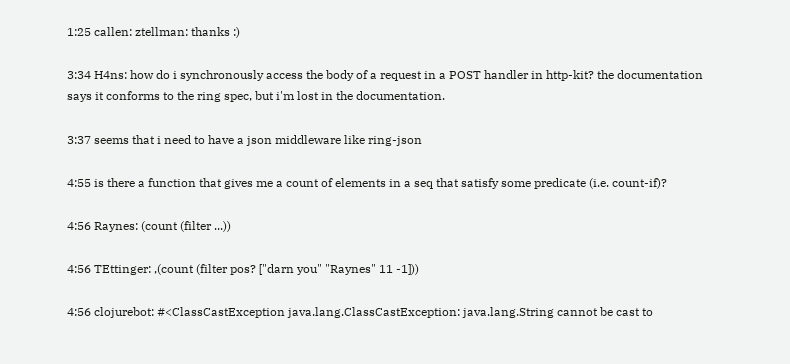1:25 callen: ztellman: thanks :)

3:34 H4ns: how do i synchronously access the body of a request in a POST handler in http-kit? the documentation says it conforms to the ring spec, but i'm lost in the documentation.

3:37 seems that i need to have a json middleware like ring-json

4:55 is there a function that gives me a count of elements in a seq that satisfy some predicate (i.e. count-if)?

4:56 Raynes: (count (filter ...))

4:56 TEttinger: ,(count (filter pos? ["darn you" "Raynes" 11 -1]))

4:56 clojurebot: #<ClassCastException java.lang.ClassCastException: java.lang.String cannot be cast to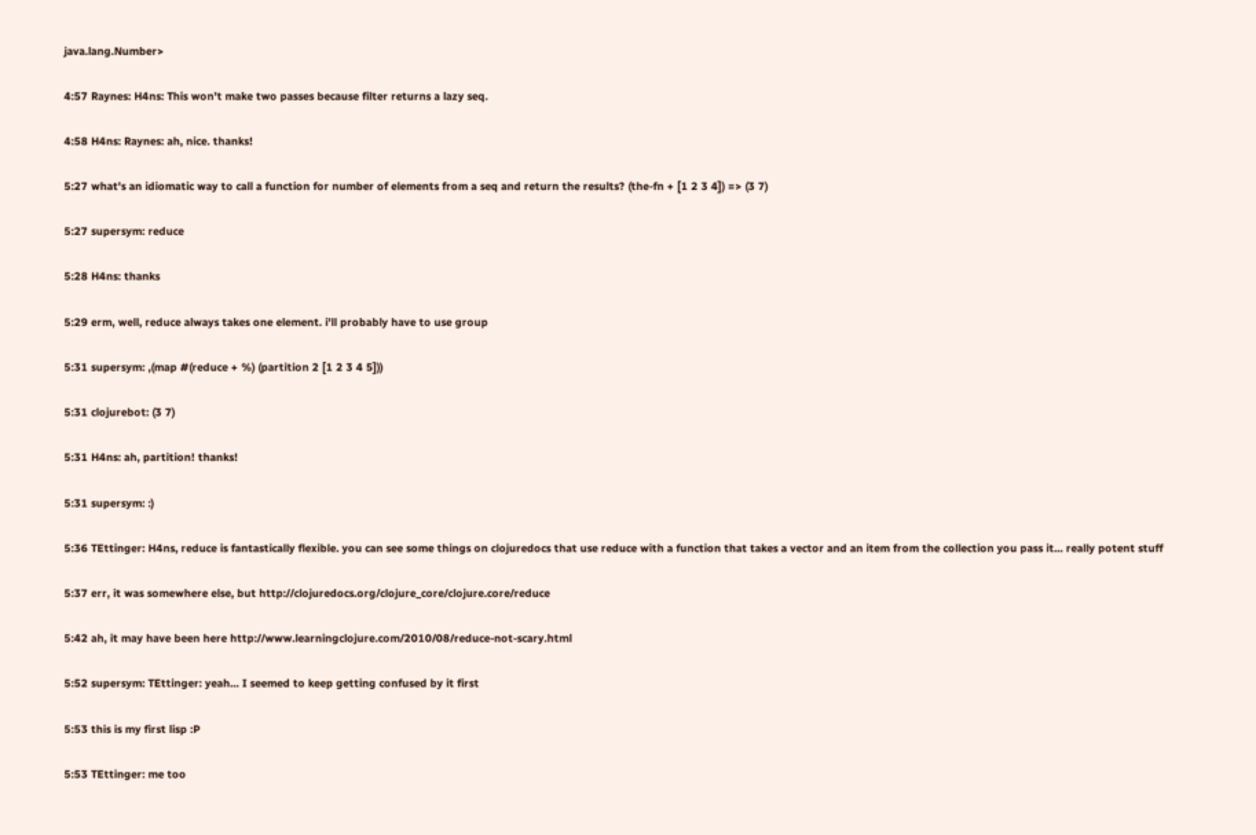java.lang.Number>

4:57 Raynes: H4ns: This won't make two passes because filter returns a lazy seq.

4:58 H4ns: Raynes: ah, nice. thanks!

5:27 what's an idiomatic way to call a function for number of elements from a seq and return the results? (the-fn + [1 2 3 4]) => (3 7)

5:27 supersym: reduce

5:28 H4ns: thanks

5:29 erm, well, reduce always takes one element. i'll probably have to use group

5:31 supersym: ,(map #(reduce + %) (partition 2 [1 2 3 4 5]))

5:31 clojurebot: (3 7)

5:31 H4ns: ah, partition! thanks!

5:31 supersym: :)

5:36 TEttinger: H4ns, reduce is fantastically flexible. you can see some things on clojuredocs that use reduce with a function that takes a vector and an item from the collection you pass it... really potent stuff

5:37 err, it was somewhere else, but http://clojuredocs.org/clojure_core/clojure.core/reduce

5:42 ah, it may have been here http://www.learningclojure.com/2010/08/reduce-not-scary.html

5:52 supersym: TEttinger: yeah... I seemed to keep getting confused by it first

5:53 this is my first lisp :P

5:53 TEttinger: me too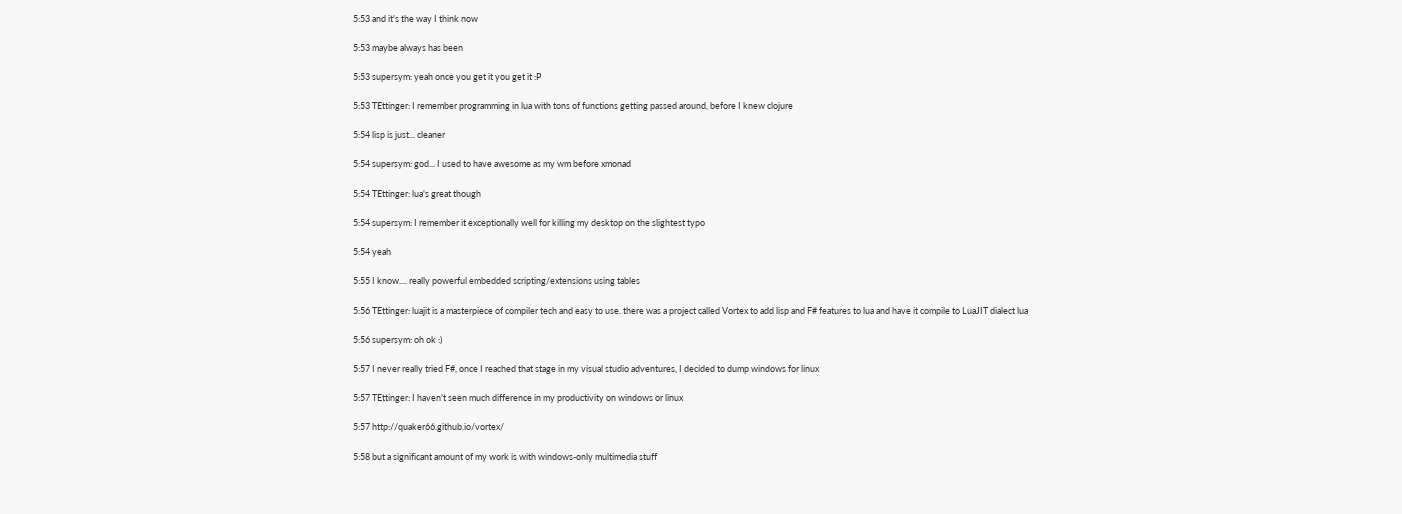5:53 and it's the way I think now

5:53 maybe always has been

5:53 supersym: yeah once you get it you get it :P

5:53 TEttinger: I remember programming in lua with tons of functions getting passed around, before I knew clojure

5:54 lisp is just... cleaner

5:54 supersym: god... I used to have awesome as my wm before xmonad

5:54 TEttinger: lua's great though

5:54 supersym: I remember it exceptionally well for killing my desktop on the slightest typo

5:54 yeah

5:55 I know.... really powerful embedded scripting/extensions using tables

5:56 TEttinger: luajit is a masterpiece of compiler tech and easy to use. there was a project called Vortex to add lisp and F# features to lua and have it compile to LuaJIT dialect lua

5:56 supersym: oh ok :)

5:57 I never really tried F#, once I reached that stage in my visual studio adventures, I decided to dump windows for linux

5:57 TEttinger: I haven't seen much difference in my productivity on windows or linux

5:57 http://quaker66.github.io/vortex/

5:58 but a significant amount of my work is with windows-only multimedia stuff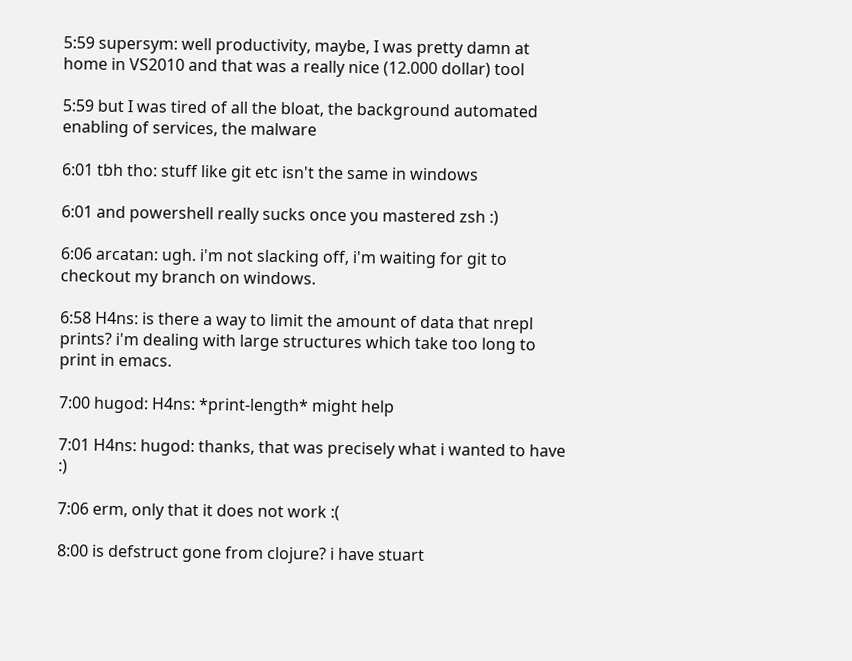5:59 supersym: well productivity, maybe, I was pretty damn at home in VS2010 and that was a really nice (12.000 dollar) tool

5:59 but I was tired of all the bloat, the background automated enabling of services, the malware

6:01 tbh tho: stuff like git etc isn't the same in windows

6:01 and powershell really sucks once you mastered zsh :)

6:06 arcatan: ugh. i'm not slacking off, i'm waiting for git to checkout my branch on windows.

6:58 H4ns: is there a way to limit the amount of data that nrepl prints? i'm dealing with large structures which take too long to print in emacs.

7:00 hugod: H4ns: *print-length* might help

7:01 H4ns: hugod: thanks, that was precisely what i wanted to have :)

7:06 erm, only that it does not work :(

8:00 is defstruct gone from clojure? i have stuart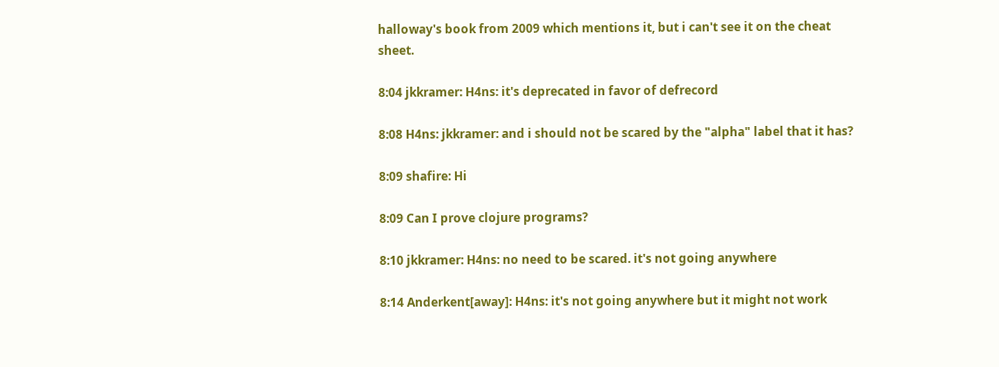halloway's book from 2009 which mentions it, but i can't see it on the cheat sheet.

8:04 jkkramer: H4ns: it's deprecated in favor of defrecord

8:08 H4ns: jkkramer: and i should not be scared by the "alpha" label that it has?

8:09 shafire: Hi

8:09 Can I prove clojure programs?

8:10 jkkramer: H4ns: no need to be scared. it's not going anywhere

8:14 Anderkent[away]: H4ns: it's not going anywhere but it might not work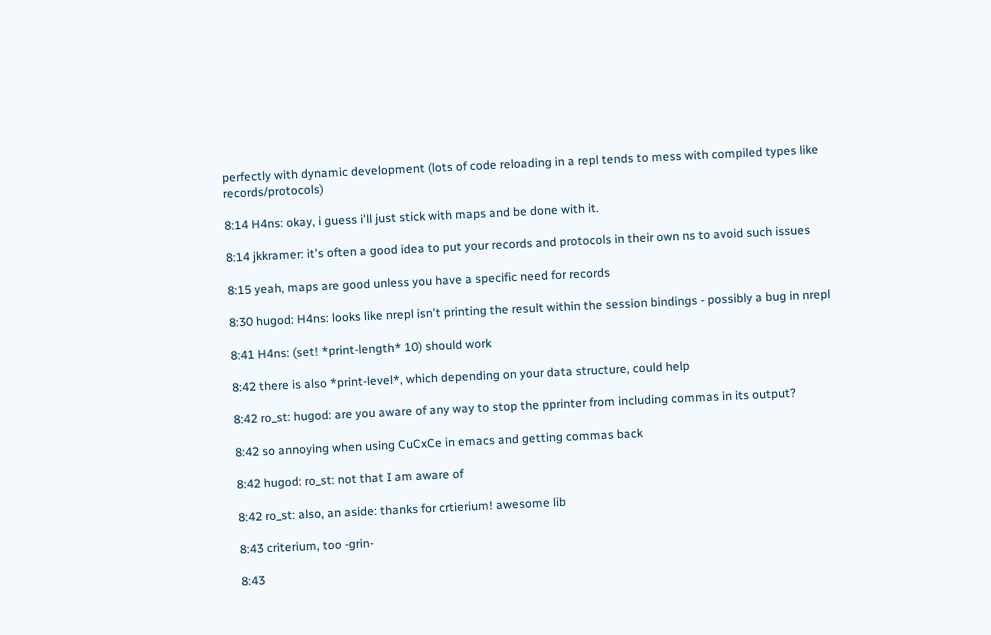perfectly with dynamic development (lots of code reloading in a repl tends to mess with compiled types like records/protocols)

8:14 H4ns: okay, i guess i'll just stick with maps and be done with it.

8:14 jkkramer: it's often a good idea to put your records and protocols in their own ns to avoid such issues

8:15 yeah, maps are good unless you have a specific need for records

8:30 hugod: H4ns: looks like nrepl isn't printing the result within the session bindings - possibly a bug in nrepl

8:41 H4ns: (set! *print-length* 10) should work

8:42 there is also *print-level*, which depending on your data structure, could help

8:42 ro_st: hugod: are you aware of any way to stop the pprinter from including commas in its output?

8:42 so annoying when using CuCxCe in emacs and getting commas back

8:42 hugod: ro_st: not that I am aware of

8:42 ro_st: also, an aside: thanks for crtierium! awesome lib

8:43 criterium, too -grin-

8:43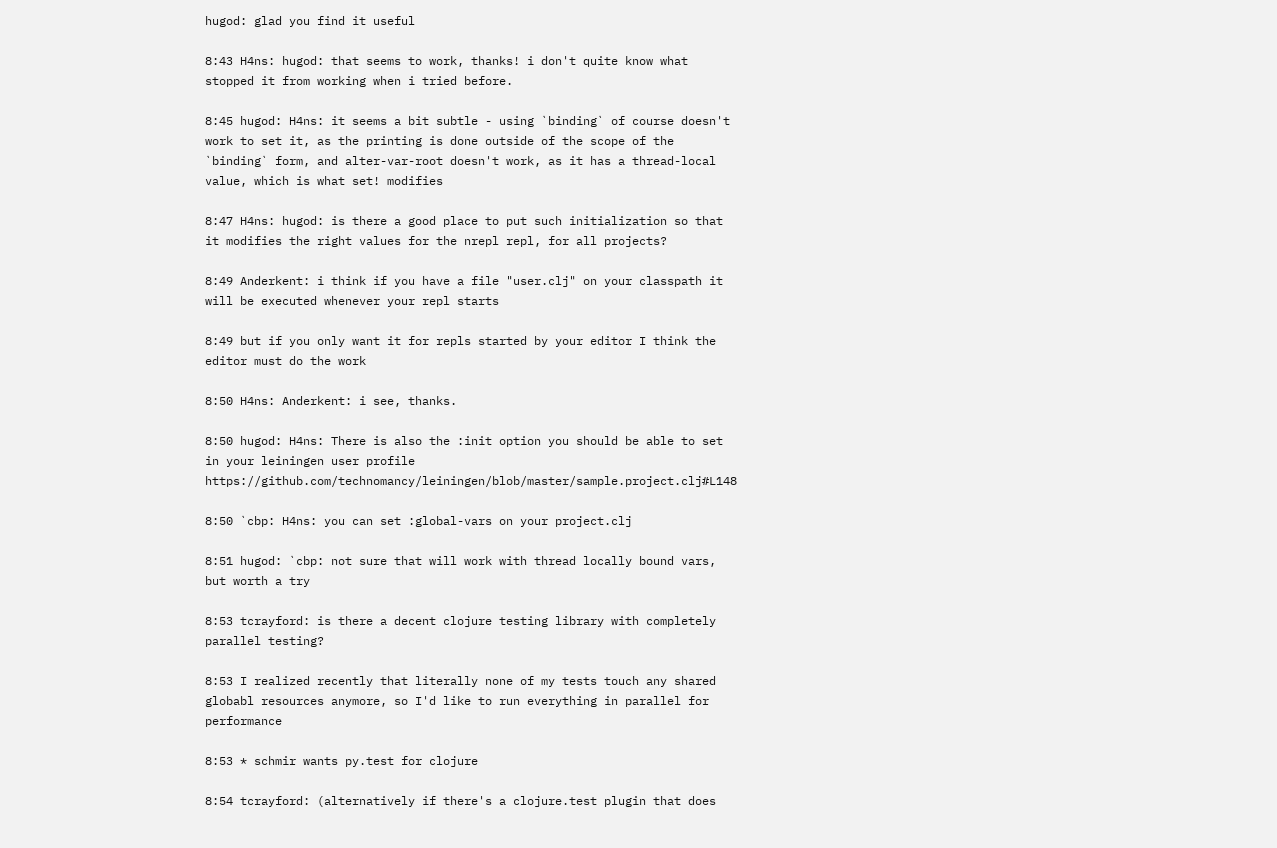hugod: glad you find it useful

8:43 H4ns: hugod: that seems to work, thanks! i don't quite know what stopped it from working when i tried before.

8:45 hugod: H4ns: it seems a bit subtle - using `binding` of course doesn't work to set it, as the printing is done outside of the scope of the `binding` form, and alter-var-root doesn't work, as it has a thread-local value, which is what set! modifies

8:47 H4ns: hugod: is there a good place to put such initialization so that it modifies the right values for the nrepl repl, for all projects?

8:49 Anderkent: i think if you have a file "user.clj" on your classpath it will be executed whenever your repl starts

8:49 but if you only want it for repls started by your editor I think the editor must do the work

8:50 H4ns: Anderkent: i see, thanks.

8:50 hugod: H4ns: There is also the :init option you should be able to set in your leiningen user profile https://github.com/technomancy/leiningen/blob/master/sample.project.clj#L148

8:50 `cbp: H4ns: you can set :global-vars on your project.clj

8:51 hugod: `cbp: not sure that will work with thread locally bound vars, but worth a try

8:53 tcrayford: is there a decent clojure testing library with completely parallel testing?

8:53 I realized recently that literally none of my tests touch any shared globabl resources anymore, so I'd like to run everything in parallel for performance

8:53 * schmir wants py.test for clojure

8:54 tcrayford: (alternatively if there's a clojure.test plugin that does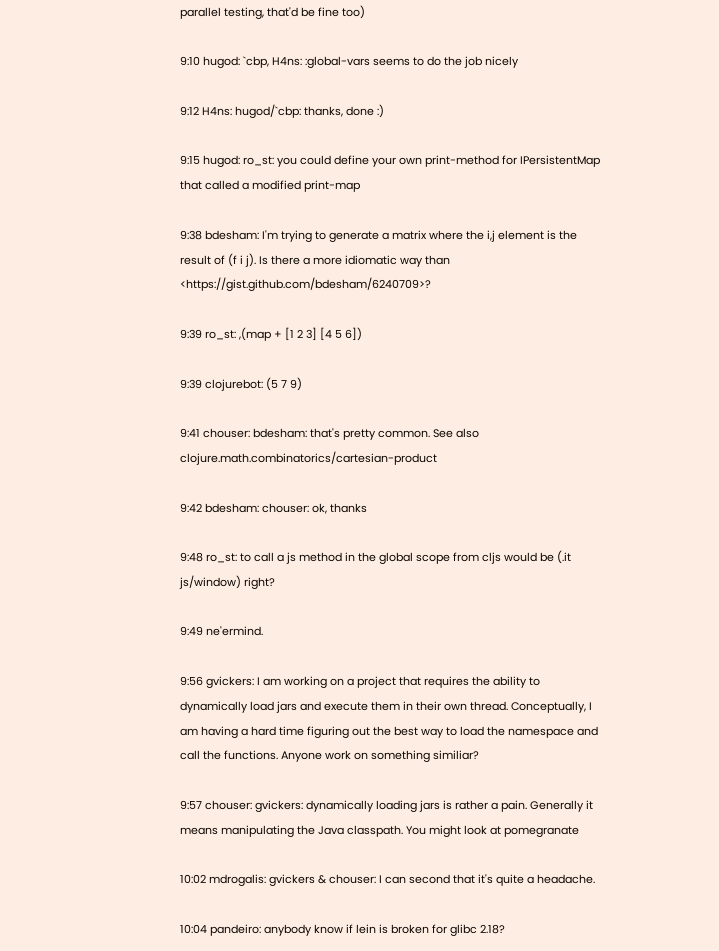parallel testing, that'd be fine too)

9:10 hugod: `cbp, H4ns: :global-vars seems to do the job nicely

9:12 H4ns: hugod/`cbp: thanks, done :)

9:15 hugod: ro_st: you could define your own print-method for IPersistentMap that called a modified print-map

9:38 bdesham: I'm trying to generate a matrix where the i,j element is the result of (f i j). Is there a more idiomatic way than <https://gist.github.com/bdesham/6240709>?

9:39 ro_st: ,(map + [1 2 3] [4 5 6])

9:39 clojurebot: (5 7 9)

9:41 chouser: bdesham: that's pretty common. See also clojure.math.combinatorics/cartesian-product

9:42 bdesham: chouser: ok, thanks

9:48 ro_st: to call a js method in the global scope from cljs would be (.it js/window) right?

9:49 ne'ermind.

9:56 gvickers: I am working on a project that requires the ability to dynamically load jars and execute them in their own thread. Conceptually, I am having a hard time figuring out the best way to load the namespace and call the functions. Anyone work on something similiar?

9:57 chouser: gvickers: dynamically loading jars is rather a pain. Generally it means manipulating the Java classpath. You might look at pomegranate

10:02 mdrogalis: gvickers & chouser: I can second that it's quite a headache.

10:04 pandeiro: anybody know if lein is broken for glibc 2.18?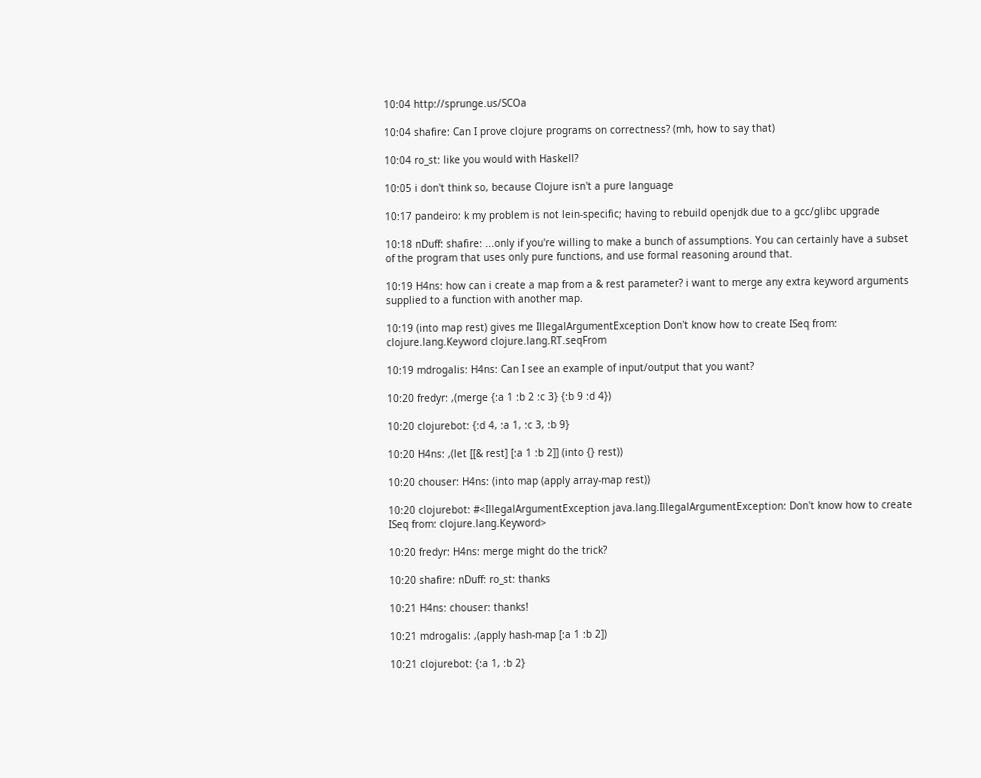10:04 http://sprunge.us/SCOa

10:04 shafire: Can I prove clojure programs on correctness? (mh, how to say that)

10:04 ro_st: like you would with Haskell?

10:05 i don't think so, because Clojure isn't a pure language

10:17 pandeiro: k my problem is not lein-specific; having to rebuild openjdk due to a gcc/glibc upgrade

10:18 nDuff: shafire: ...only if you're willing to make a bunch of assumptions. You can certainly have a subset of the program that uses only pure functions, and use formal reasoning around that.

10:19 H4ns: how can i create a map from a & rest parameter? i want to merge any extra keyword arguments supplied to a function with another map.

10:19 (into map rest) gives me IllegalArgumentException Don't know how to create ISeq from: clojure.lang.Keyword clojure.lang.RT.seqFrom

10:19 mdrogalis: H4ns: Can I see an example of input/output that you want?

10:20 fredyr: ,(merge {:a 1 :b 2 :c 3} {:b 9 :d 4})

10:20 clojurebot: {:d 4, :a 1, :c 3, :b 9}

10:20 H4ns: ,(let [[& rest] [:a 1 :b 2]] (into {} rest))

10:20 chouser: H4ns: (into map (apply array-map rest))

10:20 clojurebot: #<IllegalArgumentException java.lang.IllegalArgumentException: Don't know how to create ISeq from: clojure.lang.Keyword>

10:20 fredyr: H4ns: merge might do the trick?

10:20 shafire: nDuff: ro_st: thanks

10:21 H4ns: chouser: thanks!

10:21 mdrogalis: ,(apply hash-map [:a 1 :b 2])

10:21 clojurebot: {:a 1, :b 2}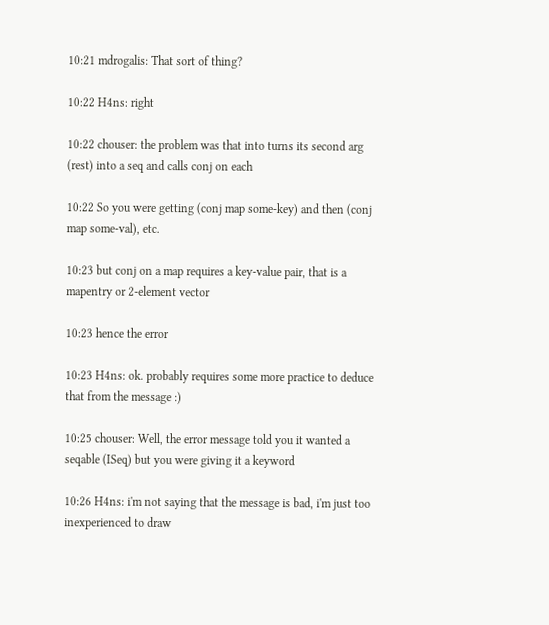10:21 mdrogalis: That sort of thing?

10:22 H4ns: right

10:22 chouser: the problem was that into turns its second arg (rest) into a seq and calls conj on each

10:22 So you were getting (conj map some-key) and then (conj map some-val), etc.

10:23 but conj on a map requires a key-value pair, that is a mapentry or 2-element vector

10:23 hence the error

10:23 H4ns: ok. probably requires some more practice to deduce that from the message :)

10:25 chouser: Well, the error message told you it wanted a seqable (ISeq) but you were giving it a keyword

10:26 H4ns: i'm not saying that the message is bad, i'm just too inexperienced to draw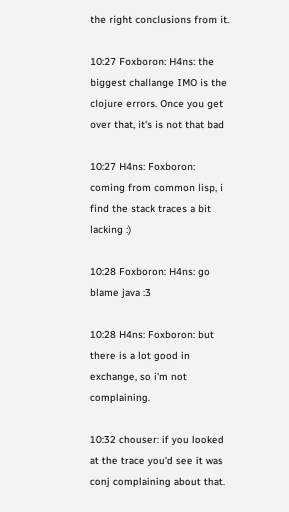the right conclusions from it.

10:27 Foxboron: H4ns: the biggest challange IMO is the clojure errors. Once you get over that, it's is not that bad

10:27 H4ns: Foxboron: coming from common lisp, i find the stack traces a bit lacking :)

10:28 Foxboron: H4ns: go blame java :3

10:28 H4ns: Foxboron: but there is a lot good in exchange, so i'm not complaining.

10:32 chouser: if you looked at the trace you'd see it was conj complaining about that.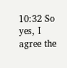10:32 So yes, I agree the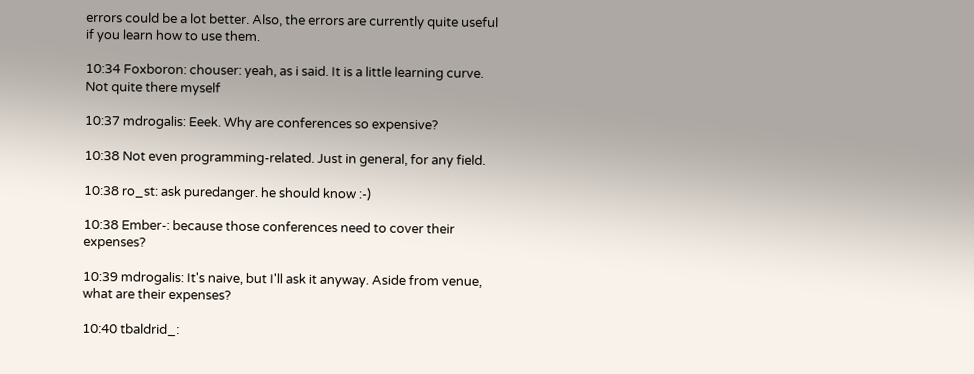errors could be a lot better. Also, the errors are currently quite useful if you learn how to use them.

10:34 Foxboron: chouser: yeah, as i said. It is a little learning curve. Not quite there myself

10:37 mdrogalis: Eeek. Why are conferences so expensive?

10:38 Not even programming-related. Just in general, for any field.

10:38 ro_st: ask puredanger. he should know :-)

10:38 Ember-: because those conferences need to cover their expenses?

10:39 mdrogalis: It's naive, but I'll ask it anyway. Aside from venue, what are their expenses?

10:40 tbaldrid_: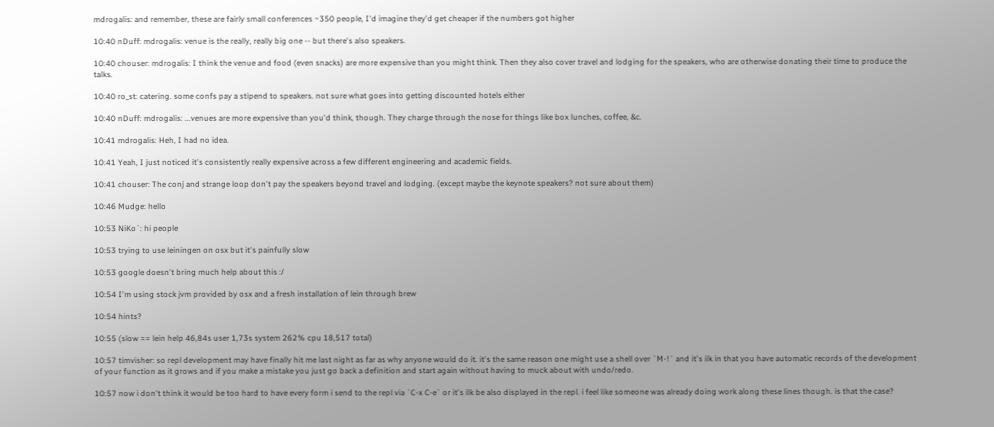mdrogalis: and remember, these are fairly small conferences ~350 people, I'd imagine they'd get cheaper if the numbers got higher

10:40 nDuff: mdrogalis: venue is the really, really big one -- but there's also speakers.

10:40 chouser: mdrogalis: I think the venue and food (even snacks) are more expensive than you might think. Then they also cover travel and lodging for the speakers, who are otherwise donating their time to produce the talks.

10:40 ro_st: catering. some confs pay a stipend to speakers. not sure what goes into getting discounted hotels either

10:40 nDuff: mdrogalis: ...venues are more expensive than you'd think, though. They charge through the nose for things like box lunches, coffee, &c.

10:41 mdrogalis: Heh, I had no idea.

10:41 Yeah, I just noticed it's consistently really expensive across a few different engineering and academic fields.

10:41 chouser: The conj and strange loop don't pay the speakers beyond travel and lodging. (except maybe the keynote speakers? not sure about them)

10:46 Mudge: hello

10:53 NiKo`: hi people

10:53 trying to use leiningen on osx but it's painfully slow

10:53 google doesn't bring much help about this :/

10:54 I'm using stock jvm provided by osx and a fresh installation of lein through brew

10:54 hints?

10:55 (slow == lein help 46,84s user 1,73s system 262% cpu 18,517 total)

10:57 timvisher: so repl development may have finally hit me last night as far as why anyone would do it. it's the same reason one might use a shell over `M-!` and it's ilk in that you have automatic records of the development of your function as it grows and if you make a mistake you just go back a definition and start again without having to muck about with undo/redo.

10:57 now i don't think it would be too hard to have every form i send to the repl via `C-x C-e` or it's ilk be also displayed in the repl. i feel like someone was already doing work along these lines though. is that the case?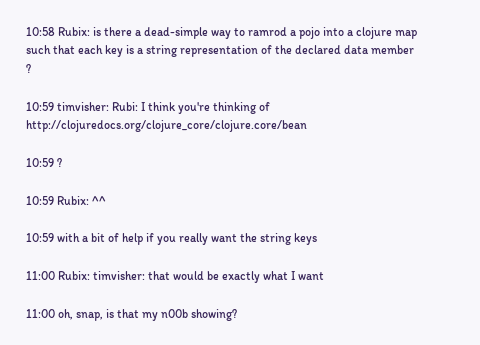10:58 Rubix: is there a dead-simple way to ramrod a pojo into a clojure map such that each key is a string representation of the declared data member ?

10:59 timvisher: Rubi: I think you're thinking of http://clojuredocs.org/clojure_core/clojure.core/bean

10:59 ?

10:59 Rubix: ^^

10:59 with a bit of help if you really want the string keys

11:00 Rubix: timvisher: that would be exactly what I want

11:00 oh, snap, is that my n00b showing?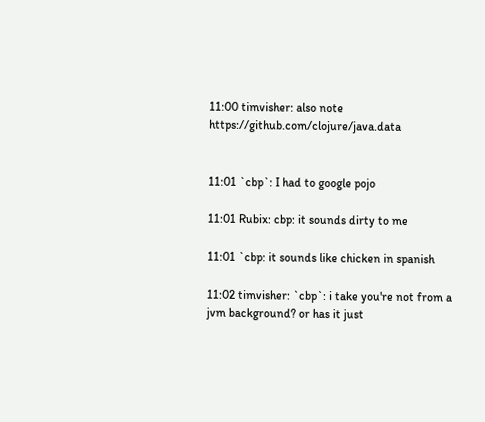11:00 timvisher: also note https://github.com/clojure/java.data


11:01 `cbp`: I had to google pojo

11:01 Rubix: cbp: it sounds dirty to me

11:01 `cbp: it sounds like chicken in spanish

11:02 timvisher: `cbp`: i take you're not from a jvm background? or has it just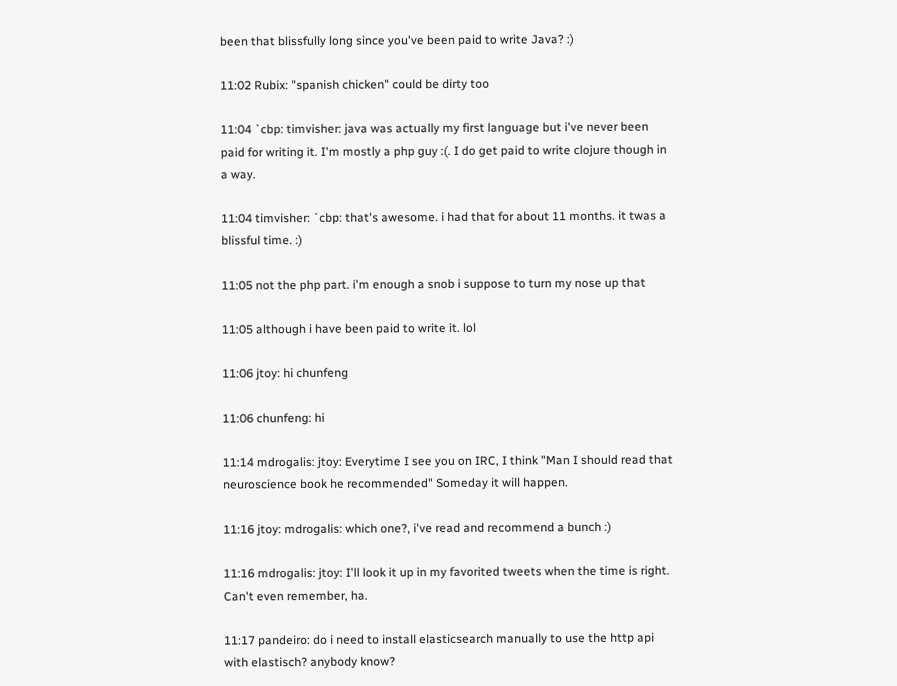been that blissfully long since you've been paid to write Java? :)

11:02 Rubix: "spanish chicken" could be dirty too

11:04 `cbp: timvisher: java was actually my first language but i've never been paid for writing it. I'm mostly a php guy :(. I do get paid to write clojure though in a way.

11:04 timvisher: `cbp: that's awesome. i had that for about 11 months. it twas a blissful time. :)

11:05 not the php part. i'm enough a snob i suppose to turn my nose up that

11:05 although i have been paid to write it. lol

11:06 jtoy: hi chunfeng

11:06 chunfeng: hi

11:14 mdrogalis: jtoy: Everytime I see you on IRC, I think "Man I should read that neuroscience book he recommended" Someday it will happen.

11:16 jtoy: mdrogalis: which one?, i've read and recommend a bunch :)

11:16 mdrogalis: jtoy: I'll look it up in my favorited tweets when the time is right. Can't even remember, ha.

11:17 pandeiro: do i need to install elasticsearch manually to use the http api with elastisch? anybody know?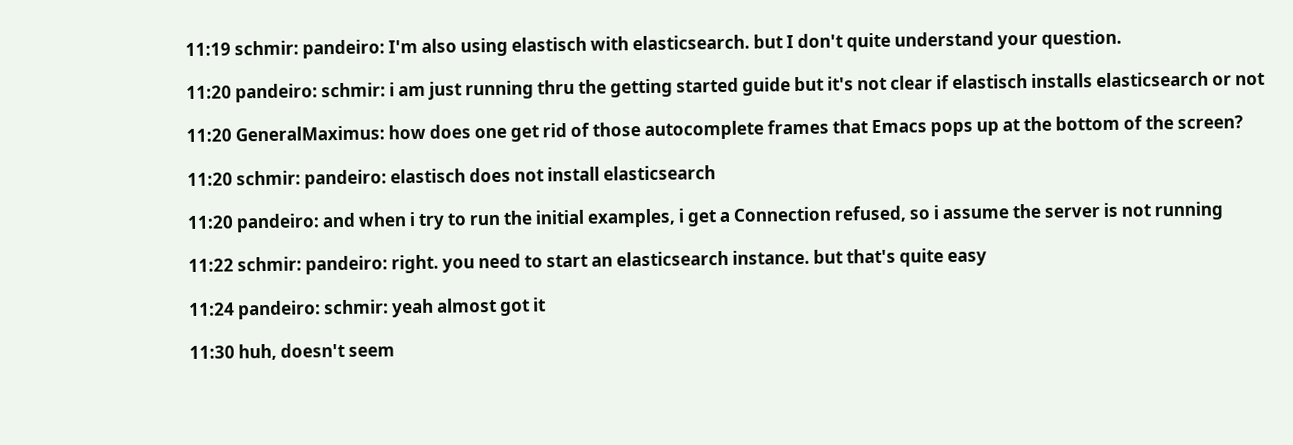11:19 schmir: pandeiro: I'm also using elastisch with elasticsearch. but I don't quite understand your question.

11:20 pandeiro: schmir: i am just running thru the getting started guide but it's not clear if elastisch installs elasticsearch or not

11:20 GeneralMaximus: how does one get rid of those autocomplete frames that Emacs pops up at the bottom of the screen?

11:20 schmir: pandeiro: elastisch does not install elasticsearch

11:20 pandeiro: and when i try to run the initial examples, i get a Connection refused, so i assume the server is not running

11:22 schmir: pandeiro: right. you need to start an elasticsearch instance. but that's quite easy

11:24 pandeiro: schmir: yeah almost got it

11:30 huh, doesn't seem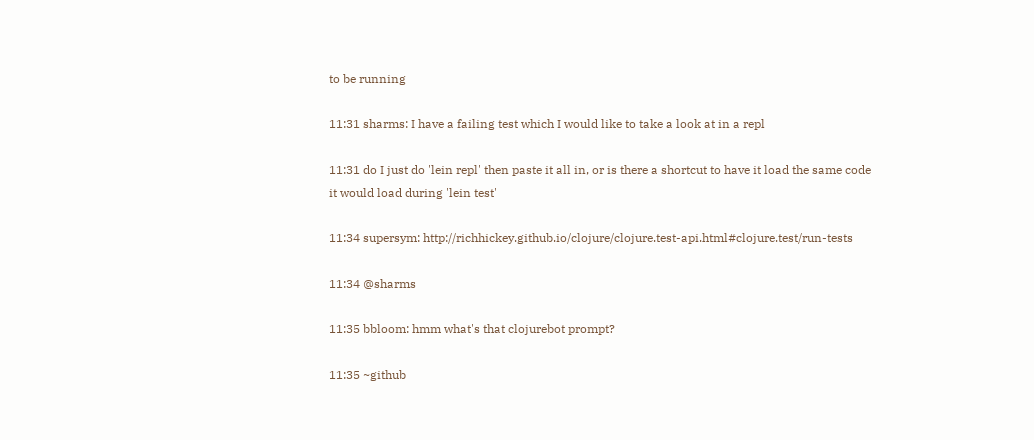to be running

11:31 sharms: I have a failing test which I would like to take a look at in a repl

11:31 do I just do 'lein repl' then paste it all in, or is there a shortcut to have it load the same code it would load during 'lein test'

11:34 supersym: http://richhickey.github.io/clojure/clojure.test-api.html#clojure.test/run-tests

11:34 @sharms

11:35 bbloom: hmm what's that clojurebot prompt?

11:35 ~github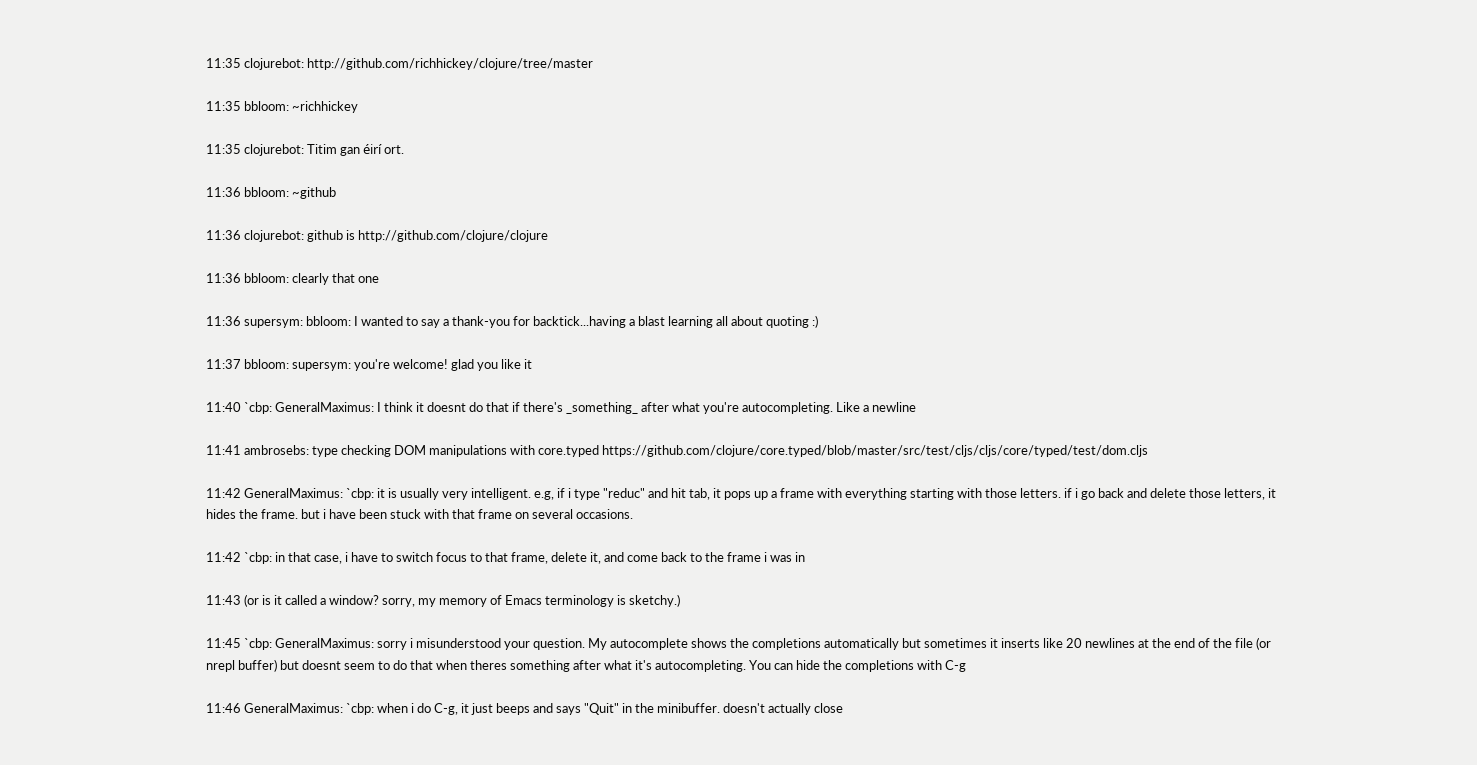11:35 clojurebot: http://github.com/richhickey/clojure/tree/master

11:35 bbloom: ~richhickey

11:35 clojurebot: Titim gan éirí ort.

11:36 bbloom: ~github

11:36 clojurebot: github is http://github.com/clojure/clojure

11:36 bbloom: clearly that one

11:36 supersym: bbloom: I wanted to say a thank-you for backtick...having a blast learning all about quoting :)

11:37 bbloom: supersym: you're welcome! glad you like it

11:40 `cbp: GeneralMaximus: I think it doesnt do that if there's _something_ after what you're autocompleting. Like a newline

11:41 ambrosebs: type checking DOM manipulations with core.typed https://github.com/clojure/core.typed/blob/master/src/test/cljs/cljs/core/typed/test/dom.cljs

11:42 GeneralMaximus: `cbp: it is usually very intelligent. e.g, if i type "reduc" and hit tab, it pops up a frame with everything starting with those letters. if i go back and delete those letters, it hides the frame. but i have been stuck with that frame on several occasions.

11:42 `cbp: in that case, i have to switch focus to that frame, delete it, and come back to the frame i was in

11:43 (or is it called a window? sorry, my memory of Emacs terminology is sketchy.)

11:45 `cbp: GeneralMaximus: sorry i misunderstood your question. My autocomplete shows the completions automatically but sometimes it inserts like 20 newlines at the end of the file (or nrepl buffer) but doesnt seem to do that when theres something after what it's autocompleting. You can hide the completions with C-g

11:46 GeneralMaximus: `cbp: when i do C-g, it just beeps and says "Quit" in the minibuffer. doesn't actually close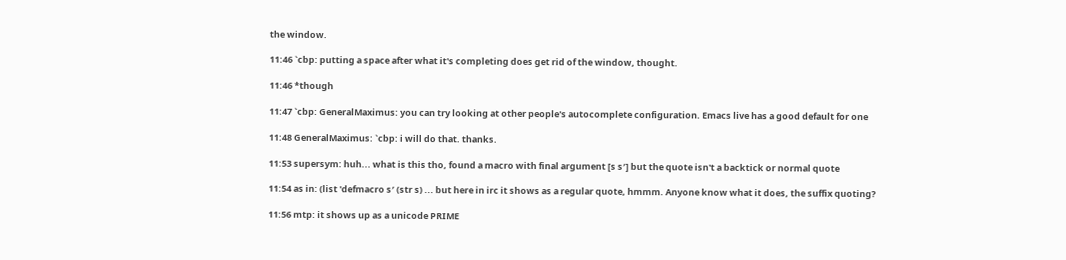the window.

11:46 `cbp: putting a space after what it's completing does get rid of the window, thought.

11:46 *though

11:47 `cbp: GeneralMaximus: you can try looking at other people's autocomplete configuration. Emacs live has a good default for one

11:48 GeneralMaximus: `cbp: i will do that. thanks.

11:53 supersym: huh... what is this tho, found a macro with final argument [s s′] but the quote isn't a backtick or normal quote

11:54 as in: (list 'defmacro s′ (str s) ... but here in irc it shows as a regular quote, hmmm. Anyone know what it does, the suffix quoting?

11:56 mtp: it shows up as a unicode PRIME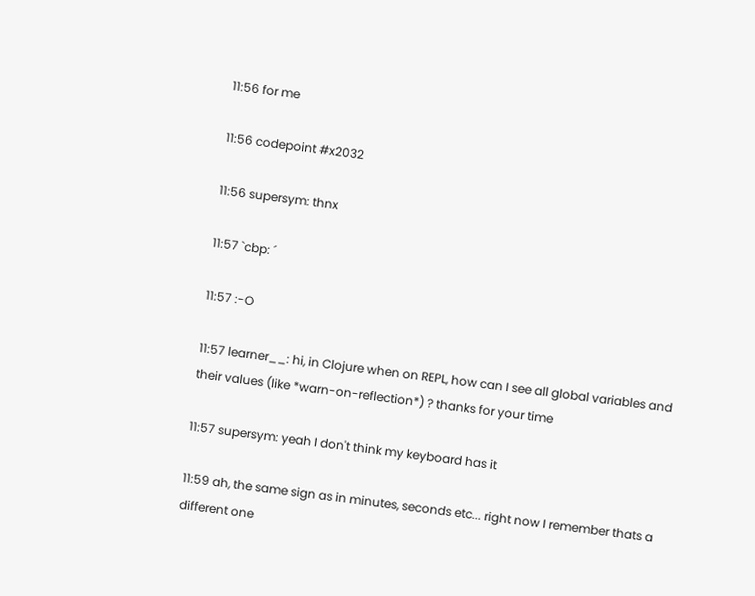11:56 for me

11:56 codepoint #x2032

11:56 supersym: thnx

11:57 `cbp: ´

11:57 :-O

11:57 learner__: hi, in Clojure when on REPL, how can I see all global variables and their values (like *warn-on-reflection*) ? thanks for your time

11:57 supersym: yeah I don't think my keyboard has it

11:59 ah, the same sign as in minutes, seconds etc... right now I remember thats a different one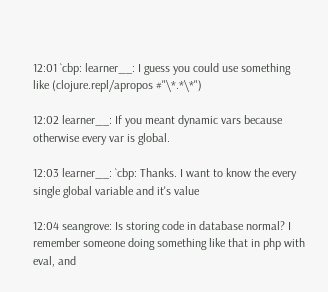12:01 `cbp: learner__: I guess you could use something like (clojure.repl/apropos #"\*.*\*")

12:02 learner__: If you meant dynamic vars because otherwise every var is global.

12:03 learner__: `cbp: Thanks. I want to know the every single global variable and it's value

12:04 seangrove: Is storing code in database normal? I remember someone doing something like that in php with eval, and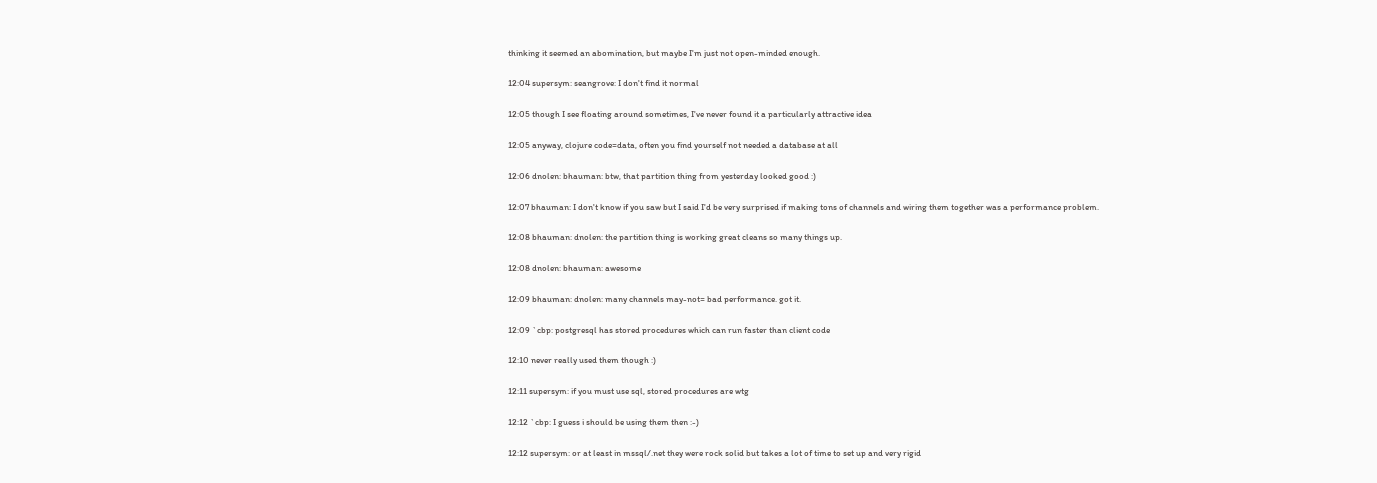thinking it seemed an abomination, but maybe I'm just not open-minded enough.

12:04 supersym: seangrove: I don't find it normal

12:05 though I see floating around sometimes, I've never found it a particularly attractive idea

12:05 anyway, clojure code=data, often you find yourself not needed a database at all

12:06 dnolen: bhauman: btw, that partition thing from yesterday looked good :)

12:07 bhauman: I don't know if you saw but I said I'd be very surprised if making tons of channels and wiring them together was a performance problem.

12:08 bhauman: dnolen: the partition thing is working great cleans so many things up.

12:08 dnolen: bhauman: awesome

12:09 bhauman: dnolen: many channels may-not= bad performance. got it.

12:09 `cbp: postgresql has stored procedures which can run faster than client code

12:10 never really used them though :)

12:11 supersym: if you must use sql, stored procedures are wtg

12:12 `cbp: I guess i should be using them then :-)

12:12 supersym: or at least in mssql/.net they were rock solid but takes a lot of time to set up and very rigid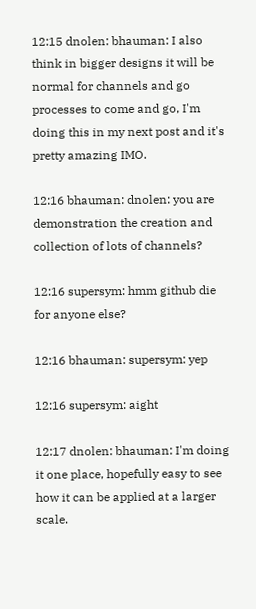12:15 dnolen: bhauman: I also think in bigger designs it will be normal for channels and go processes to come and go, I'm doing this in my next post and it's pretty amazing IMO.

12:16 bhauman: dnolen: you are demonstration the creation and collection of lots of channels?

12:16 supersym: hmm github die for anyone else?

12:16 bhauman: supersym: yep

12:16 supersym: aight

12:17 dnolen: bhauman: I'm doing it one place, hopefully easy to see how it can be applied at a larger scale.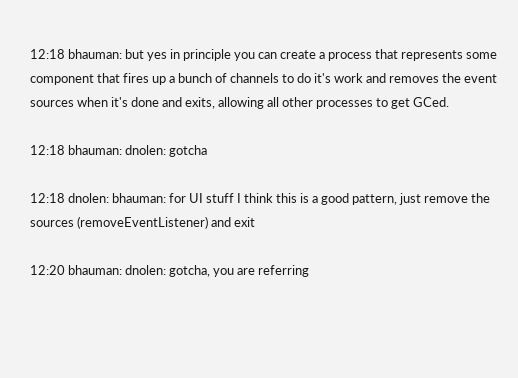12:18 bhauman: but yes in principle you can create a process that represents some component that fires up a bunch of channels to do it's work and removes the event sources when it's done and exits, allowing all other processes to get GCed.

12:18 bhauman: dnolen: gotcha

12:18 dnolen: bhauman: for UI stuff I think this is a good pattern, just remove the sources (removeEventListener) and exit

12:20 bhauman: dnolen: gotcha, you are referring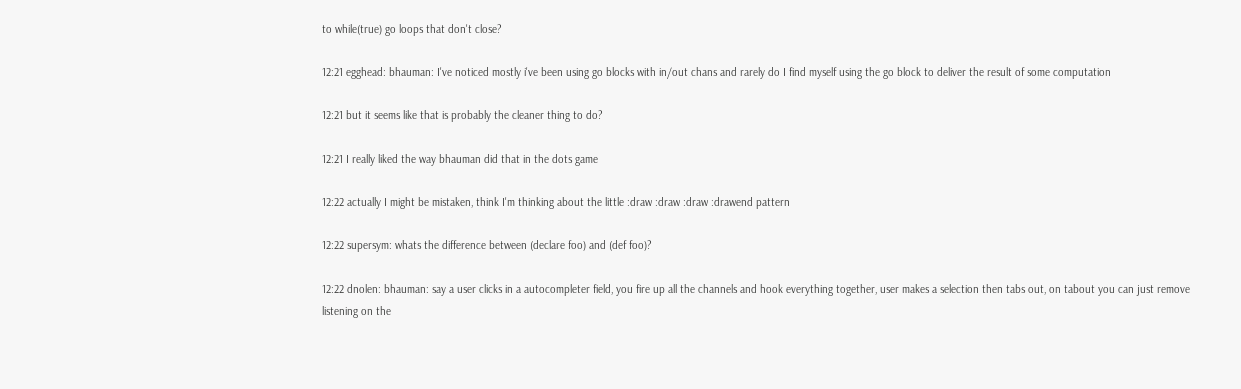to while(true) go loops that don't close?

12:21 egghead: bhauman: I've noticed mostly i've been using go blocks with in/out chans and rarely do I find myself using the go block to deliver the result of some computation

12:21 but it seems like that is probably the cleaner thing to do?

12:21 I really liked the way bhauman did that in the dots game

12:22 actually I might be mistaken, think I'm thinking about the little :draw :draw :draw :drawend pattern

12:22 supersym: whats the difference between (declare foo) and (def foo)?

12:22 dnolen: bhauman: say a user clicks in a autocompleter field, you fire up all the channels and hook everything together, user makes a selection then tabs out, on tabout you can just remove listening on the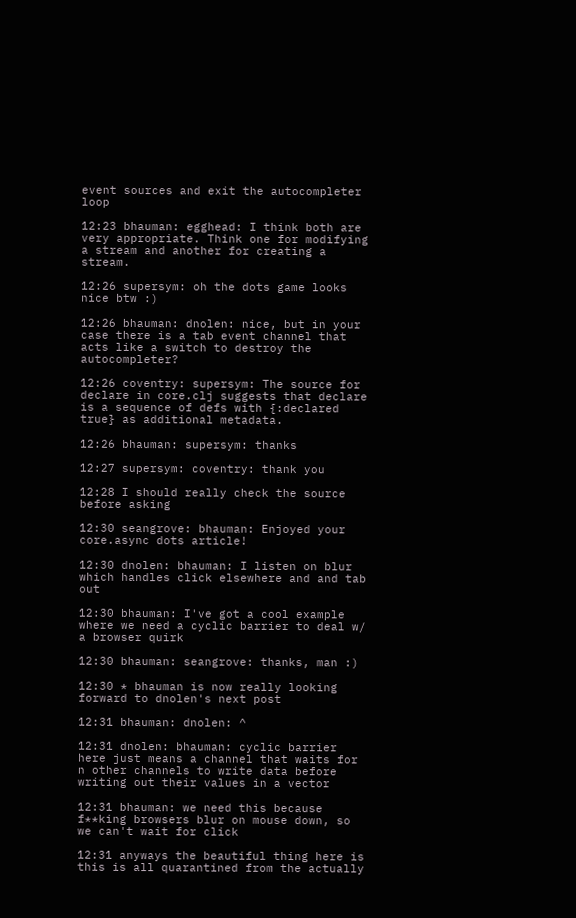event sources and exit the autocompleter loop

12:23 bhauman: egghead: I think both are very appropriate. Think one for modifying a stream and another for creating a stream.

12:26 supersym: oh the dots game looks nice btw :)

12:26 bhauman: dnolen: nice, but in your case there is a tab event channel that acts like a switch to destroy the autocompleter?

12:26 coventry: supersym: The source for declare in core.clj suggests that declare is a sequence of defs with {:declared true} as additional metadata.

12:26 bhauman: supersym: thanks

12:27 supersym: coventry: thank you

12:28 I should really check the source before asking

12:30 seangrove: bhauman: Enjoyed your core.async dots article!

12:30 dnolen: bhauman: I listen on blur which handles click elsewhere and and tab out

12:30 bhauman: I've got a cool example where we need a cyclic barrier to deal w/ a browser quirk

12:30 bhauman: seangrove: thanks, man :)

12:30 * bhauman is now really looking forward to dnolen's next post

12:31 bhauman: dnolen: ^

12:31 dnolen: bhauman: cyclic barrier here just means a channel that waits for n other channels to write data before writing out their values in a vector

12:31 bhauman: we need this because f**king browsers blur on mouse down, so we can't wait for click

12:31 anyways the beautiful thing here is this is all quarantined from the actually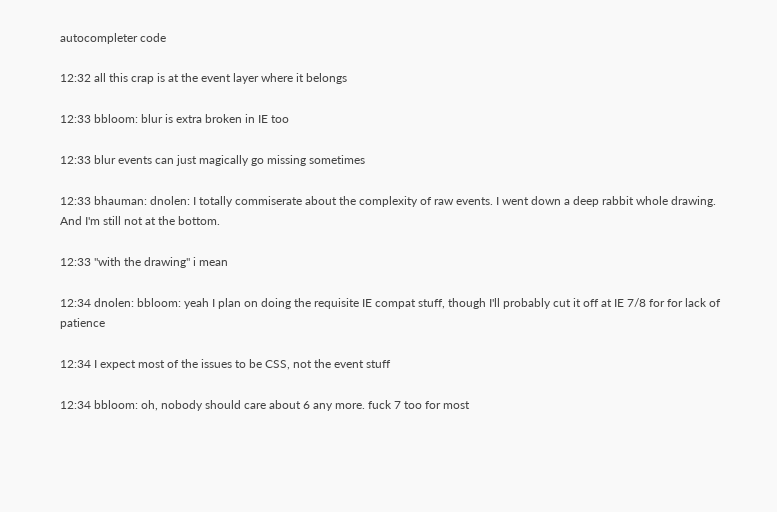autocompleter code

12:32 all this crap is at the event layer where it belongs

12:33 bbloom: blur is extra broken in IE too

12:33 blur events can just magically go missing sometimes

12:33 bhauman: dnolen: I totally commiserate about the complexity of raw events. I went down a deep rabbit whole drawing. And I'm still not at the bottom.

12:33 "with the drawing" i mean

12:34 dnolen: bbloom: yeah I plan on doing the requisite IE compat stuff, though I'll probably cut it off at IE 7/8 for for lack of patience

12:34 I expect most of the issues to be CSS, not the event stuff

12:34 bbloom: oh, nobody should care about 6 any more. fuck 7 too for most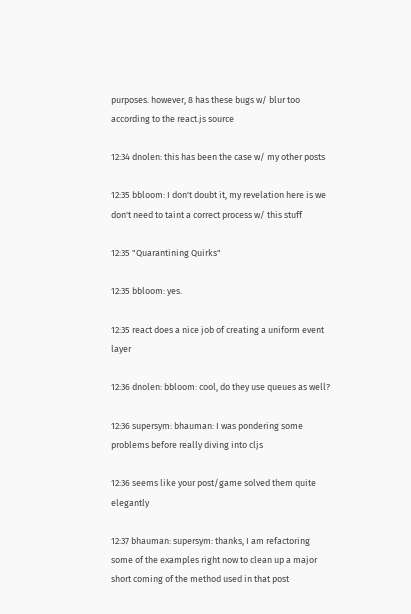purposes. however, 8 has these bugs w/ blur too according to the react.js source

12:34 dnolen: this has been the case w/ my other posts

12:35 bbloom: I don't doubt it, my revelation here is we don't need to taint a correct process w/ this stuff

12:35 "Quarantining Quirks"

12:35 bbloom: yes.

12:35 react does a nice job of creating a uniform event layer

12:36 dnolen: bbloom: cool, do they use queues as well?

12:36 supersym: bhauman: I was pondering some problems before really diving into cljs

12:36 seems like your post/game solved them quite elegantly

12:37 bhauman: supersym: thanks, I am refactoring some of the examples right now to clean up a major short coming of the method used in that post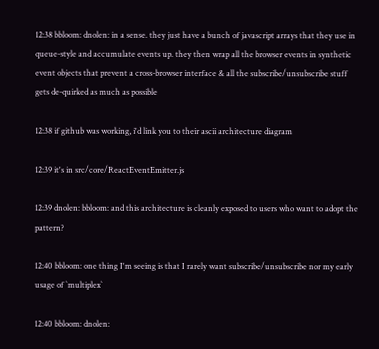12:38 bbloom: dnolen: in a sense. they just have a bunch of javascript arrays that they use in queue-style and accumulate events up. they then wrap all the browser events in synthetic event objects that prevent a cross-browser interface & all the subscribe/unsubscribe stuff gets de-quirked as much as possible

12:38 if github was working, i'd link you to their ascii architecture diagram

12:39 it's in src/core/ReactEventEmitter.js

12:39 dnolen: bbloom: and this architecture is cleanly exposed to users who want to adopt the pattern?

12:40 bbloom: one thing I'm seeing is that I rarely want subscribe/unsubscribe nor my early usage of `multiplex`

12:40 bbloom: dnolen: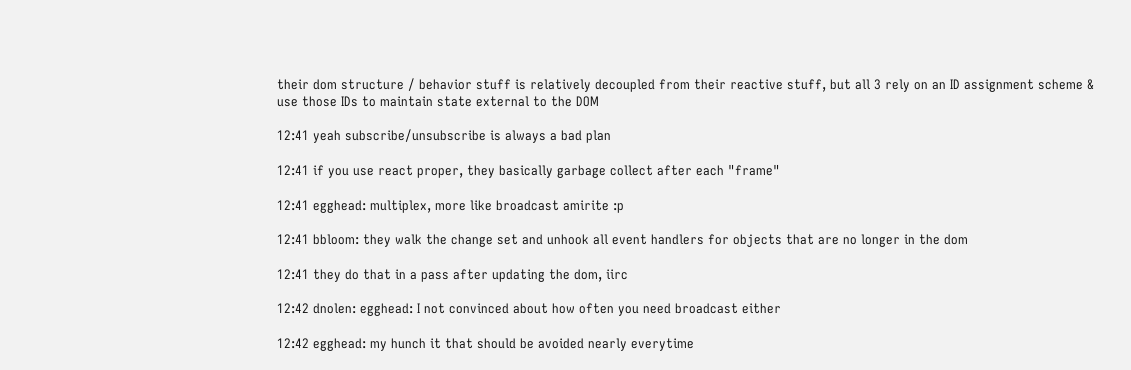their dom structure / behavior stuff is relatively decoupled from their reactive stuff, but all 3 rely on an ID assignment scheme & use those IDs to maintain state external to the DOM

12:41 yeah subscribe/unsubscribe is always a bad plan

12:41 if you use react proper, they basically garbage collect after each "frame"

12:41 egghead: multiplex, more like broadcast amirite :p

12:41 bbloom: they walk the change set and unhook all event handlers for objects that are no longer in the dom

12:41 they do that in a pass after updating the dom, iirc

12:42 dnolen: egghead: I not convinced about how often you need broadcast either

12:42 egghead: my hunch it that should be avoided nearly everytime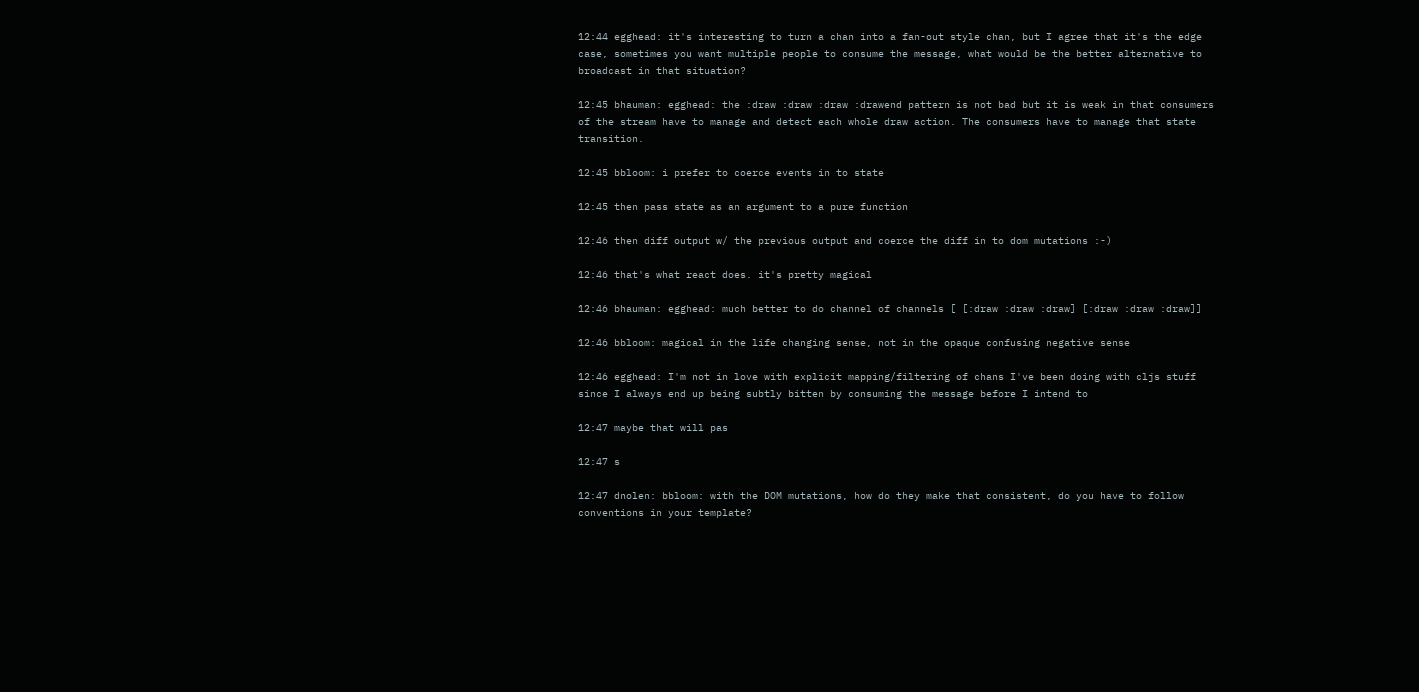12:44 egghead: it's interesting to turn a chan into a fan-out style chan, but I agree that it's the edge case, sometimes you want multiple people to consume the message, what would be the better alternative to broadcast in that situation?

12:45 bhauman: egghead: the :draw :draw :draw :drawend pattern is not bad but it is weak in that consumers of the stream have to manage and detect each whole draw action. The consumers have to manage that state transition.

12:45 bbloom: i prefer to coerce events in to state

12:45 then pass state as an argument to a pure function

12:46 then diff output w/ the previous output and coerce the diff in to dom mutations :-)

12:46 that's what react does. it's pretty magical

12:46 bhauman: egghead: much better to do channel of channels [ [:draw :draw :draw] [:draw :draw :draw]]

12:46 bbloom: magical in the life changing sense, not in the opaque confusing negative sense

12:46 egghead: I'm not in love with explicit mapping/filtering of chans I've been doing with cljs stuff since I always end up being subtly bitten by consuming the message before I intend to

12:47 maybe that will pas

12:47 s

12:47 dnolen: bbloom: with the DOM mutations, how do they make that consistent, do you have to follow conventions in your template?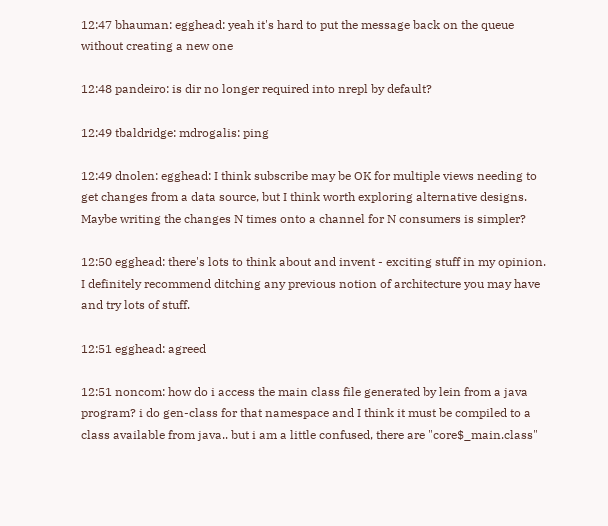12:47 bhauman: egghead: yeah it's hard to put the message back on the queue without creating a new one

12:48 pandeiro: is dir no longer required into nrepl by default?

12:49 tbaldridge: mdrogalis: ping

12:49 dnolen: egghead: I think subscribe may be OK for multiple views needing to get changes from a data source, but I think worth exploring alternative designs. Maybe writing the changes N times onto a channel for N consumers is simpler?

12:50 egghead: there's lots to think about and invent - exciting stuff in my opinion. I definitely recommend ditching any previous notion of architecture you may have and try lots of stuff.

12:51 egghead: agreed

12:51 noncom: how do i access the main class file generated by lein from a java program? i do gen-class for that namespace and I think it must be compiled to a class available from java.. but i am a little confused, there are "core$_main.class"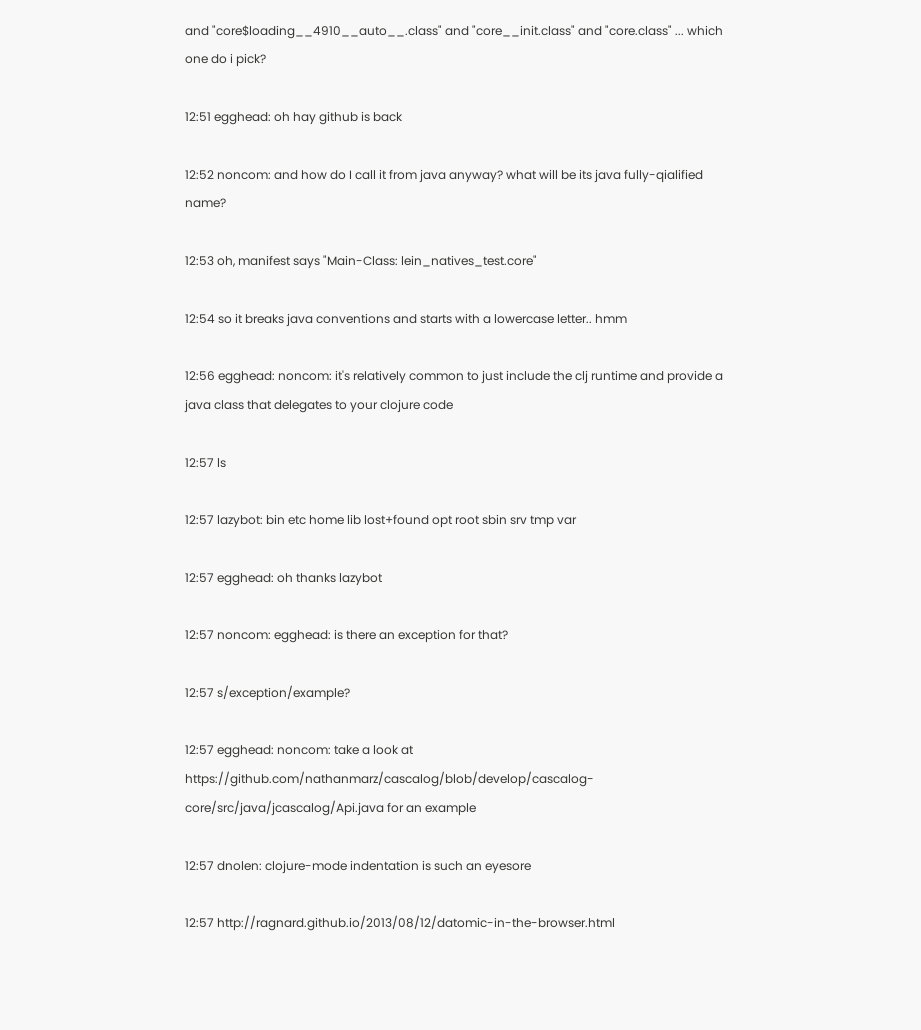and "core$loading__4910__auto__.class" and "core__init.class" and "core.class" ... which one do i pick?

12:51 egghead: oh hay github is back

12:52 noncom: and how do I call it from java anyway? what will be its java fully-qialified name?

12:53 oh, manifest says "Main-Class: lein_natives_test.core"

12:54 so it breaks java conventions and starts with a lowercase letter.. hmm

12:56 egghead: noncom: it's relatively common to just include the clj runtime and provide a java class that delegates to your clojure code

12:57 ls

12:57 lazybot: bin etc home lib lost+found opt root sbin srv tmp var

12:57 egghead: oh thanks lazybot

12:57 noncom: egghead: is there an exception for that?

12:57 s/exception/example?

12:57 egghead: noncom: take a look at https://github.com/nathanmarz/cascalog/blob/develop/cascalog-core/src/java/jcascalog/Api.java for an example

12:57 dnolen: clojure-mode indentation is such an eyesore

12:57 http://ragnard.github.io/2013/08/12/datomic-in-the-browser.html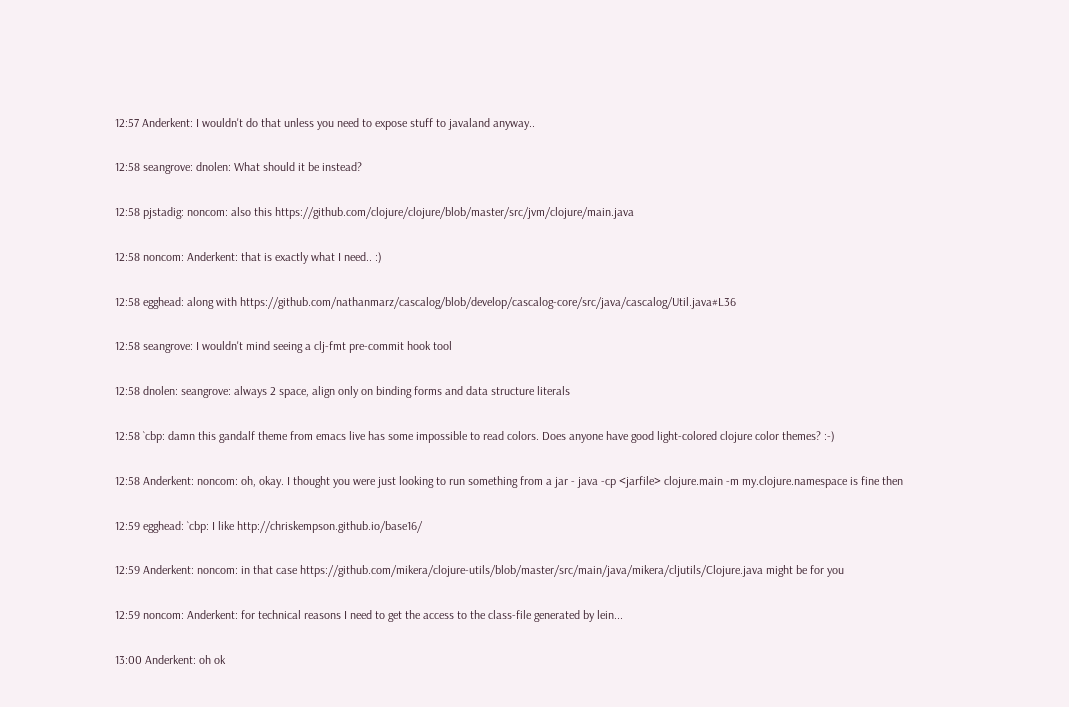12:57 Anderkent: I wouldn't do that unless you need to expose stuff to javaland anyway..

12:58 seangrove: dnolen: What should it be instead?

12:58 pjstadig: noncom: also this https://github.com/clojure/clojure/blob/master/src/jvm/clojure/main.java

12:58 noncom: Anderkent: that is exactly what I need.. :)

12:58 egghead: along with https://github.com/nathanmarz/cascalog/blob/develop/cascalog-core/src/java/cascalog/Util.java#L36

12:58 seangrove: I wouldn't mind seeing a clj-fmt pre-commit hook tool

12:58 dnolen: seangrove: always 2 space, align only on binding forms and data structure literals

12:58 `cbp: damn this gandalf theme from emacs live has some impossible to read colors. Does anyone have good light-colored clojure color themes? :-)

12:58 Anderkent: noncom: oh, okay. I thought you were just looking to run something from a jar - java -cp <jarfile> clojure.main -m my.clojure.namespace is fine then

12:59 egghead: `cbp: I like http://chriskempson.github.io/base16/

12:59 Anderkent: noncom: in that case https://github.com/mikera/clojure-utils/blob/master/src/main/java/mikera/cljutils/Clojure.java might be for you

12:59 noncom: Anderkent: for technical reasons I need to get the access to the class-file generated by lein...

13:00 Anderkent: oh ok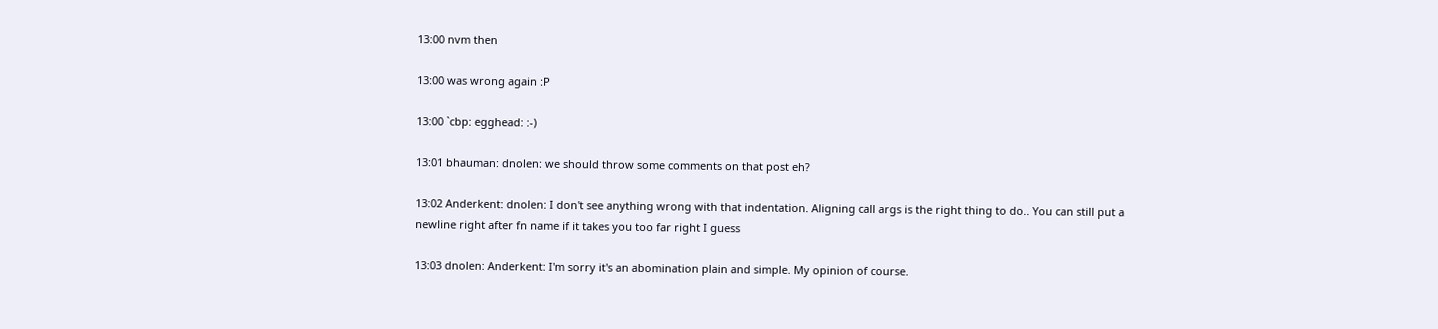13:00 nvm then

13:00 was wrong again :P

13:00 `cbp: egghead: :-)

13:01 bhauman: dnolen: we should throw some comments on that post eh?

13:02 Anderkent: dnolen: I don't see anything wrong with that indentation. Aligning call args is the right thing to do.. You can still put a newline right after fn name if it takes you too far right I guess

13:03 dnolen: Anderkent: I'm sorry it's an abomination plain and simple. My opinion of course.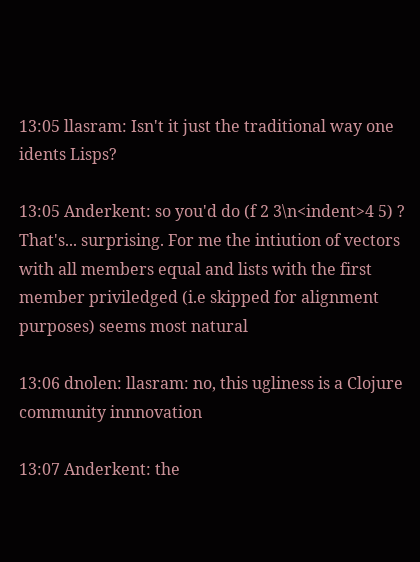13:05 llasram: Isn't it just the traditional way one idents Lisps?

13:05 Anderkent: so you'd do (f 2 3\n<indent>4 5) ? That's... surprising. For me the intiution of vectors with all members equal and lists with the first member priviledged (i.e skipped for alignment purposes) seems most natural

13:06 dnolen: llasram: no, this ugliness is a Clojure community innnovation

13:07 Anderkent: the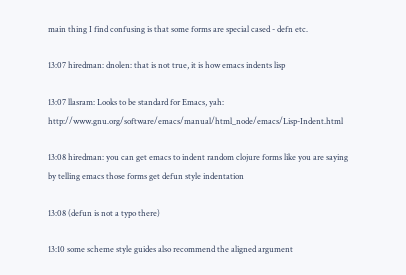main thing I find confusing is that some forms are special cased - defn etc.

13:07 hiredman: dnolen: that is not true, it is how emacs indents lisp

13:07 llasram: Looks to be standard for Emacs, yah: http://www.gnu.org/software/emacs/manual/html_node/emacs/Lisp-Indent.html

13:08 hiredman: you can get emacs to indent random clojure forms like you are saying by telling emacs those forms get defun style indentation

13:08 (defun is not a typo there)

13:10 some scheme style guides also recommend the aligned argument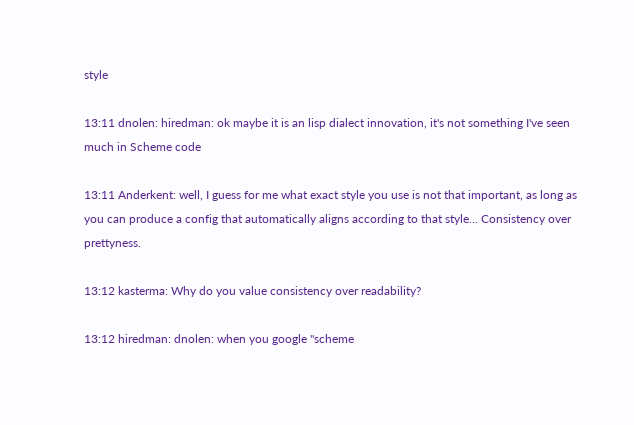style

13:11 dnolen: hiredman: ok maybe it is an lisp dialect innovation, it's not something I've seen much in Scheme code

13:11 Anderkent: well, I guess for me what exact style you use is not that important, as long as you can produce a config that automatically aligns according to that style... Consistency over prettyness.

13:12 kasterma: Why do you value consistency over readability?

13:12 hiredman: dnolen: when you google "scheme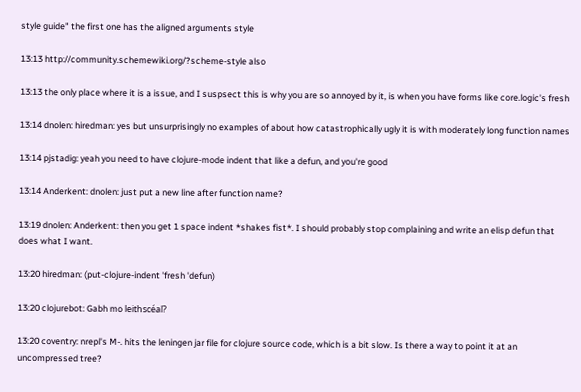style guide" the first one has the aligned arguments style

13:13 http://community.schemewiki.org/?scheme-style also

13:13 the only place where it is a issue, and I suspsect this is why you are so annoyed by it, is when you have forms like core.logic's fresh

13:14 dnolen: hiredman: yes but unsurprisingly no examples of about how catastrophically ugly it is with moderately long function names

13:14 pjstadig: yeah you need to have clojure-mode indent that like a defun, and you're good

13:14 Anderkent: dnolen: just put a new line after function name?

13:19 dnolen: Anderkent: then you get 1 space indent *shakes fist*. I should probably stop complaining and write an elisp defun that does what I want.

13:20 hiredman: (put-clojure-indent 'fresh 'defun)

13:20 clojurebot: Gabh mo leithscéal?

13:20 coventry: nrepl's M-. hits the leningen jar file for clojure source code, which is a bit slow. Is there a way to point it at an uncompressed tree?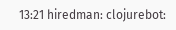13:21 hiredman: clojurebot: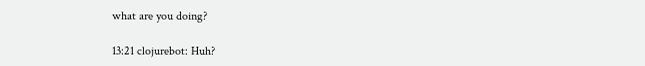what are you doing?

13:21 clojurebot: Huh?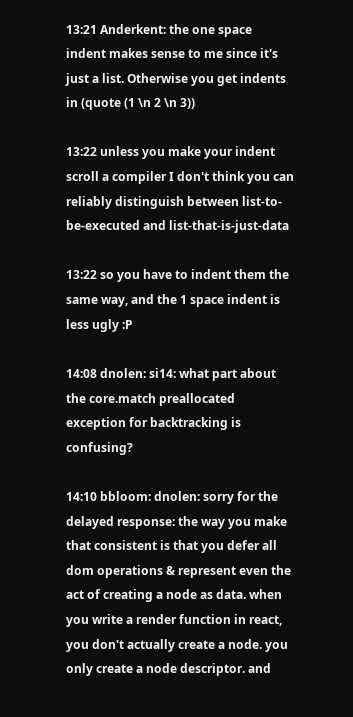13:21 Anderkent: the one space indent makes sense to me since it's just a list. Otherwise you get indents in (quote (1 \n 2 \n 3))

13:22 unless you make your indent scroll a compiler I don't think you can reliably distinguish between list-to-be-executed and list-that-is-just-data

13:22 so you have to indent them the same way, and the 1 space indent is less ugly :P

14:08 dnolen: si14: what part about the core.match preallocated exception for backtracking is confusing?

14:10 bbloom: dnolen: sorry for the delayed response: the way you make that consistent is that you defer all dom operations & represent even the act of creating a node as data. when you write a render function in react, you don't actually create a node. you only create a node descriptor. and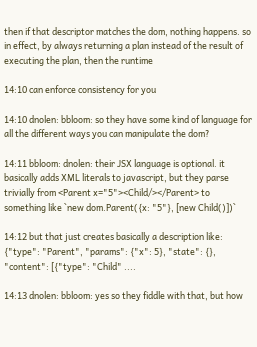then if that descriptor matches the dom, nothing happens. so in effect, by always returning a plan instead of the result of executing the plan, then the runtime

14:10 can enforce consistency for you

14:10 dnolen: bbloom: so they have some kind of language for all the different ways you can manipulate the dom?

14:11 bbloom: dnolen: their JSX language is optional. it basically adds XML literals to javascript, but they parse trivially from <Parent x="5"><Child/></Parent> to something like `new dom.Parent({x: "5"}, [new Child()])`

14:12 but that just creates basically a description like: {"type": "Parent", "params": {"x": 5}, "state": {}, "content": [{"type": "Child" ....

14:13 dnolen: bbloom: yes so they fiddle with that, but how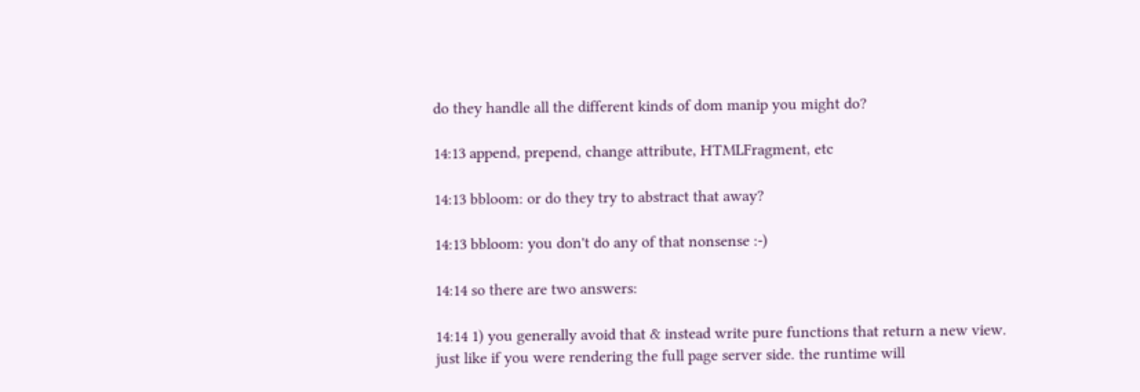do they handle all the different kinds of dom manip you might do?

14:13 append, prepend, change attribute, HTMLFragment, etc

14:13 bbloom: or do they try to abstract that away?

14:13 bbloom: you don't do any of that nonsense :-)

14:14 so there are two answers:

14:14 1) you generally avoid that & instead write pure functions that return a new view. just like if you were rendering the full page server side. the runtime will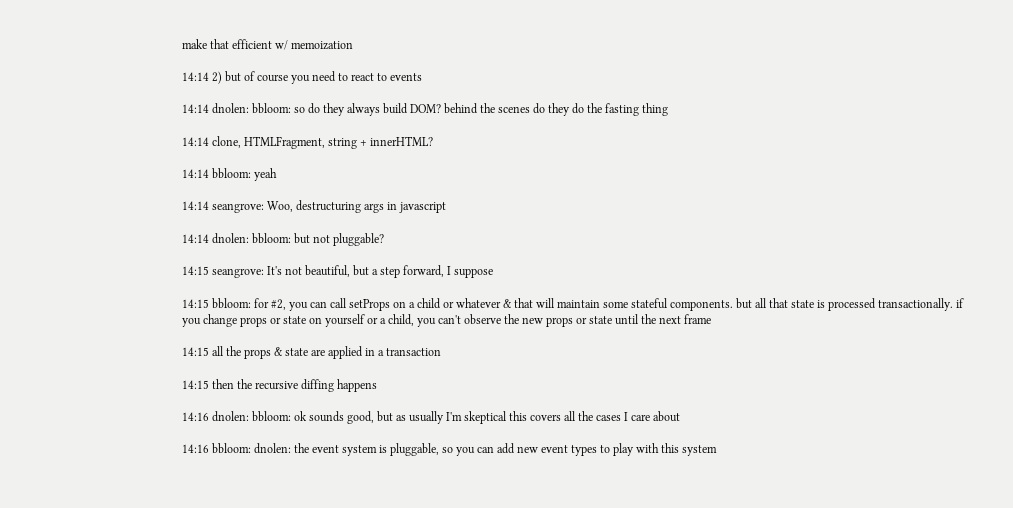make that efficient w/ memoization

14:14 2) but of course you need to react to events

14:14 dnolen: bbloom: so do they always build DOM? behind the scenes do they do the fasting thing

14:14 clone, HTMLFragment, string + innerHTML?

14:14 bbloom: yeah

14:14 seangrove: Woo, destructuring args in javascript

14:14 dnolen: bbloom: but not pluggable?

14:15 seangrove: It's not beautiful, but a step forward, I suppose

14:15 bbloom: for #2, you can call setProps on a child or whatever & that will maintain some stateful components. but all that state is processed transactionally. if you change props or state on yourself or a child, you can't observe the new props or state until the next frame

14:15 all the props & state are applied in a transaction

14:15 then the recursive diffing happens

14:16 dnolen: bbloom: ok sounds good, but as usually I'm skeptical this covers all the cases I care about

14:16 bbloom: dnolen: the event system is pluggable, so you can add new event types to play with this system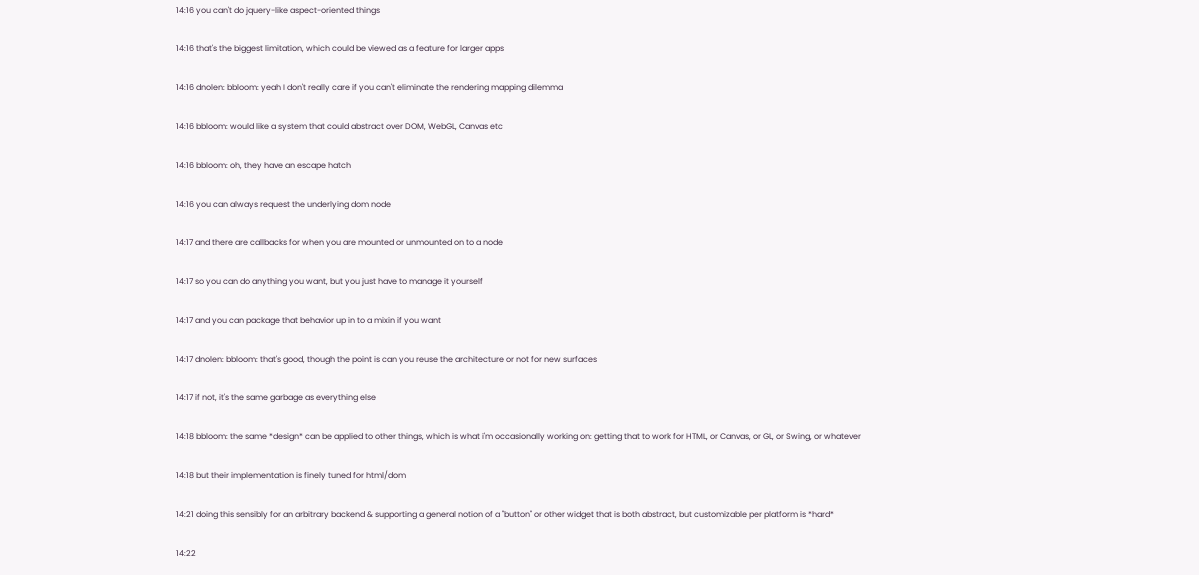14:16 you can't do jquery-like aspect-oriented things

14:16 that's the biggest limitation, which could be viewed as a feature for larger apps

14:16 dnolen: bbloom: yeah I don't really care if you can't eliminate the rendering mapping dilemma

14:16 bbloom: would like a system that could abstract over DOM, WebGL, Canvas etc

14:16 bbloom: oh, they have an escape hatch

14:16 you can always request the underlying dom node

14:17 and there are callbacks for when you are mounted or unmounted on to a node

14:17 so you can do anything you want, but you just have to manage it yourself

14:17 and you can package that behavior up in to a mixin if you want

14:17 dnolen: bbloom: that's good, though the point is can you reuse the architecture or not for new surfaces

14:17 if not, it's the same garbage as everything else

14:18 bbloom: the same *design* can be applied to other things, which is what i'm occasionally working on: getting that to work for HTML, or Canvas, or GL, or Swing, or whatever

14:18 but their implementation is finely tuned for html/dom

14:21 doing this sensibly for an arbitrary backend & supporting a general notion of a "button" or other widget that is both abstract, but customizable per platform is *hard*

14:22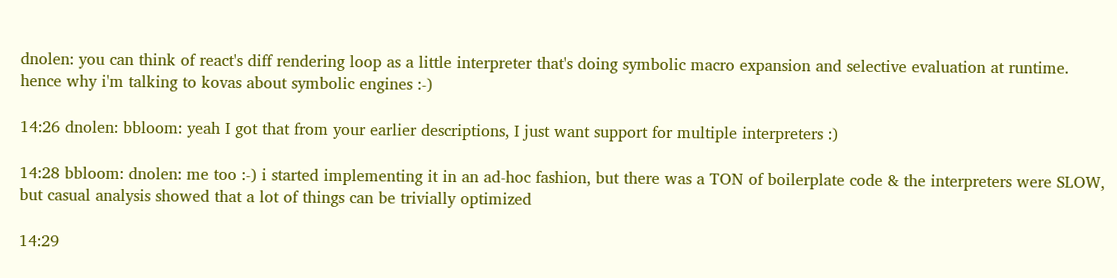dnolen: you can think of react's diff rendering loop as a little interpreter that's doing symbolic macro expansion and selective evaluation at runtime. hence why i'm talking to kovas about symbolic engines :-)

14:26 dnolen: bbloom: yeah I got that from your earlier descriptions, I just want support for multiple interpreters :)

14:28 bbloom: dnolen: me too :-) i started implementing it in an ad-hoc fashion, but there was a TON of boilerplate code & the interpreters were SLOW, but casual analysis showed that a lot of things can be trivially optimized

14:29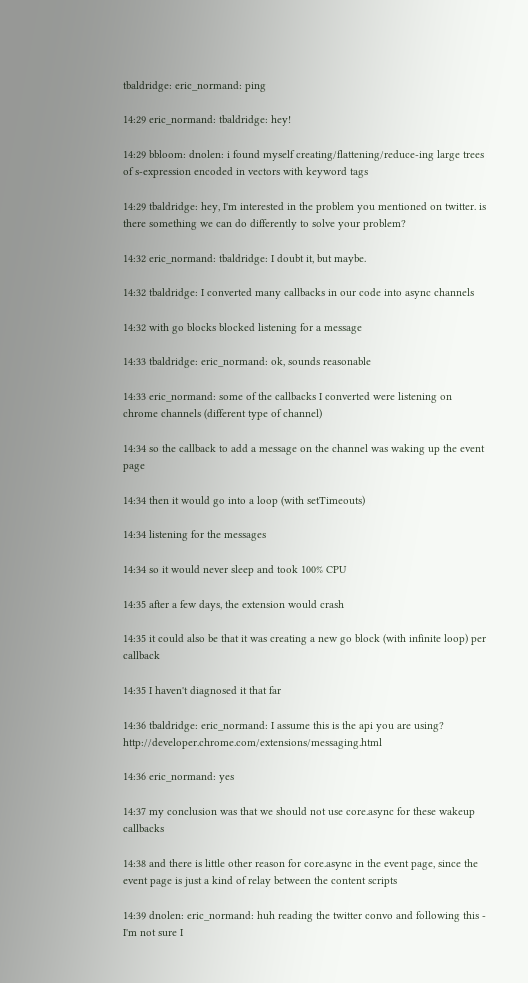tbaldridge: eric_normand: ping

14:29 eric_normand: tbaldridge: hey!

14:29 bbloom: dnolen: i found myself creating/flattening/reduce-ing large trees of s-expression encoded in vectors with keyword tags

14:29 tbaldridge: hey, I'm interested in the problem you mentioned on twitter. is there something we can do differently to solve your problem?

14:32 eric_normand: tbaldridge: I doubt it, but maybe.

14:32 tbaldridge: I converted many callbacks in our code into async channels

14:32 with go blocks blocked listening for a message

14:33 tbaldridge: eric_normand: ok, sounds reasonable

14:33 eric_normand: some of the callbacks I converted were listening on chrome channels (different type of channel)

14:34 so the callback to add a message on the channel was waking up the event page

14:34 then it would go into a loop (with setTimeouts)

14:34 listening for the messages

14:34 so it would never sleep and took 100% CPU

14:35 after a few days, the extension would crash

14:35 it could also be that it was creating a new go block (with infinite loop) per callback

14:35 I haven't diagnosed it that far

14:36 tbaldridge: eric_normand: I assume this is the api you are using? http://developer.chrome.com/extensions/messaging.html

14:36 eric_normand: yes

14:37 my conclusion was that we should not use core.async for these wakeup callbacks

14:38 and there is little other reason for core.async in the event page, since the event page is just a kind of relay between the content scripts

14:39 dnolen: eric_normand: huh reading the twitter convo and following this - I'm not sure I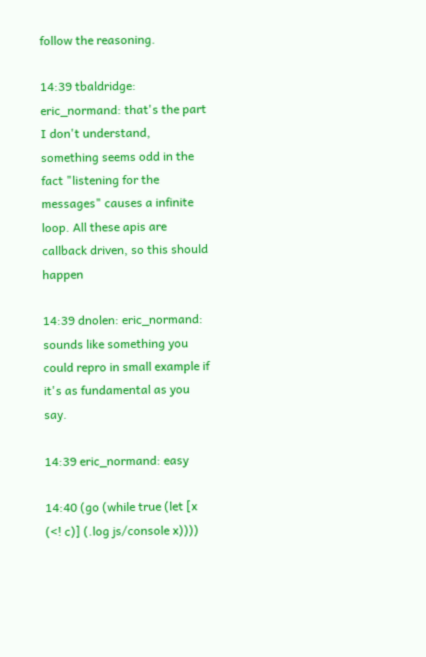follow the reasoning.

14:39 tbaldridge: eric_normand: that's the part I don't understand, something seems odd in the fact "listening for the messages" causes a infinite loop. All these apis are callback driven, so this should happen

14:39 dnolen: eric_normand: sounds like something you could repro in small example if it's as fundamental as you say.

14:39 eric_normand: easy

14:40 (go (while true (let [x (<! c)] (.log js/console x))))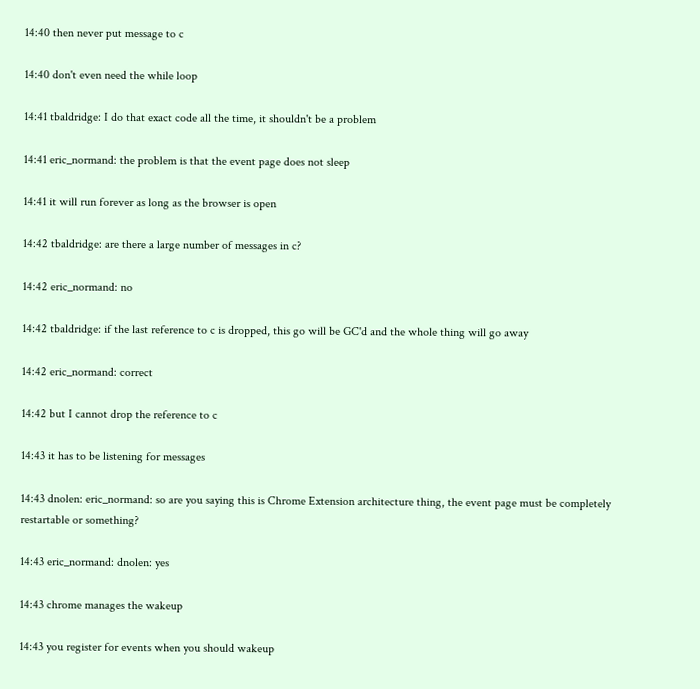14:40 then never put message to c

14:40 don't even need the while loop

14:41 tbaldridge: I do that exact code all the time, it shouldn't be a problem

14:41 eric_normand: the problem is that the event page does not sleep

14:41 it will run forever as long as the browser is open

14:42 tbaldridge: are there a large number of messages in c?

14:42 eric_normand: no

14:42 tbaldridge: if the last reference to c is dropped, this go will be GC'd and the whole thing will go away

14:42 eric_normand: correct

14:42 but I cannot drop the reference to c

14:43 it has to be listening for messages

14:43 dnolen: eric_normand: so are you saying this is Chrome Extension architecture thing, the event page must be completely restartable or something?

14:43 eric_normand: dnolen: yes

14:43 chrome manages the wakeup

14:43 you register for events when you should wakeup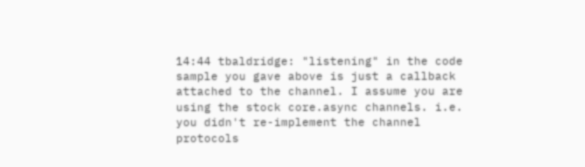14:44 tbaldridge: "listening" in the code sample you gave above is just a callback attached to the channel. I assume you are using the stock core.async channels. i.e. you didn't re-implement the channel protocols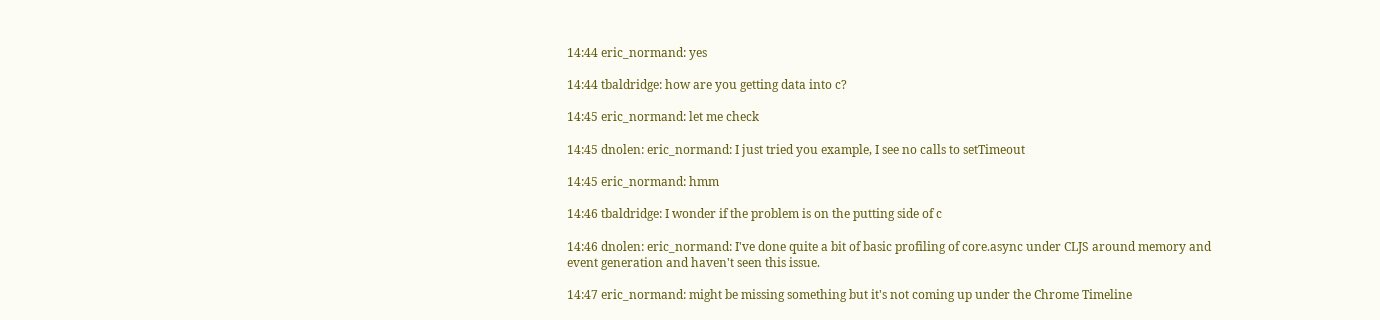14:44 eric_normand: yes

14:44 tbaldridge: how are you getting data into c?

14:45 eric_normand: let me check

14:45 dnolen: eric_normand: I just tried you example, I see no calls to setTimeout

14:45 eric_normand: hmm

14:46 tbaldridge: I wonder if the problem is on the putting side of c

14:46 dnolen: eric_normand: I've done quite a bit of basic profiling of core.async under CLJS around memory and event generation and haven't seen this issue.

14:47 eric_normand: might be missing something but it's not coming up under the Chrome Timeline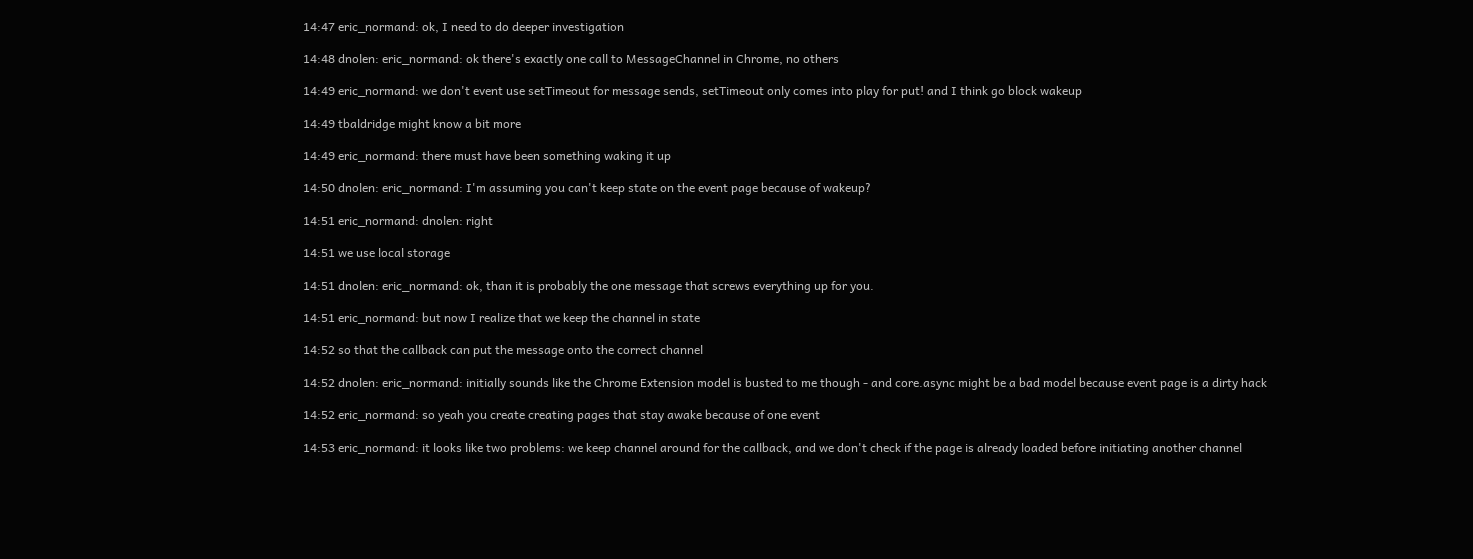14:47 eric_normand: ok, I need to do deeper investigation

14:48 dnolen: eric_normand: ok there's exactly one call to MessageChannel in Chrome, no others

14:49 eric_normand: we don't event use setTimeout for message sends, setTimeout only comes into play for put! and I think go block wakeup

14:49 tbaldridge might know a bit more

14:49 eric_normand: there must have been something waking it up

14:50 dnolen: eric_normand: I'm assuming you can't keep state on the event page because of wakeup?

14:51 eric_normand: dnolen: right

14:51 we use local storage

14:51 dnolen: eric_normand: ok, than it is probably the one message that screws everything up for you.

14:51 eric_normand: but now I realize that we keep the channel in state

14:52 so that the callback can put the message onto the correct channel

14:52 dnolen: eric_normand: initially sounds like the Chrome Extension model is busted to me though - and core.async might be a bad model because event page is a dirty hack

14:52 eric_normand: so yeah you create creating pages that stay awake because of one event

14:53 eric_normand: it looks like two problems: we keep channel around for the callback, and we don't check if the page is already loaded before initiating another channel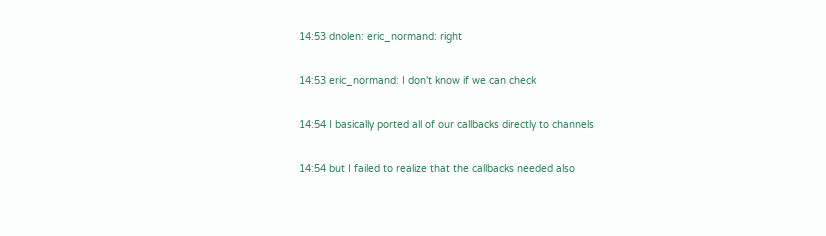14:53 dnolen: eric_normand: right

14:53 eric_normand: I don't know if we can check

14:54 I basically ported all of our callbacks directly to channels

14:54 but I failed to realize that the callbacks needed also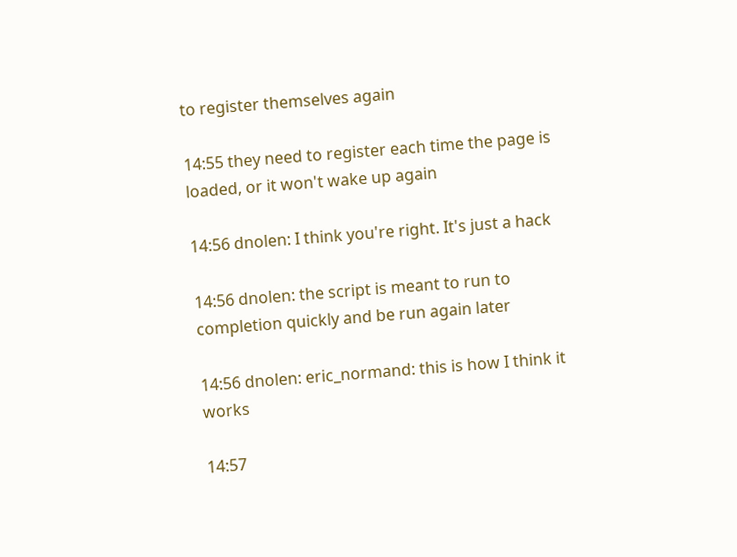to register themselves again

14:55 they need to register each time the page is loaded, or it won't wake up again

14:56 dnolen: I think you're right. It's just a hack

14:56 dnolen: the script is meant to run to completion quickly and be run again later

14:56 dnolen: eric_normand: this is how I think it works

14:57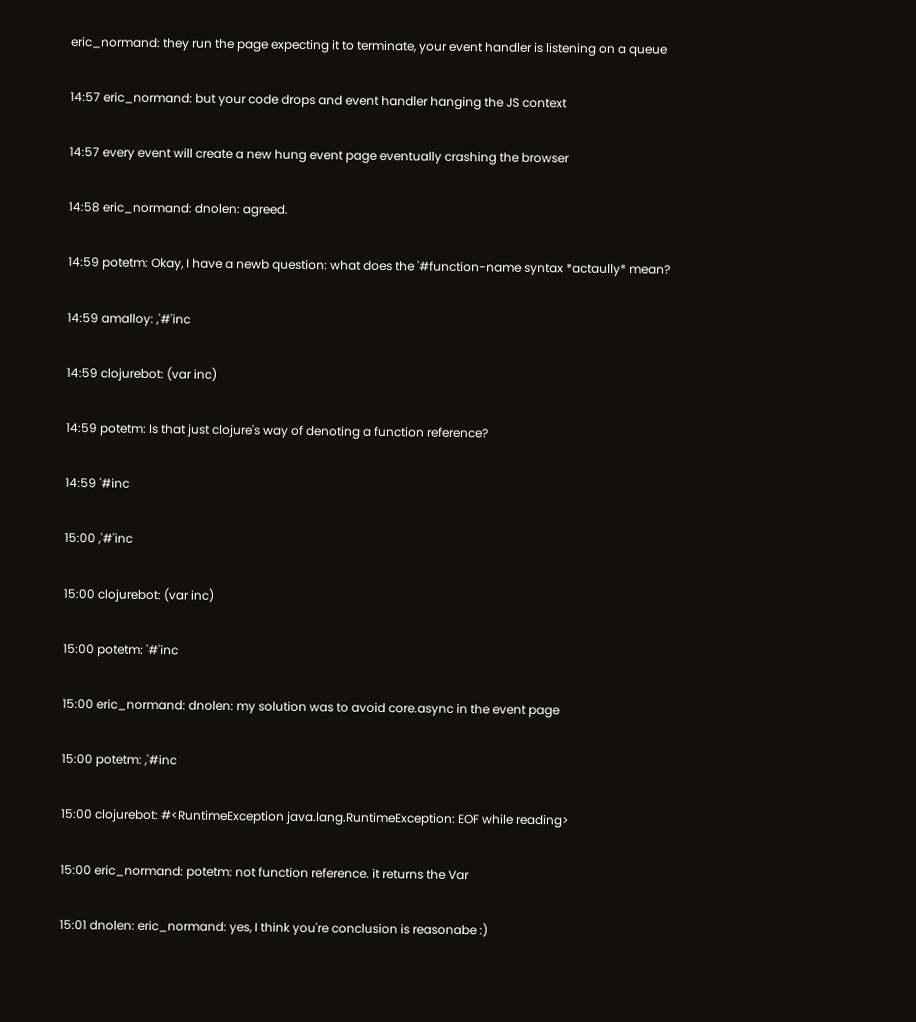eric_normand: they run the page expecting it to terminate, your event handler is listening on a queue

14:57 eric_normand: but your code drops and event handler hanging the JS context

14:57 every event will create a new hung event page eventually crashing the browser

14:58 eric_normand: dnolen: agreed.

14:59 potetm: Okay, I have a newb question: what does the '#function-name syntax *actaully* mean?

14:59 amalloy: ,'#'inc

14:59 clojurebot: (var inc)

14:59 potetm: Is that just clojure's way of denoting a function reference?

14:59 '#inc

15:00 ,'#'inc

15:00 clojurebot: (var inc)

15:00 potetm: '#'inc

15:00 eric_normand: dnolen: my solution was to avoid core.async in the event page

15:00 potetm: ,'#inc

15:00 clojurebot: #<RuntimeException java.lang.RuntimeException: EOF while reading>

15:00 eric_normand: potetm: not function reference. it returns the Var

15:01 dnolen: eric_normand: yes, I think you're conclusion is reasonabe :)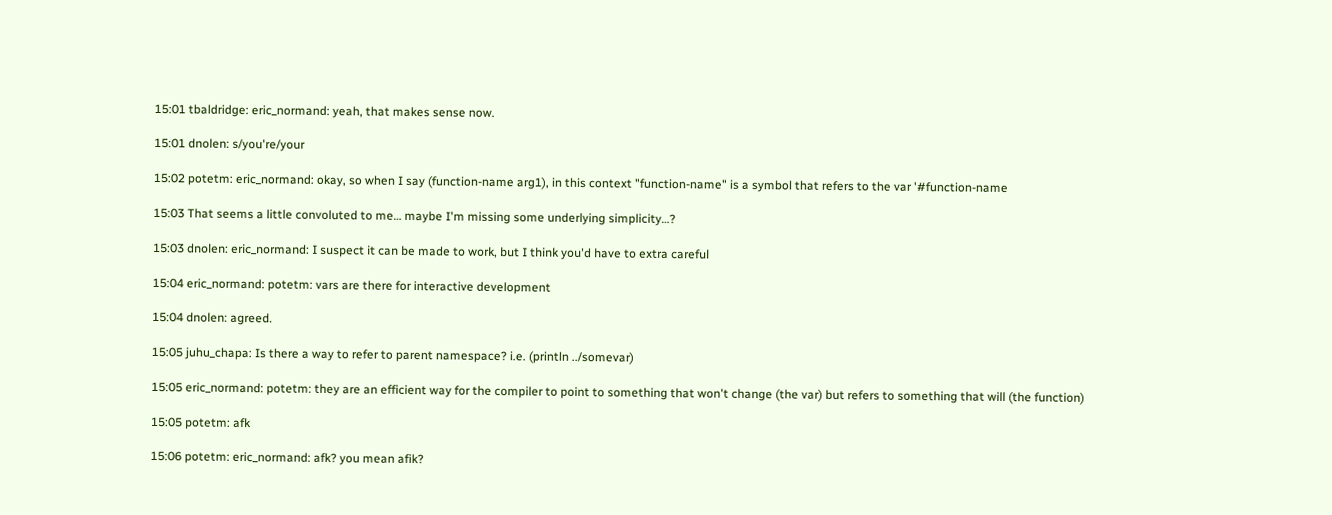15:01 tbaldridge: eric_normand: yeah, that makes sense now.

15:01 dnolen: s/you're/your

15:02 potetm: eric_normand: okay, so when I say (function-name arg1), in this context "function-name" is a symbol that refers to the var '#function-name

15:03 That seems a little convoluted to me… maybe I'm missing some underlying simplicity…?

15:03 dnolen: eric_normand: I suspect it can be made to work, but I think you'd have to extra careful

15:04 eric_normand: potetm: vars are there for interactive development

15:04 dnolen: agreed.

15:05 juhu_chapa: Is there a way to refer to parent namespace? i.e. (println ../somevar)

15:05 eric_normand: potetm: they are an efficient way for the compiler to point to something that won't change (the var) but refers to something that will (the function)

15:05 potetm: afk

15:06 potetm: eric_normand: afk? you mean afik?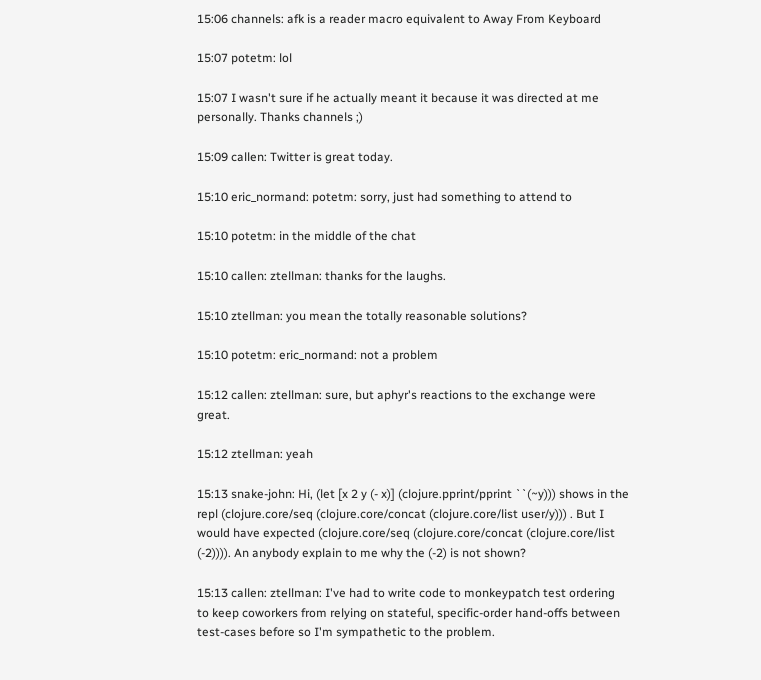15:06 channels: afk is a reader macro equivalent to Away From Keyboard

15:07 potetm: lol

15:07 I wasn't sure if he actually meant it because it was directed at me personally. Thanks channels ;)

15:09 callen: Twitter is great today.

15:10 eric_normand: potetm: sorry, just had something to attend to

15:10 potetm: in the middle of the chat

15:10 callen: ztellman: thanks for the laughs.

15:10 ztellman: you mean the totally reasonable solutions?

15:10 potetm: eric_normand: not a problem

15:12 callen: ztellman: sure, but aphyr's reactions to the exchange were great.

15:12 ztellman: yeah

15:13 snake-john: Hi, (let [x 2 y (- x)] (clojure.pprint/pprint ``(~y))) shows in the repl (clojure.core/seq (clojure.core/concat (clojure.core/list user/y))) . But I would have expected (clojure.core/seq (clojure.core/concat (clojure.core/list (-2)))). An anybody explain to me why the (-2) is not shown?

15:13 callen: ztellman: I've had to write code to monkeypatch test ordering to keep coworkers from relying on stateful, specific-order hand-offs between test-cases before so I'm sympathetic to the problem.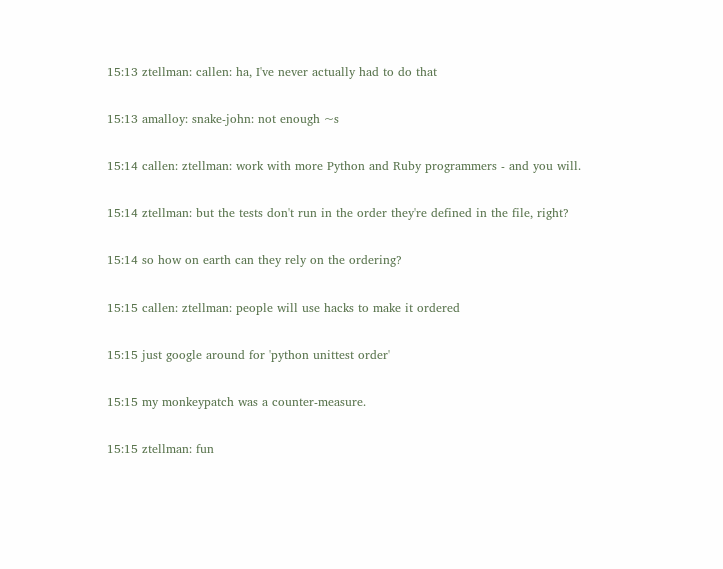15:13 ztellman: callen: ha, I've never actually had to do that

15:13 amalloy: snake-john: not enough ~s

15:14 callen: ztellman: work with more Python and Ruby programmers - and you will.

15:14 ztellman: but the tests don't run in the order they're defined in the file, right?

15:14 so how on earth can they rely on the ordering?

15:15 callen: ztellman: people will use hacks to make it ordered

15:15 just google around for 'python unittest order'

15:15 my monkeypatch was a counter-measure.

15:15 ztellman: fun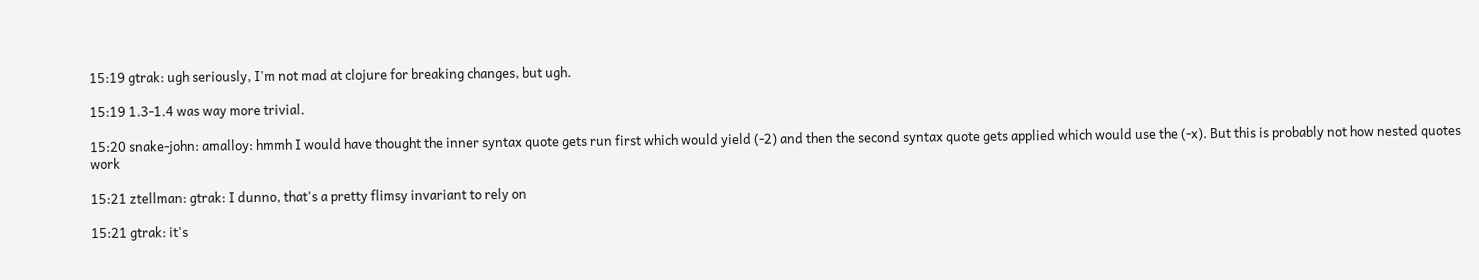15:19 gtrak: ugh seriously, I'm not mad at clojure for breaking changes, but ugh.

15:19 1.3-1.4 was way more trivial.

15:20 snake-john: amalloy: hmmh I would have thought the inner syntax quote gets run first which would yield (-2) and then the second syntax quote gets applied which would use the (-x). But this is probably not how nested quotes work

15:21 ztellman: gtrak: I dunno, that's a pretty flimsy invariant to rely on

15:21 gtrak: it's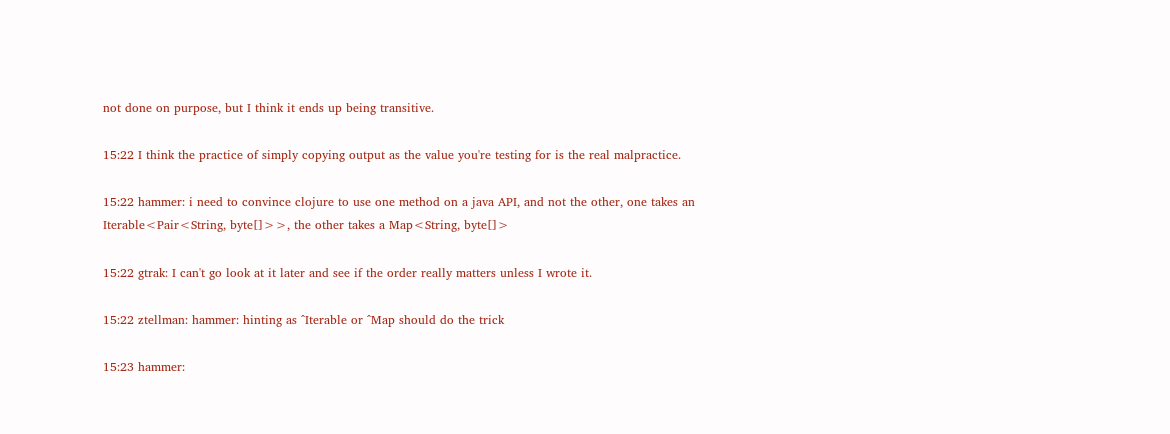not done on purpose, but I think it ends up being transitive.

15:22 I think the practice of simply copying output as the value you're testing for is the real malpractice.

15:22 hammer: i need to convince clojure to use one method on a java API, and not the other, one takes an Iterable<Pair<String, byte[]>>, the other takes a Map<String, byte[]>

15:22 gtrak: I can't go look at it later and see if the order really matters unless I wrote it.

15:22 ztellman: hammer: hinting as ^Iterable or ^Map should do the trick

15:23 hammer: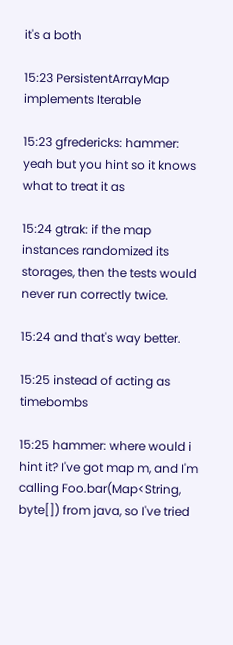it's a both

15:23 PersistentArrayMap implements Iterable

15:23 gfredericks: hammer: yeah but you hint so it knows what to treat it as

15:24 gtrak: if the map instances randomized its storages, then the tests would never run correctly twice.

15:24 and that's way better.

15:25 instead of acting as timebombs

15:25 hammer: where would i hint it? I've got map m, and I'm calling Foo.bar(Map<String, byte[]) from java, so I've tried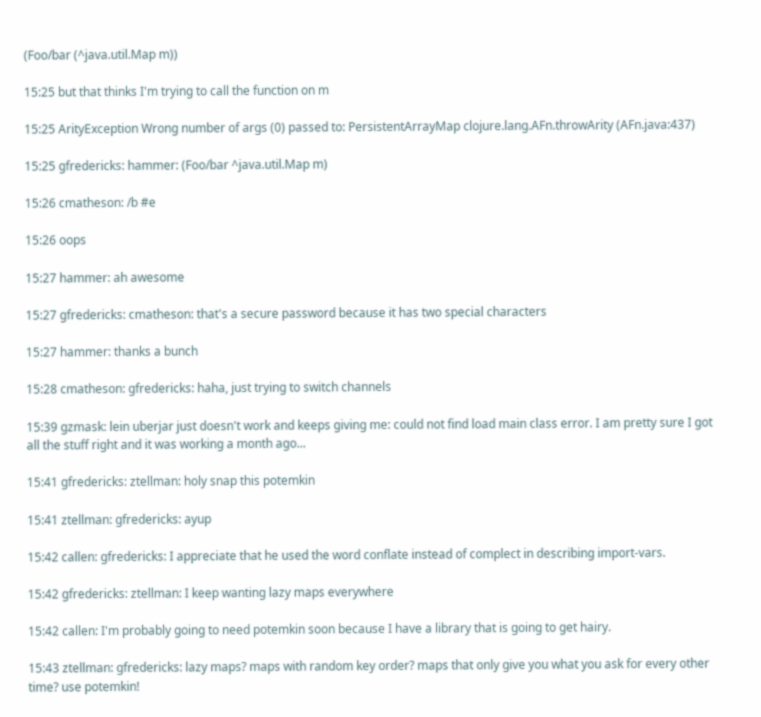(Foo/bar (^java.util.Map m))

15:25 but that thinks I'm trying to call the function on m

15:25 ArityException Wrong number of args (0) passed to: PersistentArrayMap clojure.lang.AFn.throwArity (AFn.java:437)

15:25 gfredericks: hammer: (Foo/bar ^java.util.Map m)

15:26 cmatheson: /b #e

15:26 oops

15:27 hammer: ah awesome

15:27 gfredericks: cmatheson: that's a secure password because it has two special characters

15:27 hammer: thanks a bunch

15:28 cmatheson: gfredericks: haha, just trying to switch channels

15:39 gzmask: lein uberjar just doesn't work and keeps giving me: could not find load main class error. I am pretty sure I got all the stuff right and it was working a month ago...

15:41 gfredericks: ztellman: holy snap this potemkin

15:41 ztellman: gfredericks: ayup

15:42 callen: gfredericks: I appreciate that he used the word conflate instead of complect in describing import-vars.

15:42 gfredericks: ztellman: I keep wanting lazy maps everywhere

15:42 callen: I'm probably going to need potemkin soon because I have a library that is going to get hairy.

15:43 ztellman: gfredericks: lazy maps? maps with random key order? maps that only give you what you ask for every other time? use potemkin!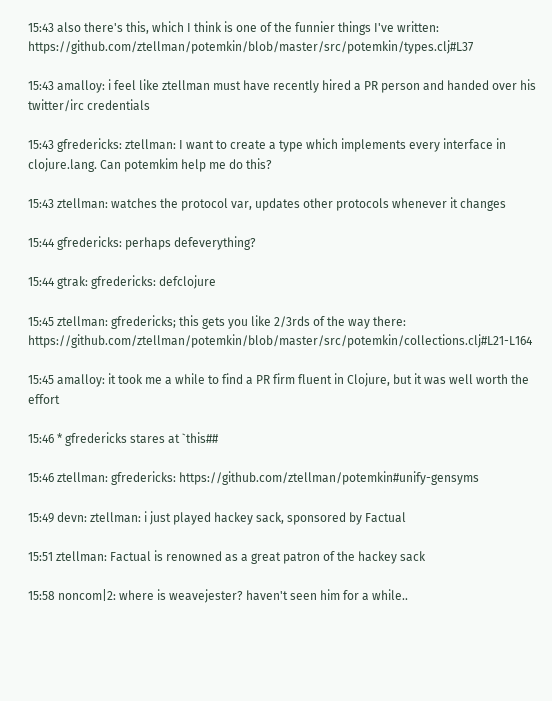15:43 also there's this, which I think is one of the funnier things I've written: https://github.com/ztellman/potemkin/blob/master/src/potemkin/types.clj#L37

15:43 amalloy: i feel like ztellman must have recently hired a PR person and handed over his twitter/irc credentials

15:43 gfredericks: ztellman: I want to create a type which implements every interface in clojure.lang. Can potemkim help me do this?

15:43 ztellman: watches the protocol var, updates other protocols whenever it changes

15:44 gfredericks: perhaps defeverything?

15:44 gtrak: gfredericks: defclojure

15:45 ztellman: gfredericks; this gets you like 2/3rds of the way there: https://github.com/ztellman/potemkin/blob/master/src/potemkin/collections.clj#L21-L164

15:45 amalloy: it took me a while to find a PR firm fluent in Clojure, but it was well worth the effort

15:46 * gfredericks stares at `this##

15:46 ztellman: gfredericks: https://github.com/ztellman/potemkin#unify-gensyms

15:49 devn: ztellman: i just played hackey sack, sponsored by Factual

15:51 ztellman: Factual is renowned as a great patron of the hackey sack

15:58 noncom|2: where is weavejester? haven't seen him for a while..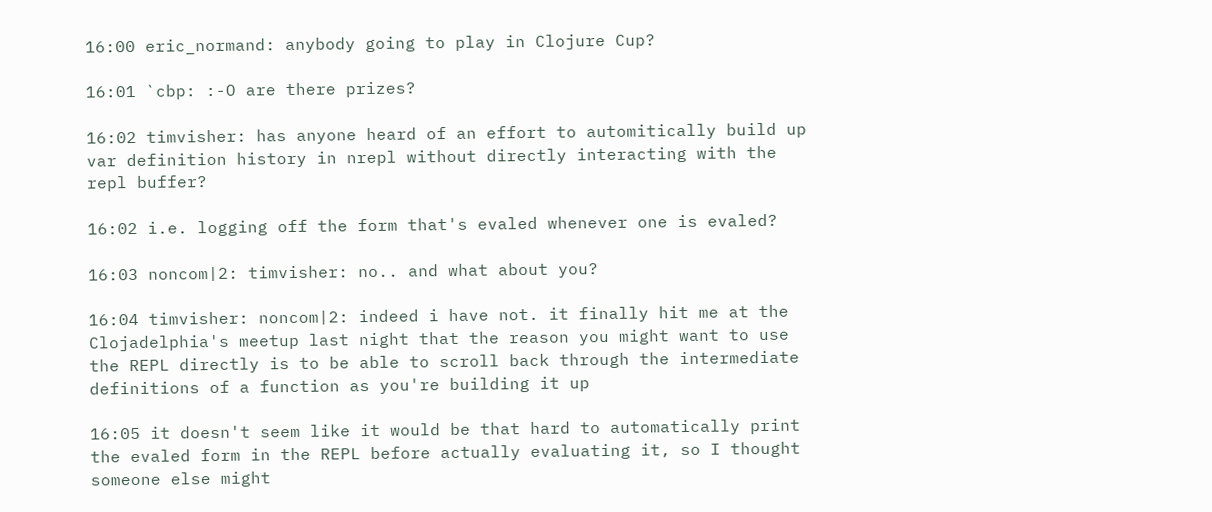16:00 eric_normand: anybody going to play in Clojure Cup?

16:01 `cbp: :-O are there prizes?

16:02 timvisher: has anyone heard of an effort to automitically build up var definition history in nrepl without directly interacting with the repl buffer?

16:02 i.e. logging off the form that's evaled whenever one is evaled?

16:03 noncom|2: timvisher: no.. and what about you?

16:04 timvisher: noncom|2: indeed i have not. it finally hit me at the Clojadelphia's meetup last night that the reason you might want to use the REPL directly is to be able to scroll back through the intermediate definitions of a function as you're building it up

16:05 it doesn't seem like it would be that hard to automatically print the evaled form in the REPL before actually evaluating it, so I thought someone else might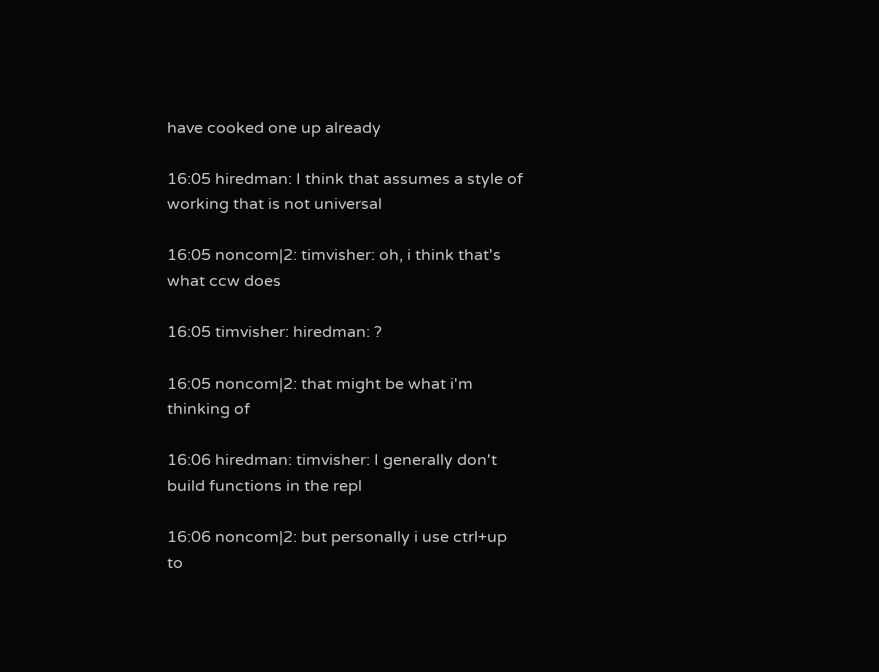have cooked one up already

16:05 hiredman: I think that assumes a style of working that is not universal

16:05 noncom|2: timvisher: oh, i think that's what ccw does

16:05 timvisher: hiredman: ?

16:05 noncom|2: that might be what i'm thinking of

16:06 hiredman: timvisher: I generally don't build functions in the repl

16:06 noncom|2: but personally i use ctrl+up to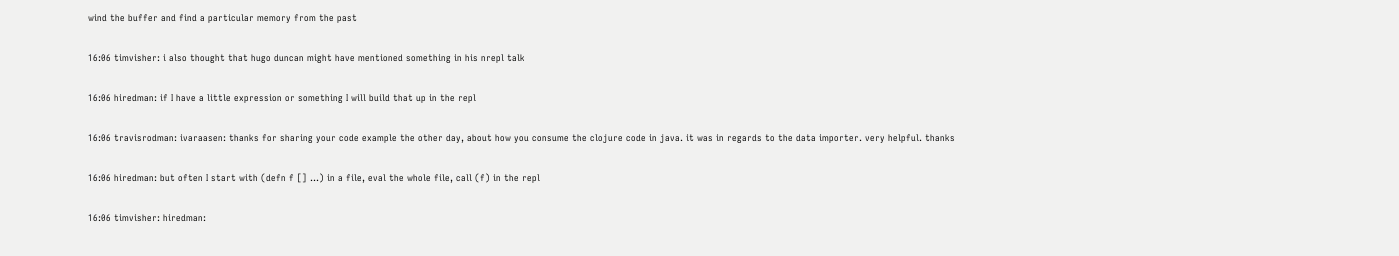wind the buffer and find a particular memory from the past

16:06 timvisher: i also thought that hugo duncan might have mentioned something in his nrepl talk

16:06 hiredman: if I have a little expression or something I will build that up in the repl

16:06 travisrodman: ivaraasen: thanks for sharing your code example the other day, about how you consume the clojure code in java. it was in regards to the data importer. very helpful. thanks

16:06 hiredman: but often I start with (defn f [] ...) in a file, eval the whole file, call (f) in the repl

16:06 timvisher: hiredman: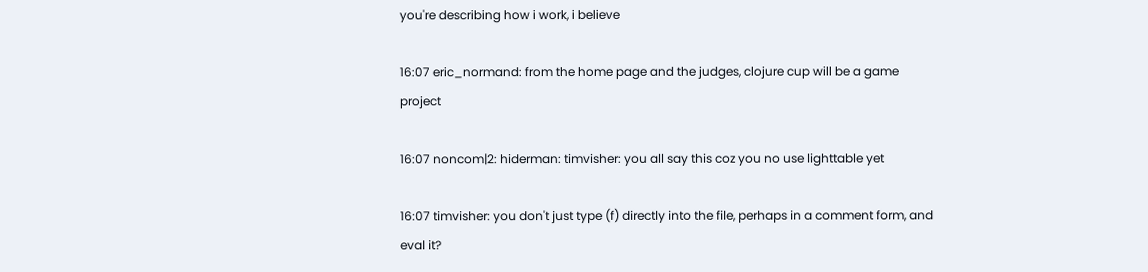you're describing how i work, i believe

16:07 eric_normand: from the home page and the judges, clojure cup will be a game project

16:07 noncom|2: hiderman: timvisher: you all say this coz you no use lighttable yet

16:07 timvisher: you don't just type (f) directly into the file, perhaps in a comment form, and eval it?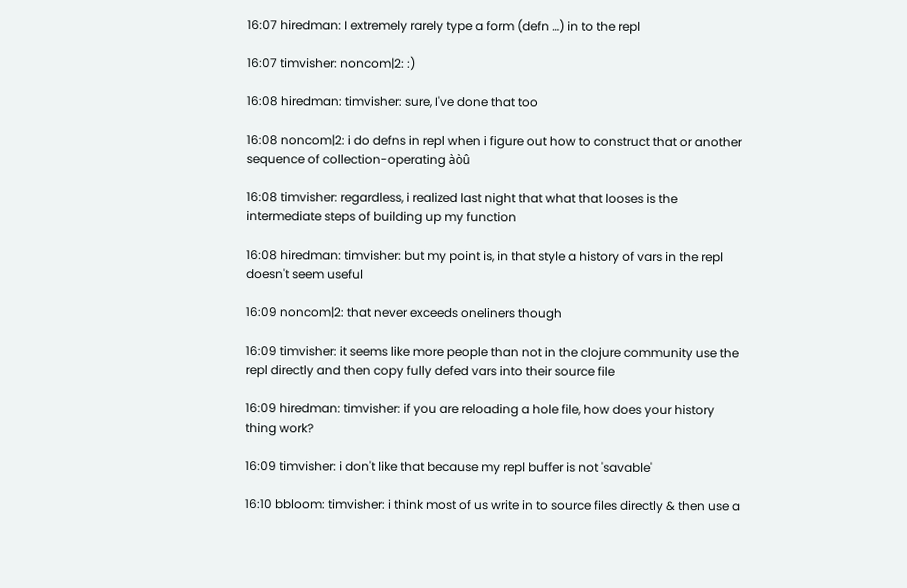16:07 hiredman: I extremely rarely type a form (defn …) in to the repl

16:07 timvisher: noncom|2: :)

16:08 hiredman: timvisher: sure, I've done that too

16:08 noncom|2: i do defns in repl when i figure out how to construct that or another sequence of collection-operating àòû

16:08 timvisher: regardless, i realized last night that what that looses is the intermediate steps of building up my function

16:08 hiredman: timvisher: but my point is, in that style a history of vars in the repl doesn't seem useful

16:09 noncom|2: that never exceeds oneliners though

16:09 timvisher: it seems like more people than not in the clojure community use the repl directly and then copy fully defed vars into their source file

16:09 hiredman: timvisher: if you are reloading a hole file, how does your history thing work?

16:09 timvisher: i don't like that because my repl buffer is not 'savable'

16:10 bbloom: timvisher: i think most of us write in to source files directly & then use a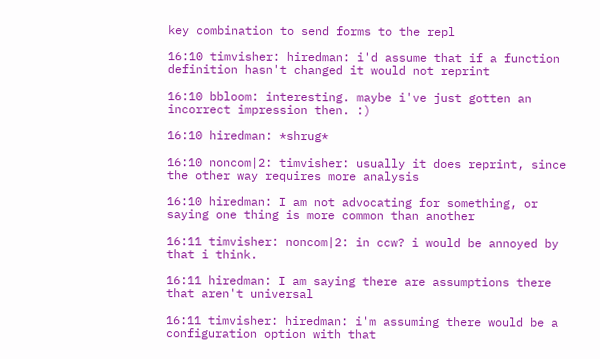key combination to send forms to the repl

16:10 timvisher: hiredman: i'd assume that if a function definition hasn't changed it would not reprint

16:10 bbloom: interesting. maybe i've just gotten an incorrect impression then. :)

16:10 hiredman: *shrug*

16:10 noncom|2: timvisher: usually it does reprint, since the other way requires more analysis

16:10 hiredman: I am not advocating for something, or saying one thing is more common than another

16:11 timvisher: noncom|2: in ccw? i would be annoyed by that i think.

16:11 hiredman: I am saying there are assumptions there that aren't universal

16:11 timvisher: hiredman: i'm assuming there would be a configuration option with that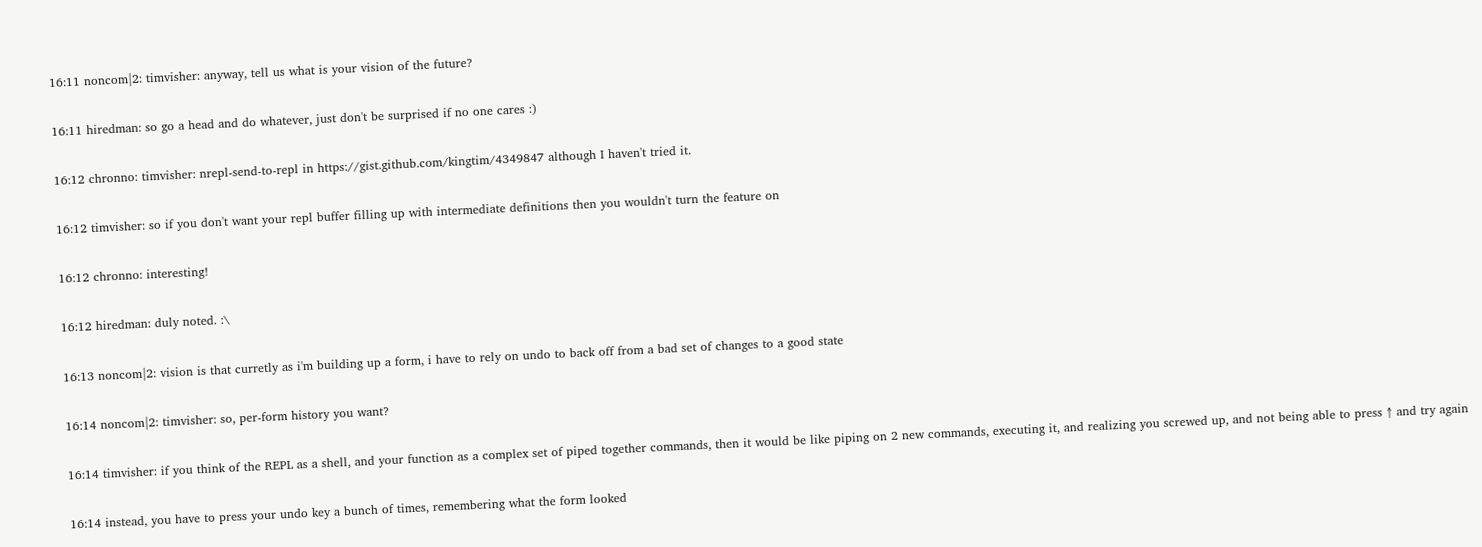16:11 noncom|2: timvisher: anyway, tell us what is your vision of the future?

16:11 hiredman: so go a head and do whatever, just don't be surprised if no one cares :)

16:12 chronno: timvisher: nrepl-send-to-repl in https://gist.github.com/kingtim/4349847 although I haven't tried it.

16:12 timvisher: so if you don't want your repl buffer filling up with intermediate definitions then you wouldn't turn the feature on

16:12 chronno: interesting!

16:12 hiredman: duly noted. :\

16:13 noncom|2: vision is that curretly as i'm building up a form, i have to rely on undo to back off from a bad set of changes to a good state

16:14 noncom|2: timvisher: so, per-form history you want?

16:14 timvisher: if you think of the REPL as a shell, and your function as a complex set of piped together commands, then it would be like piping on 2 new commands, executing it, and realizing you screwed up, and not being able to press ↑ and try again

16:14 instead, you have to press your undo key a bunch of times, remembering what the form looked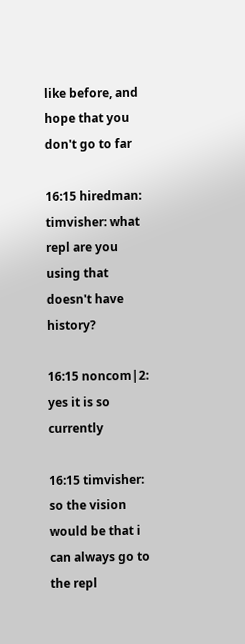like before, and hope that you don't go to far

16:15 hiredman: timvisher: what repl are you using that doesn't have history?

16:15 noncom|2: yes it is so currently

16:15 timvisher: so the vision would be that i can always go to the repl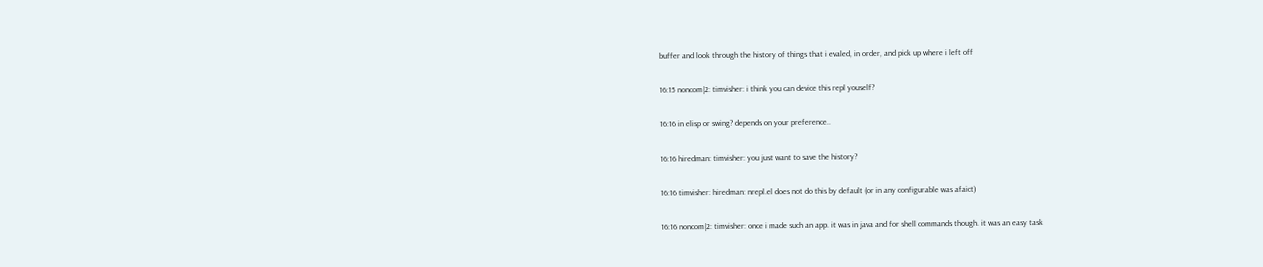buffer and look through the history of things that i evaled, in order, and pick up where i left off

16:15 noncom|2: timvisher: i think you can device this repl youself?

16:16 in elisp or swing? depends on your preference..

16:16 hiredman: timvisher: you just want to save the history?

16:16 timvisher: hiredman: nrepl.el does not do this by default (or in any configurable was afaict)

16:16 noncom|2: timvisher: once i made such an app. it was in java and for shell commands though. it was an easy task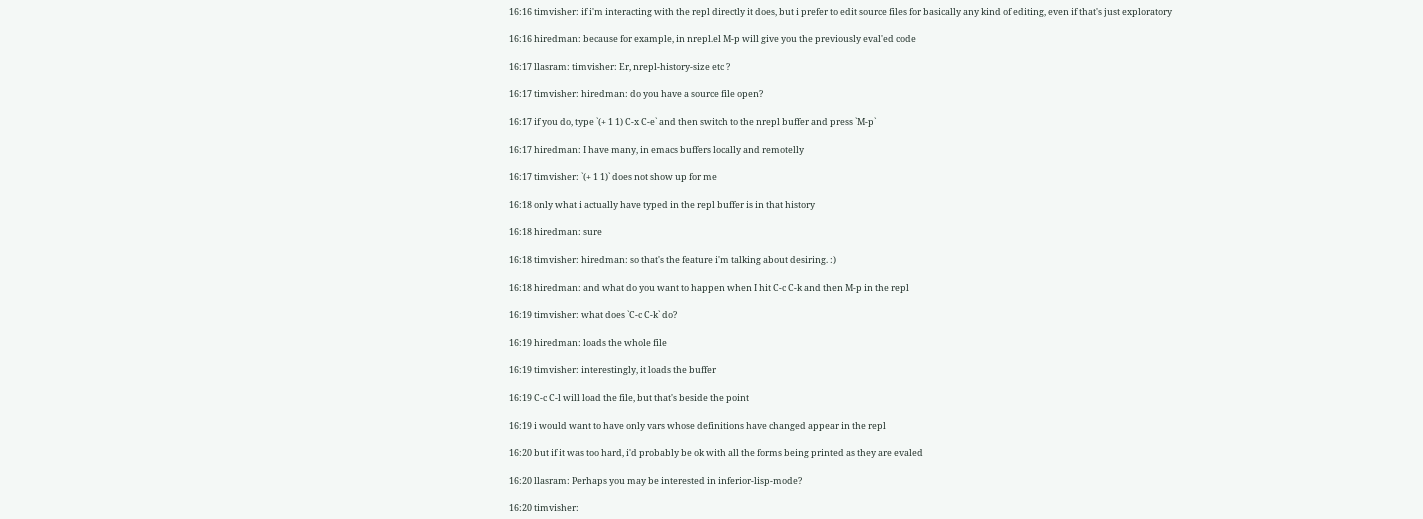16:16 timvisher: if i'm interacting with the repl directly it does, but i prefer to edit source files for basically any kind of editing, even if that's just exploratory

16:16 hiredman: because for example, in nrepl.el M-p will give you the previously eval'ed code

16:17 llasram: timvisher: Er, nrepl-history-size etc ?

16:17 timvisher: hiredman: do you have a source file open?

16:17 if you do, type `(+ 1 1) C-x C-e` and then switch to the nrepl buffer and press `M-p`

16:17 hiredman: I have many, in emacs buffers locally and remotelly

16:17 timvisher: `(+ 1 1)` does not show up for me

16:18 only what i actually have typed in the repl buffer is in that history

16:18 hiredman: sure

16:18 timvisher: hiredman: so that's the feature i'm talking about desiring. :)

16:18 hiredman: and what do you want to happen when I hit C-c C-k and then M-p in the repl

16:19 timvisher: what does `C-c C-k` do?

16:19 hiredman: loads the whole file

16:19 timvisher: interestingly, it loads the buffer

16:19 C-c C-l will load the file, but that's beside the point

16:19 i would want to have only vars whose definitions have changed appear in the repl

16:20 but if it was too hard, i'd probably be ok with all the forms being printed as they are evaled

16:20 llasram: Perhaps you may be interested in inferior-lisp-mode?

16:20 timvisher: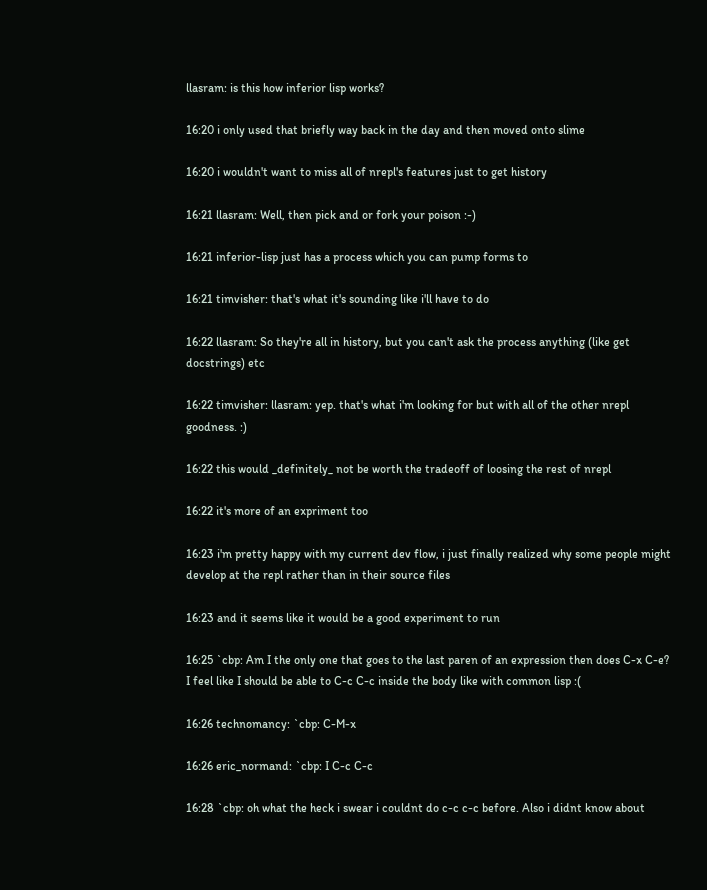llasram: is this how inferior lisp works?

16:20 i only used that briefly way back in the day and then moved onto slime

16:20 i wouldn't want to miss all of nrepl's features just to get history

16:21 llasram: Well, then pick and or fork your poison :-)

16:21 inferior-lisp just has a process which you can pump forms to

16:21 timvisher: that's what it's sounding like i'll have to do

16:22 llasram: So they're all in history, but you can't ask the process anything (like get docstrings) etc

16:22 timvisher: llasram: yep. that's what i'm looking for but with all of the other nrepl goodness. :)

16:22 this would _definitely_ not be worth the tradeoff of loosing the rest of nrepl

16:22 it's more of an expriment too

16:23 i'm pretty happy with my current dev flow, i just finally realized why some people might develop at the repl rather than in their source files

16:23 and it seems like it would be a good experiment to run

16:25 `cbp: Am I the only one that goes to the last paren of an expression then does C-x C-e? I feel like I should be able to C-c C-c inside the body like with common lisp :(

16:26 technomancy: `cbp: C-M-x

16:26 eric_normand: `cbp: I C-c C-c

16:28 `cbp: oh what the heck i swear i couldnt do c-c c-c before. Also i didnt know about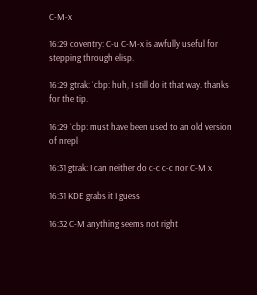C-M-x

16:29 coventry: C-u C-M-x is awfully useful for stepping through elisp.

16:29 gtrak: `cbp: huh, I still do it that way. thanks for the tip.

16:29 `cbp: must have been used to an old version of nrepl

16:31 gtrak: I can neither do c-c c-c nor C-M x

16:31 KDE grabs it I guess

16:32 C-M anything seems not right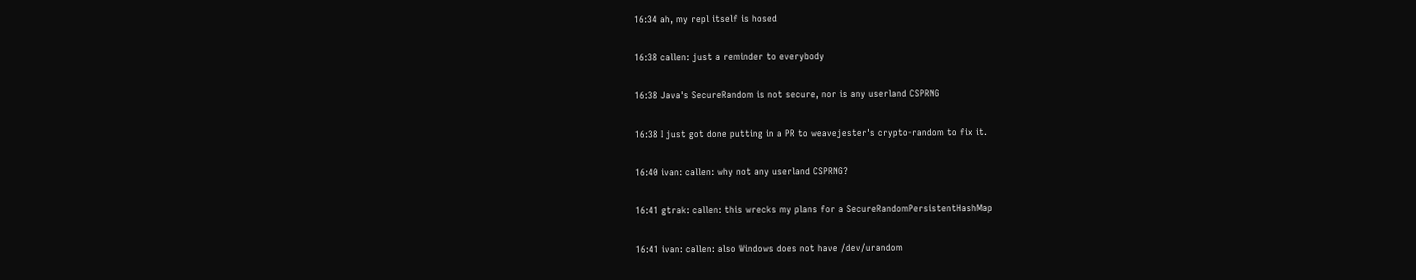16:34 ah, my repl itself is hosed

16:38 callen: just a reminder to everybody

16:38 Java's SecureRandom is not secure, nor is any userland CSPRNG

16:38 I just got done putting in a PR to weavejester's crypto-random to fix it.

16:40 ivan: callen: why not any userland CSPRNG?

16:41 gtrak: callen: this wrecks my plans for a SecureRandomPersistentHashMap

16:41 ivan: callen: also Windows does not have /dev/urandom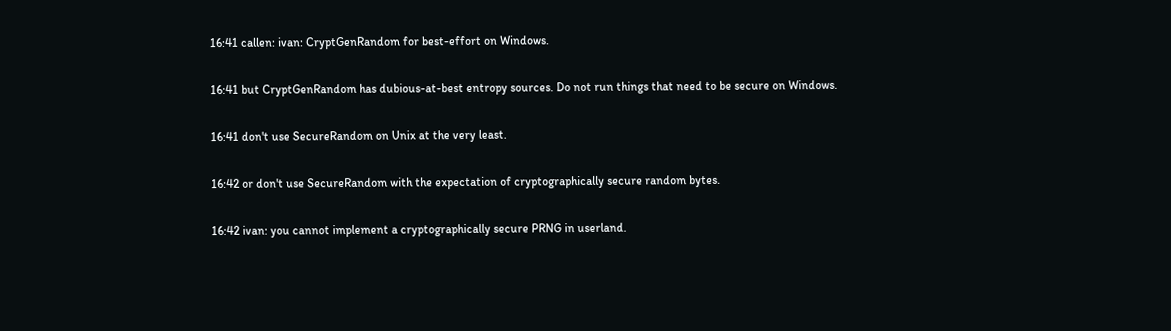16:41 callen: ivan: CryptGenRandom for best-effort on Windows.

16:41 but CryptGenRandom has dubious-at-best entropy sources. Do not run things that need to be secure on Windows.

16:41 don't use SecureRandom on Unix at the very least.

16:42 or don't use SecureRandom with the expectation of cryptographically secure random bytes.

16:42 ivan: you cannot implement a cryptographically secure PRNG in userland.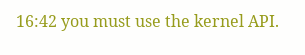16:42 you must use the kernel API.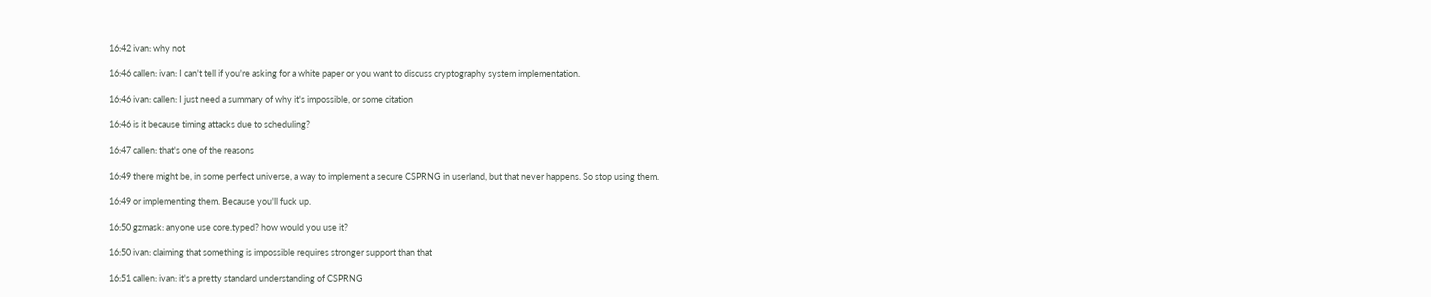16:42 ivan: why not

16:46 callen: ivan: I can't tell if you're asking for a white paper or you want to discuss cryptography system implementation.

16:46 ivan: callen: I just need a summary of why it's impossible, or some citation

16:46 is it because timing attacks due to scheduling?

16:47 callen: that's one of the reasons

16:49 there might be, in some perfect universe, a way to implement a secure CSPRNG in userland, but that never happens. So stop using them.

16:49 or implementing them. Because you'll fuck up.

16:50 gzmask: anyone use core.typed? how would you use it?

16:50 ivan: claiming that something is impossible requires stronger support than that

16:51 callen: ivan: it's a pretty standard understanding of CSPRNG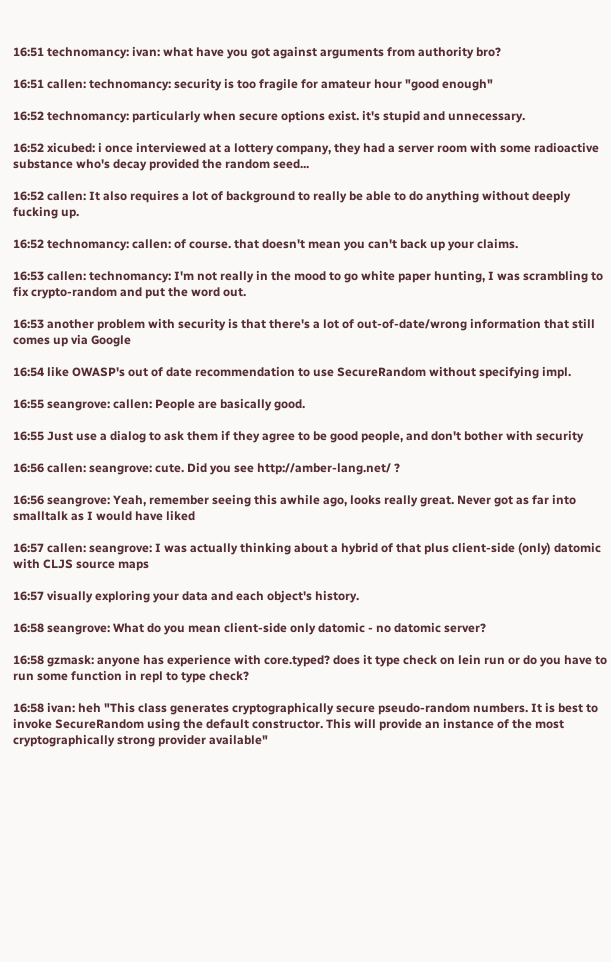16:51 technomancy: ivan: what have you got against arguments from authority bro?

16:51 callen: technomancy: security is too fragile for amateur hour "good enough"

16:52 technomancy: particularly when secure options exist. it's stupid and unnecessary.

16:52 xicubed: i once interviewed at a lottery company, they had a server room with some radioactive substance who's decay provided the random seed...

16:52 callen: It also requires a lot of background to really be able to do anything without deeply fucking up.

16:52 technomancy: callen: of course. that doesn't mean you can't back up your claims.

16:53 callen: technomancy: I'm not really in the mood to go white paper hunting, I was scrambling to fix crypto-random and put the word out.

16:53 another problem with security is that there's a lot of out-of-date/wrong information that still comes up via Google

16:54 like OWASP's out of date recommendation to use SecureRandom without specifying impl.

16:55 seangrove: callen: People are basically good.

16:55 Just use a dialog to ask them if they agree to be good people, and don't bother with security

16:56 callen: seangrove: cute. Did you see http://amber-lang.net/ ?

16:56 seangrove: Yeah, remember seeing this awhile ago, looks really great. Never got as far into smalltalk as I would have liked

16:57 callen: seangrove: I was actually thinking about a hybrid of that plus client-side (only) datomic with CLJS source maps

16:57 visually exploring your data and each object's history.

16:58 seangrove: What do you mean client-side only datomic - no datomic server?

16:58 gzmask: anyone has experience with core.typed? does it type check on lein run or do you have to run some function in repl to type check?

16:58 ivan: heh "This class generates cryptographically secure pseudo-random numbers. It is best to invoke SecureRandom using the default constructor. This will provide an instance of the most cryptographically strong provider available"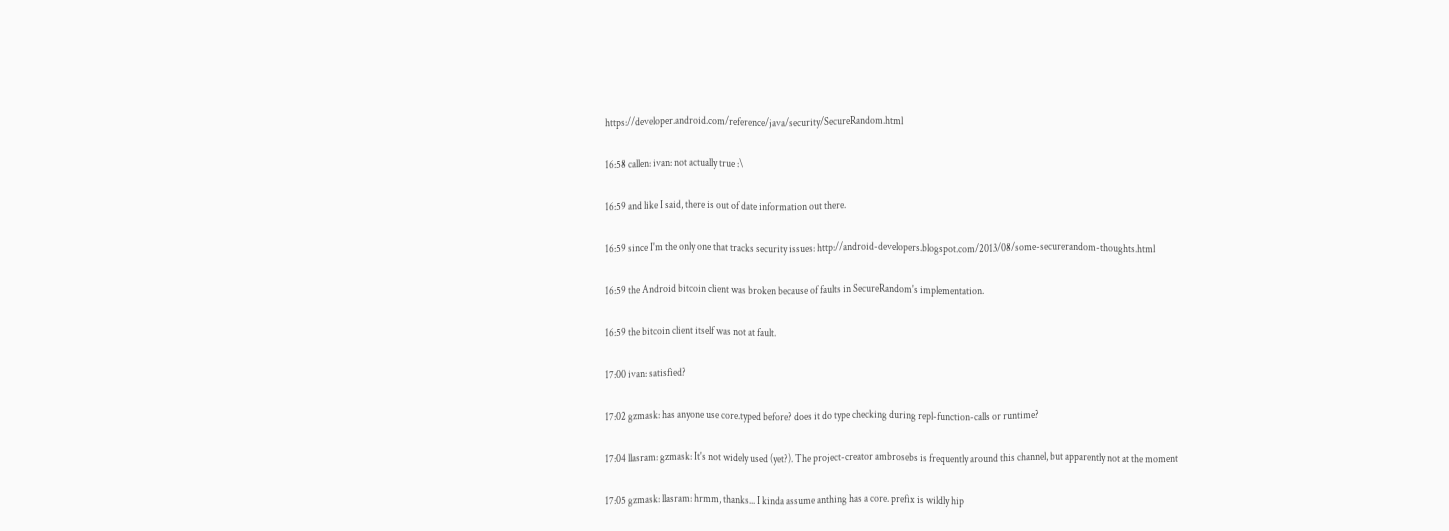https://developer.android.com/reference/java/security/SecureRandom.html

16:58 callen: ivan: not actually true :\

16:59 and like I said, there is out of date information out there.

16:59 since I'm the only one that tracks security issues: http://android-developers.blogspot.com/2013/08/some-securerandom-thoughts.html

16:59 the Android bitcoin client was broken because of faults in SecureRandom's implementation.

16:59 the bitcoin client itself was not at fault.

17:00 ivan: satisfied?

17:02 gzmask: has anyone use core.typed before? does it do type checking during repl-function-calls or runtime?

17:04 llasram: gzmask: It's not widely used (yet?). The project-creator ambrosebs is frequently around this channel, but apparently not at the moment

17:05 gzmask: llasram: hrmm, thanks... I kinda assume anthing has a core. prefix is wildly hip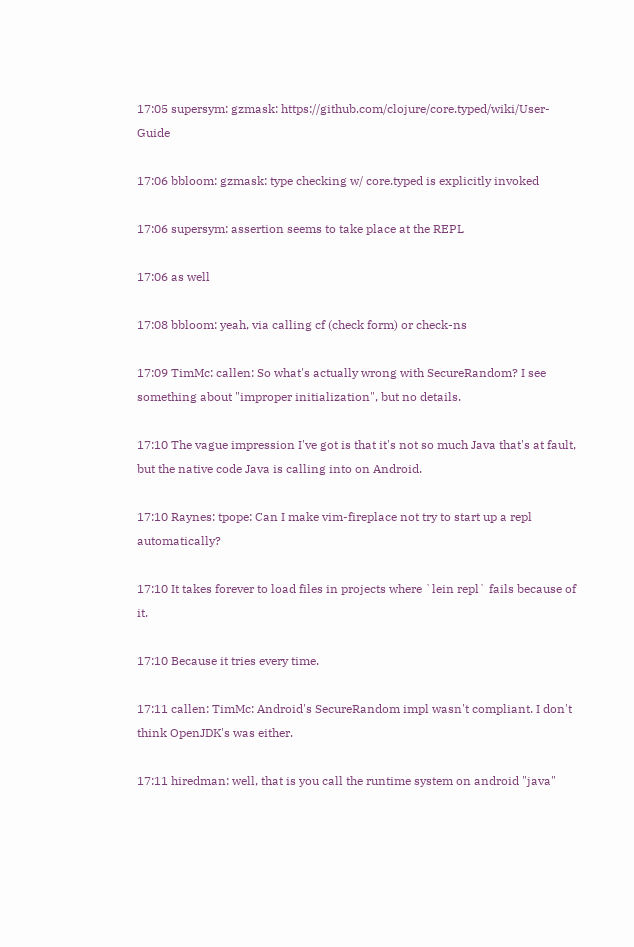17:05 supersym: gzmask: https://github.com/clojure/core.typed/wiki/User-Guide

17:06 bbloom: gzmask: type checking w/ core.typed is explicitly invoked

17:06 supersym: assertion seems to take place at the REPL

17:06 as well

17:08 bbloom: yeah, via calling cf (check form) or check-ns

17:09 TimMc: callen: So what's actually wrong with SecureRandom? I see something about "improper initialization", but no details.

17:10 The vague impression I've got is that it's not so much Java that's at fault, but the native code Java is calling into on Android.

17:10 Raynes: tpope: Can I make vim-fireplace not try to start up a repl automatically?

17:10 It takes forever to load files in projects where `lein repl` fails because of it.

17:10 Because it tries every time.

17:11 callen: TimMc: Android's SecureRandom impl wasn't compliant. I don't think OpenJDK's was either.

17:11 hiredman: well, that is you call the runtime system on android "java"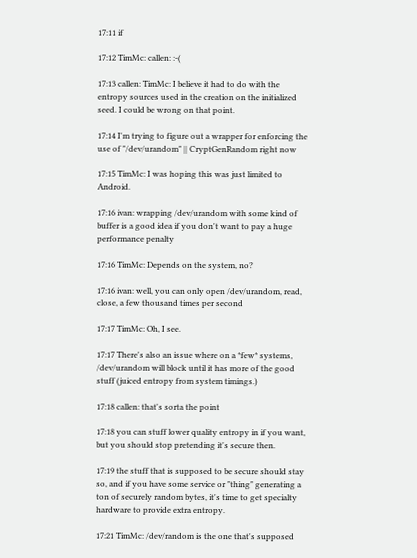17:11 if

17:12 TimMc: callen: :-(

17:13 callen: TimMc: I believe it had to do with the entropy sources used in the creation on the initialized seed. I could be wrong on that point.

17:14 I'm trying to figure out a wrapper for enforcing the use of "/dev/urandom" || CryptGenRandom right now

17:15 TimMc: I was hoping this was just limited to Android.

17:16 ivan: wrapping /dev/urandom with some kind of buffer is a good idea if you don't want to pay a huge performance penalty

17:16 TimMc: Depends on the system, no?

17:16 ivan: well, you can only open /dev/urandom, read, close, a few thousand times per second

17:17 TimMc: Oh, I see.

17:17 There's also an issue where on a *few* systems, /dev/urandom will block until it has more of the good stuff (juiced entropy from system timings.)

17:18 callen: that's sorta the point

17:18 you can stuff lower quality entropy in if you want, but you should stop pretending it's secure then.

17:19 the stuff that is supposed to be secure should stay so, and if you have some service or "thing" generating a ton of securely random bytes, it's time to get specialty hardware to provide extra entropy.

17:21 TimMc: /dev/random is the one that's supposed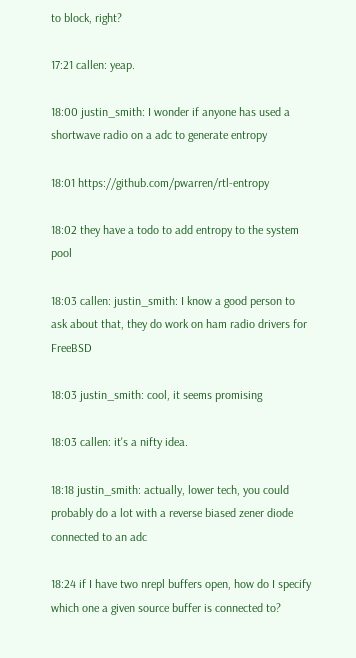to block, right?

17:21 callen: yeap.

18:00 justin_smith: I wonder if anyone has used a shortwave radio on a adc to generate entropy

18:01 https://github.com/pwarren/rtl-entropy

18:02 they have a todo to add entropy to the system pool

18:03 callen: justin_smith: I know a good person to ask about that, they do work on ham radio drivers for FreeBSD

18:03 justin_smith: cool, it seems promising

18:03 callen: it's a nifty idea.

18:18 justin_smith: actually, lower tech, you could probably do a lot with a reverse biased zener diode connected to an adc

18:24 if I have two nrepl buffers open, how do I specify which one a given source buffer is connected to?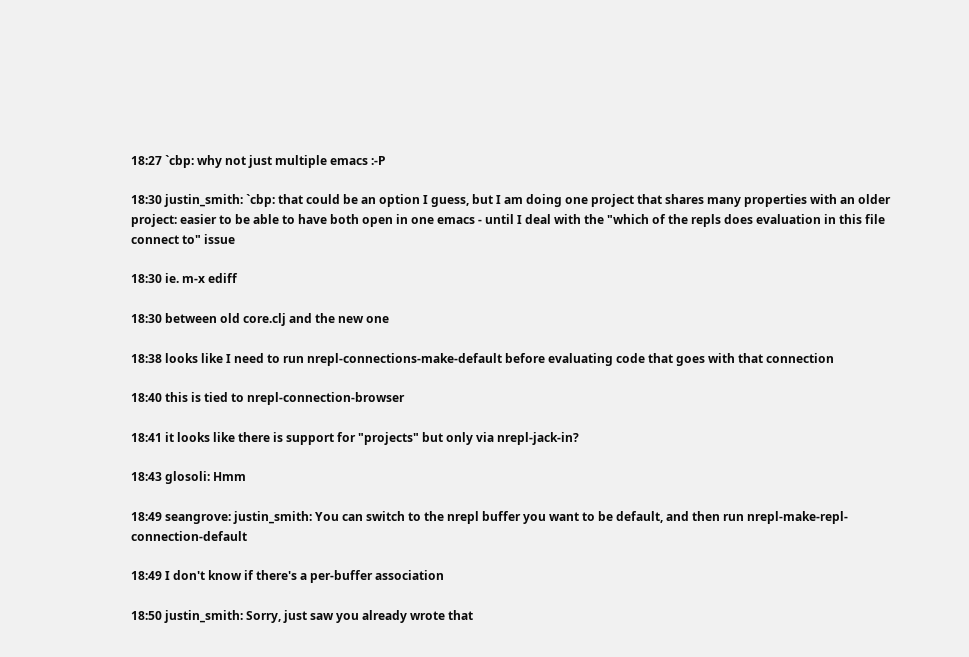18:27 `cbp: why not just multiple emacs :-P

18:30 justin_smith: `cbp: that could be an option I guess, but I am doing one project that shares many properties with an older project: easier to be able to have both open in one emacs - until I deal with the "which of the repls does evaluation in this file connect to" issue

18:30 ie. m-x ediff

18:30 between old core.clj and the new one

18:38 looks like I need to run nrepl-connections-make-default before evaluating code that goes with that connection

18:40 this is tied to nrepl-connection-browser

18:41 it looks like there is support for "projects" but only via nrepl-jack-in?

18:43 glosoli: Hmm

18:49 seangrove: justin_smith: You can switch to the nrepl buffer you want to be default, and then run nrepl-make-repl-connection-default

18:49 I don't know if there's a per-buffer association

18:50 justin_smith: Sorry, just saw you already wrote that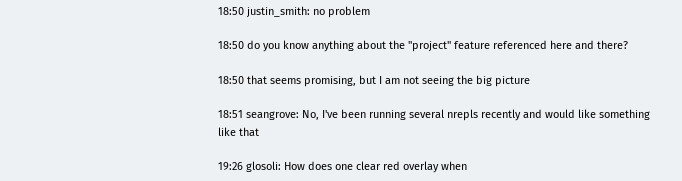18:50 justin_smith: no problem

18:50 do you know anything about the "project" feature referenced here and there?

18:50 that seems promising, but I am not seeing the big picture

18:51 seangrove: No, I've been running several nrepls recently and would like something like that

19:26 glosoli: How does one clear red overlay when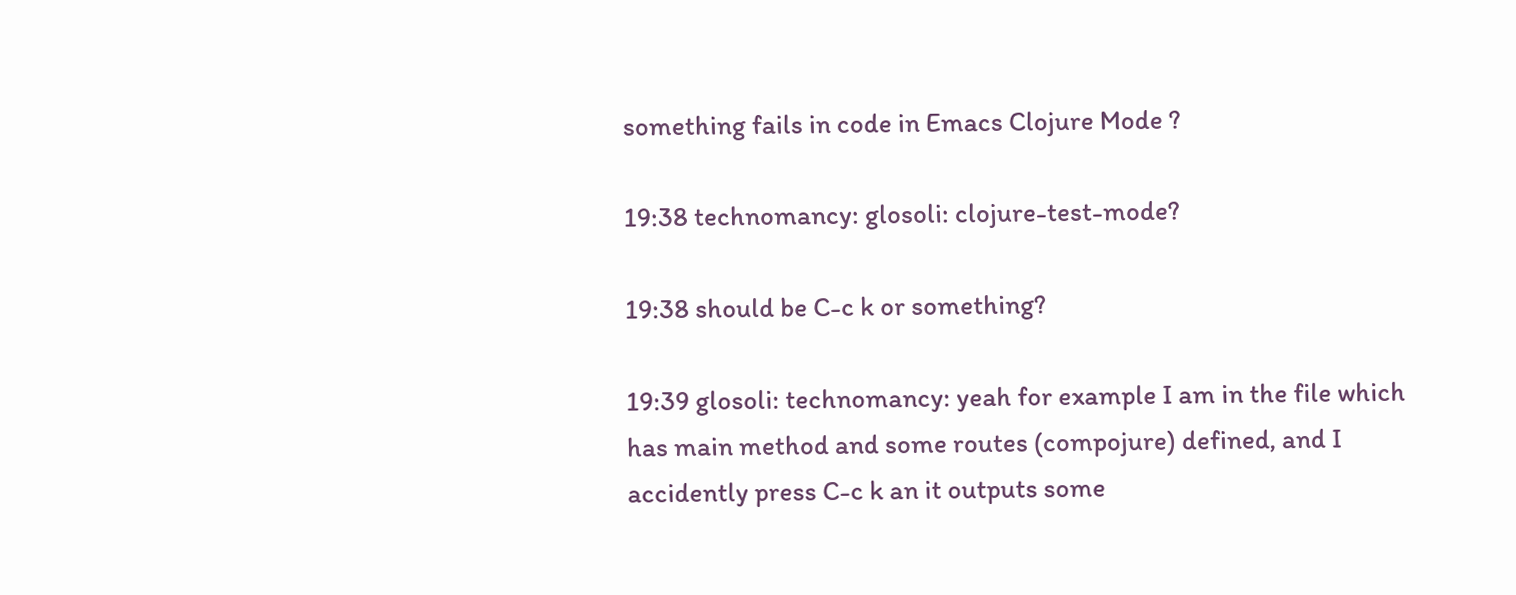something fails in code in Emacs Clojure Mode ?

19:38 technomancy: glosoli: clojure-test-mode?

19:38 should be C-c k or something?

19:39 glosoli: technomancy: yeah for example I am in the file which has main method and some routes (compojure) defined, and I accidently press C-c k an it outputs some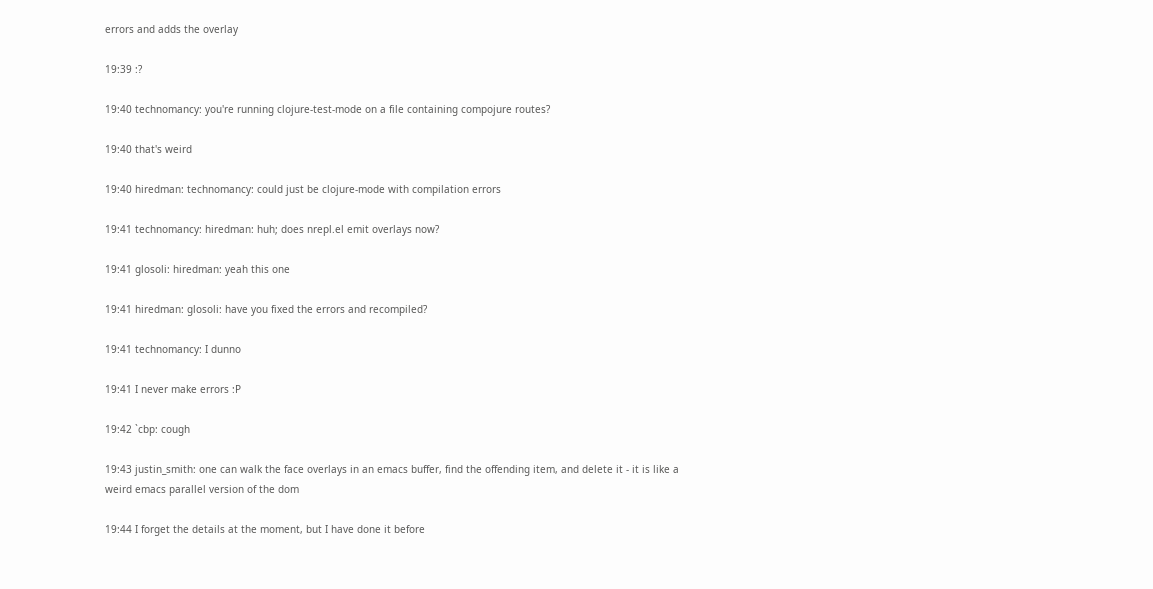errors and adds the overlay

19:39 :?

19:40 technomancy: you're running clojure-test-mode on a file containing compojure routes?

19:40 that's weird

19:40 hiredman: technomancy: could just be clojure-mode with compilation errors

19:41 technomancy: hiredman: huh; does nrepl.el emit overlays now?

19:41 glosoli: hiredman: yeah this one

19:41 hiredman: glosoli: have you fixed the errors and recompiled?

19:41 technomancy: I dunno

19:41 I never make errors :P

19:42 `cbp: cough

19:43 justin_smith: one can walk the face overlays in an emacs buffer, find the offending item, and delete it - it is like a weird emacs parallel version of the dom

19:44 I forget the details at the moment, but I have done it before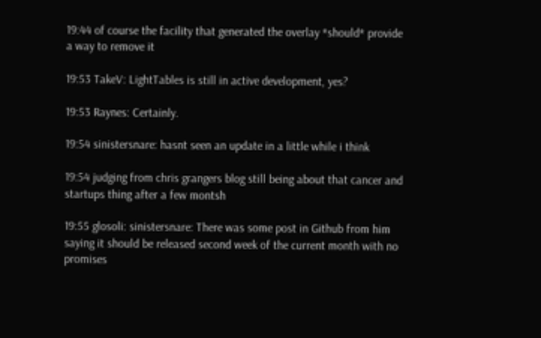19:44 of course the facility that generated the overlay *should* provide a way to remove it

19:53 TakeV: LightTables is still in active development, yes?

19:53 Raynes: Certainly.

19:54 sinistersnare: hasnt seen an update in a little while i think

19:54 judging from chris grangers blog still being about that cancer and startups thing after a few montsh

19:55 glosoli: sinistersnare: There was some post in Github from him saying it should be released second week of the current month with no promises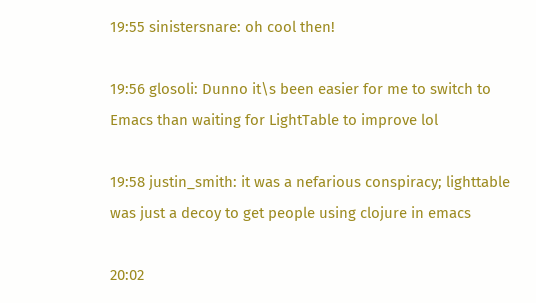19:55 sinistersnare: oh cool then!

19:56 glosoli: Dunno it\s been easier for me to switch to Emacs than waiting for LightTable to improve lol

19:58 justin_smith: it was a nefarious conspiracy; lighttable was just a decoy to get people using clojure in emacs

20:02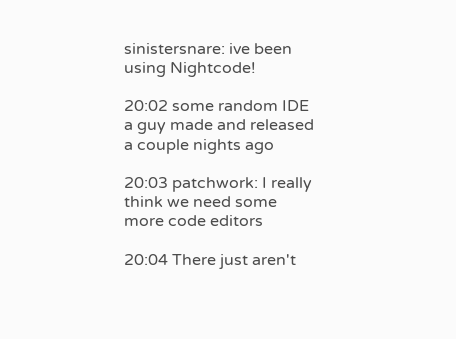sinistersnare: ive been using Nightcode!

20:02 some random IDE a guy made and released a couple nights ago

20:03 patchwork: I really think we need some more code editors

20:04 There just aren't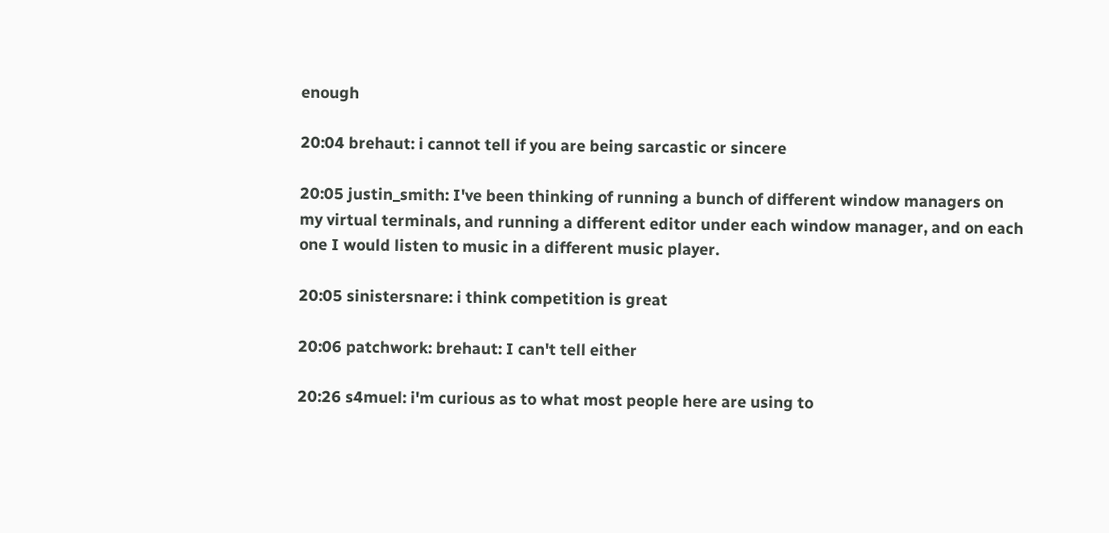enough

20:04 brehaut: i cannot tell if you are being sarcastic or sincere

20:05 justin_smith: I've been thinking of running a bunch of different window managers on my virtual terminals, and running a different editor under each window manager, and on each one I would listen to music in a different music player.

20:05 sinistersnare: i think competition is great

20:06 patchwork: brehaut: I can't tell either

20:26 s4muel: i'm curious as to what most people here are using to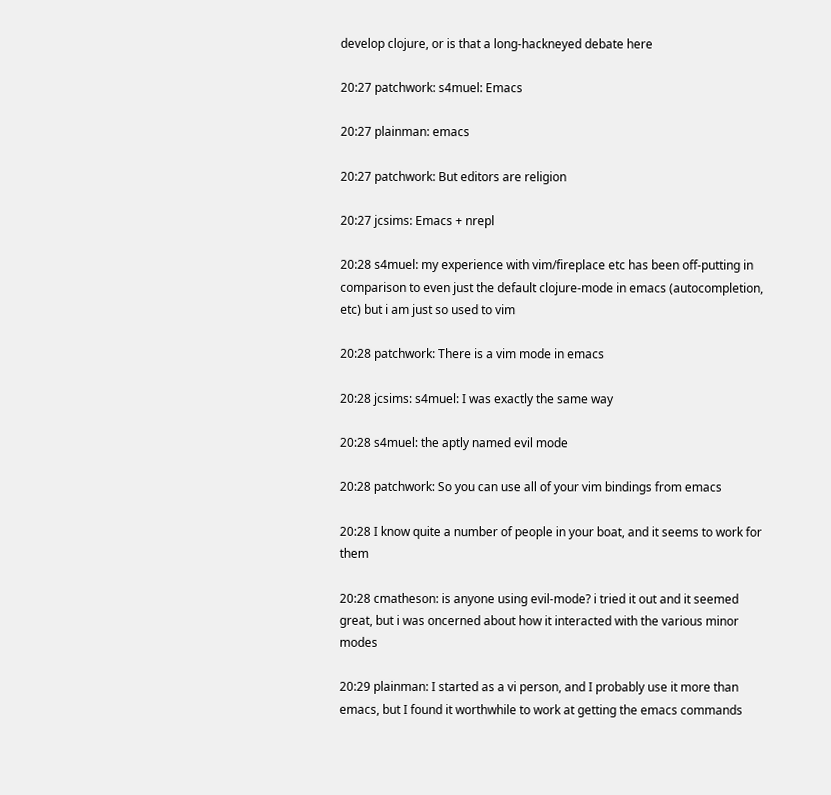develop clojure, or is that a long-hackneyed debate here

20:27 patchwork: s4muel: Emacs

20:27 plainman: emacs

20:27 patchwork: But editors are religion

20:27 jcsims: Emacs + nrepl

20:28 s4muel: my experience with vim/fireplace etc has been off-putting in comparison to even just the default clojure-mode in emacs (autocompletion, etc) but i am just so used to vim

20:28 patchwork: There is a vim mode in emacs

20:28 jcsims: s4muel: I was exactly the same way

20:28 s4muel: the aptly named evil mode

20:28 patchwork: So you can use all of your vim bindings from emacs

20:28 I know quite a number of people in your boat, and it seems to work for them

20:28 cmatheson: is anyone using evil-mode? i tried it out and it seemed great, but i was oncerned about how it interacted with the various minor modes

20:29 plainman: I started as a vi person, and I probably use it more than emacs, but I found it worthwhile to work at getting the emacs commands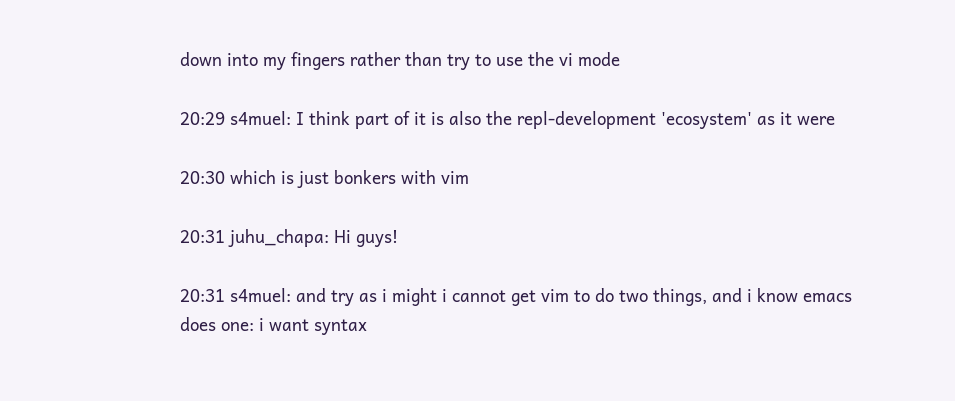down into my fingers rather than try to use the vi mode

20:29 s4muel: I think part of it is also the repl-development 'ecosystem' as it were

20:30 which is just bonkers with vim

20:31 juhu_chapa: Hi guys!

20:31 s4muel: and try as i might i cannot get vim to do two things, and i know emacs does one: i want syntax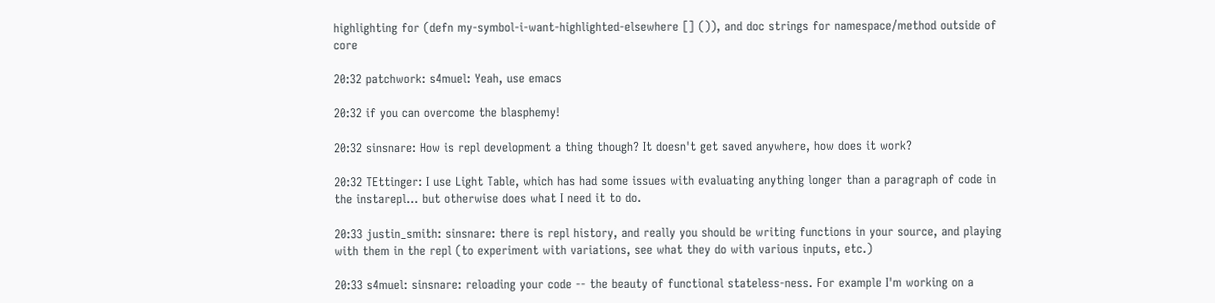highlighting for (defn my-symbol-i-want-highlighted-elsewhere [] ()), and doc strings for namespace/method outside of core

20:32 patchwork: s4muel: Yeah, use emacs

20:32 if you can overcome the blasphemy!

20:32 sinsnare: How is repl development a thing though? It doesn't get saved anywhere, how does it work?

20:32 TEttinger: I use Light Table, which has had some issues with evaluating anything longer than a paragraph of code in the instarepl... but otherwise does what I need it to do.

20:33 justin_smith: sinsnare: there is repl history, and really you should be writing functions in your source, and playing with them in the repl (to experiment with variations, see what they do with various inputs, etc.)

20:33 s4muel: sinsnare: reloading your code -- the beauty of functional stateless-ness. For example I'm working on a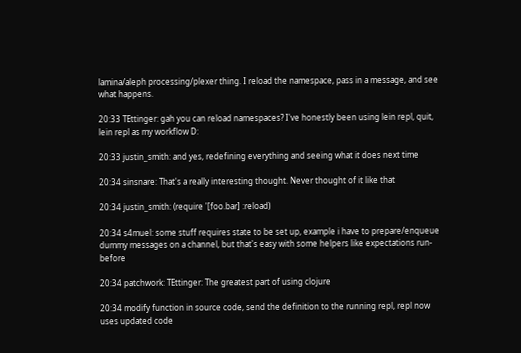lamina/aleph processing/plexer thing. I reload the namespace, pass in a message, and see what happens.

20:33 TEttinger: gah you can reload namespaces? I've honestly been using lein repl, quit, lein repl as my workflow D:

20:33 justin_smith: and yes, redefining everything and seeing what it does next time

20:34 sinsnare: That's a really interesting thought. Never thought of it like that

20:34 justin_smith: (require '[foo.bar] :reload)

20:34 s4muel: some stuff requires state to be set up, example i have to prepare/enqueue dummy messages on a channel, but that's easy with some helpers like expectations run-before

20:34 patchwork: TEttinger: The greatest part of using clojure

20:34 modify function in source code, send the definition to the running repl, repl now uses updated code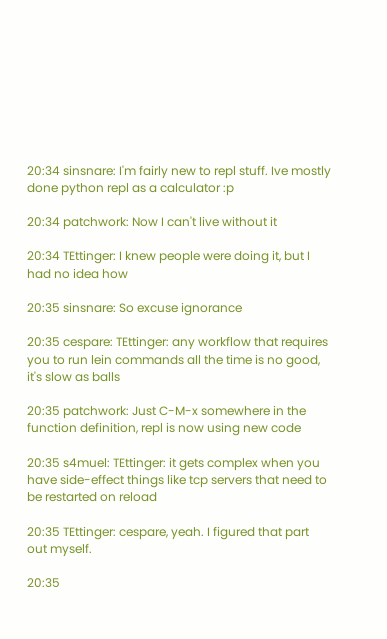20:34 sinsnare: I'm fairly new to repl stuff. Ive mostly done python repl as a calculator :p

20:34 patchwork: Now I can't live without it

20:34 TEttinger: I knew people were doing it, but I had no idea how

20:35 sinsnare: So excuse ignorance

20:35 cespare: TEttinger: any workflow that requires you to run lein commands all the time is no good, it's slow as balls

20:35 patchwork: Just C-M-x somewhere in the function definition, repl is now using new code

20:35 s4muel: TEttinger: it gets complex when you have side-effect things like tcp servers that need to be restarted on reload

20:35 TEttinger: cespare, yeah. I figured that part out myself.

20:35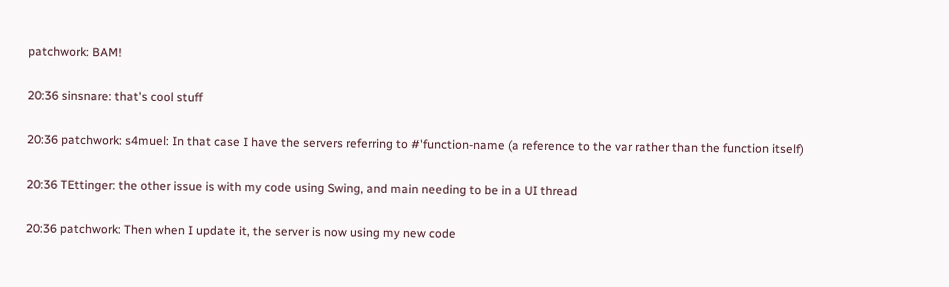patchwork: BAM!

20:36 sinsnare: that's cool stuff

20:36 patchwork: s4muel: In that case I have the servers referring to #'function-name (a reference to the var rather than the function itself)

20:36 TEttinger: the other issue is with my code using Swing, and main needing to be in a UI thread

20:36 patchwork: Then when I update it, the server is now using my new code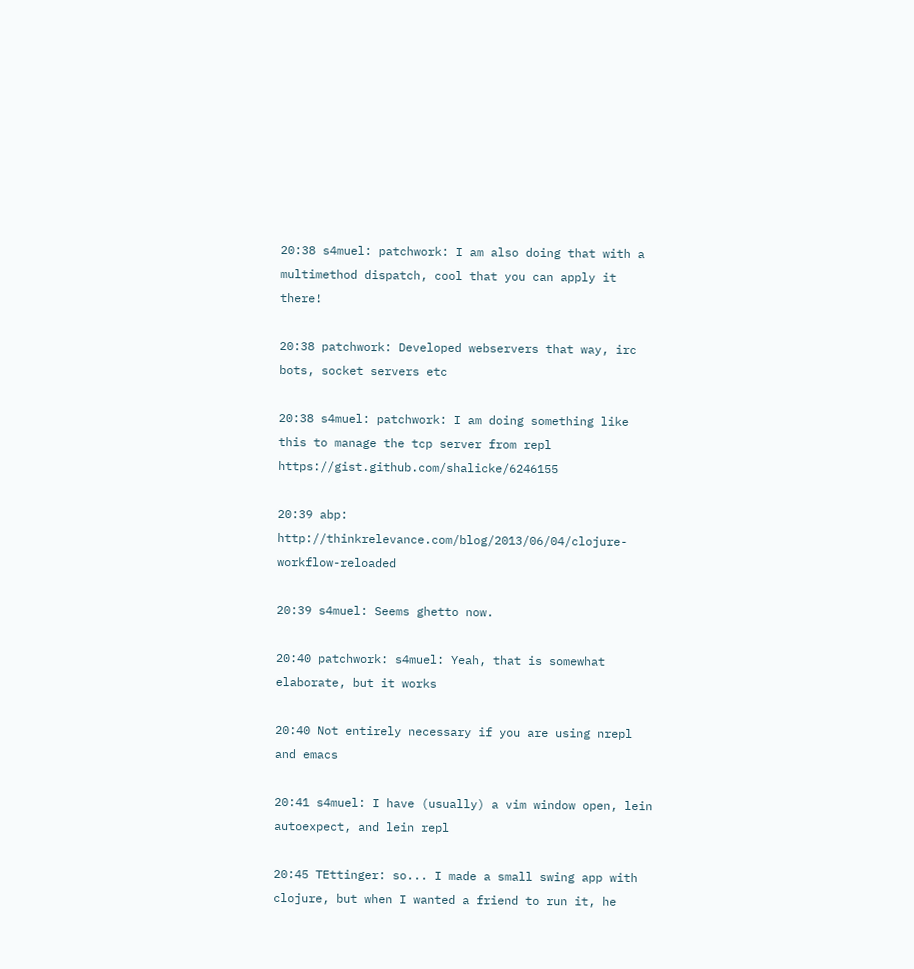20:38 s4muel: patchwork: I am also doing that with a multimethod dispatch, cool that you can apply it there!

20:38 patchwork: Developed webservers that way, irc bots, socket servers etc

20:38 s4muel: patchwork: I am doing something like this to manage the tcp server from repl https://gist.github.com/shalicke/6246155

20:39 abp: http://thinkrelevance.com/blog/2013/06/04/clojure-workflow-reloaded

20:39 s4muel: Seems ghetto now.

20:40 patchwork: s4muel: Yeah, that is somewhat elaborate, but it works

20:40 Not entirely necessary if you are using nrepl and emacs

20:41 s4muel: I have (usually) a vim window open, lein autoexpect, and lein repl

20:45 TEttinger: so... I made a small swing app with clojure, but when I wanted a friend to run it, he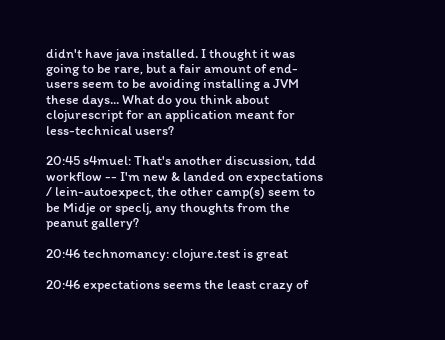didn't have java installed. I thought it was going to be rare, but a fair amount of end-users seem to be avoiding installing a JVM these days... What do you think about clojurescript for an application meant for less-technical users?

20:45 s4muel: That's another discussion, tdd workflow -- I'm new & landed on expectations / lein-autoexpect, the other camp(s) seem to be Midje or speclj, any thoughts from the peanut gallery?

20:46 technomancy: clojure.test is great

20:46 expectations seems the least crazy of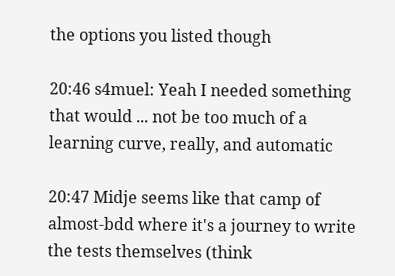the options you listed though

20:46 s4muel: Yeah I needed something that would ... not be too much of a learning curve, really, and automatic

20:47 Midje seems like that camp of almost-bdd where it's a journey to write the tests themselves (think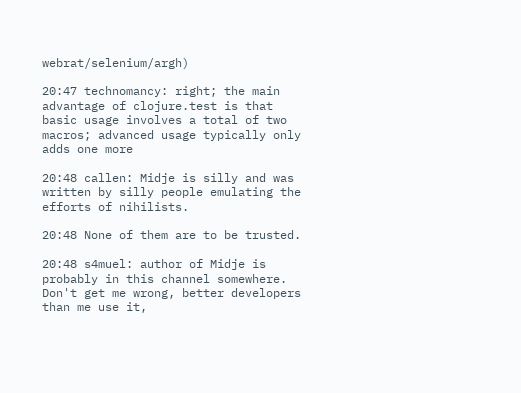webrat/selenium/argh)

20:47 technomancy: right; the main advantage of clojure.test is that basic usage involves a total of two macros; advanced usage typically only adds one more

20:48 callen: Midje is silly and was written by silly people emulating the efforts of nihilists.

20:48 None of them are to be trusted.

20:48 s4muel: author of Midje is probably in this channel somewhere. Don't get me wrong, better developers than me use it,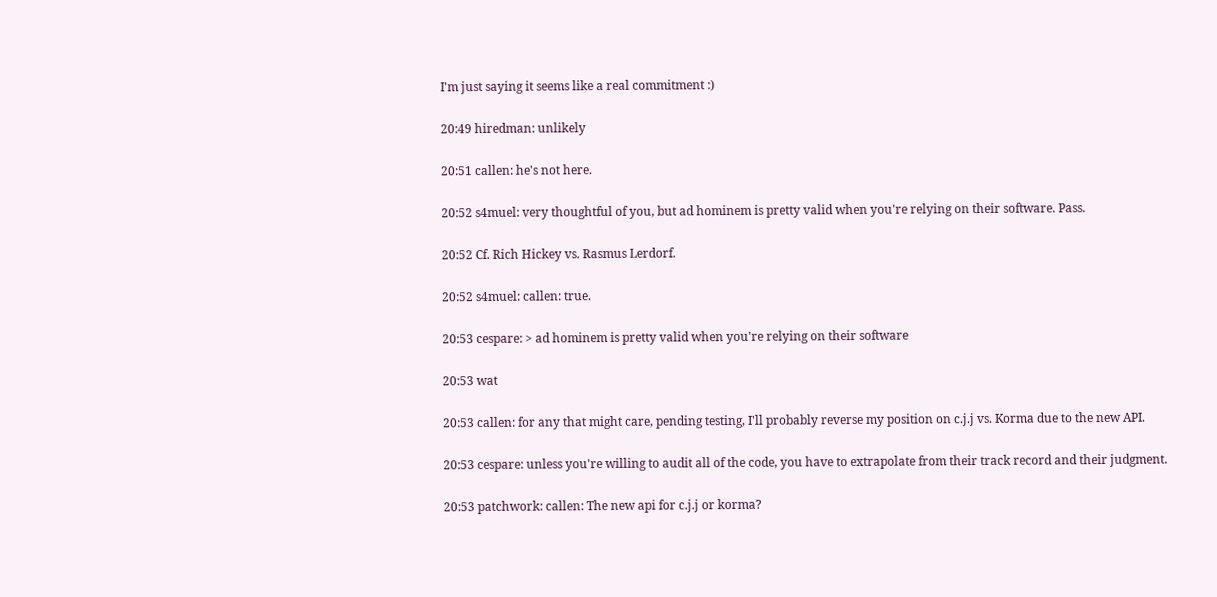I'm just saying it seems like a real commitment :)

20:49 hiredman: unlikely

20:51 callen: he's not here.

20:52 s4muel: very thoughtful of you, but ad hominem is pretty valid when you're relying on their software. Pass.

20:52 Cf. Rich Hickey vs. Rasmus Lerdorf.

20:52 s4muel: callen: true.

20:53 cespare: > ad hominem is pretty valid when you're relying on their software

20:53 wat

20:53 callen: for any that might care, pending testing, I'll probably reverse my position on c.j.j vs. Korma due to the new API.

20:53 cespare: unless you're willing to audit all of the code, you have to extrapolate from their track record and their judgment.

20:53 patchwork: callen: The new api for c.j.j or korma?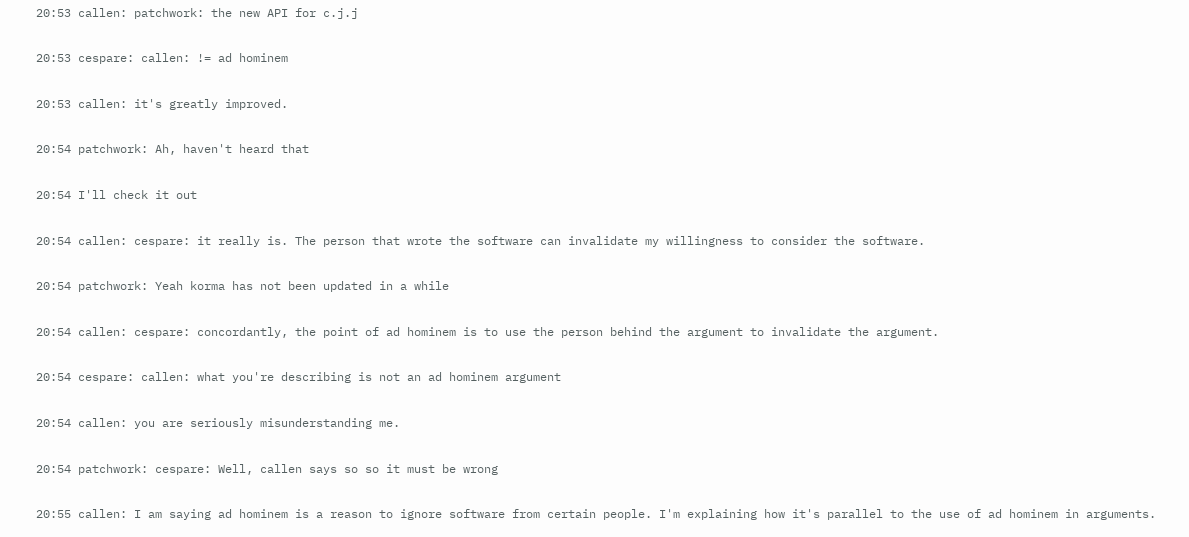20:53 callen: patchwork: the new API for c.j.j

20:53 cespare: callen: != ad hominem

20:53 callen: it's greatly improved.

20:54 patchwork: Ah, haven't heard that

20:54 I'll check it out

20:54 callen: cespare: it really is. The person that wrote the software can invalidate my willingness to consider the software.

20:54 patchwork: Yeah korma has not been updated in a while

20:54 callen: cespare: concordantly, the point of ad hominem is to use the person behind the argument to invalidate the argument.

20:54 cespare: callen: what you're describing is not an ad hominem argument

20:54 callen: you are seriously misunderstanding me.

20:54 patchwork: cespare: Well, callen says so so it must be wrong

20:55 callen: I am saying ad hominem is a reason to ignore software from certain people. I'm explaining how it's parallel to the use of ad hominem in arguments.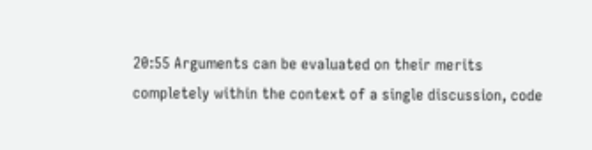20:55 Arguments can be evaluated on their merits completely within the context of a single discussion, code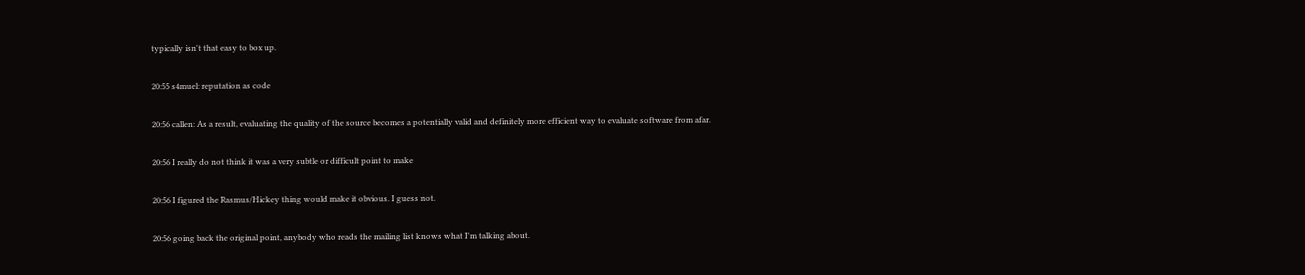typically isn't that easy to box up.

20:55 s4muel: reputation as code

20:56 callen: As a result, evaluating the quality of the source becomes a potentially valid and definitely more efficient way to evaluate software from afar.

20:56 I really do not think it was a very subtle or difficult point to make

20:56 I figured the Rasmus/Hickey thing would make it obvious. I guess not.

20:56 going back the original point, anybody who reads the mailing list knows what I'm talking about.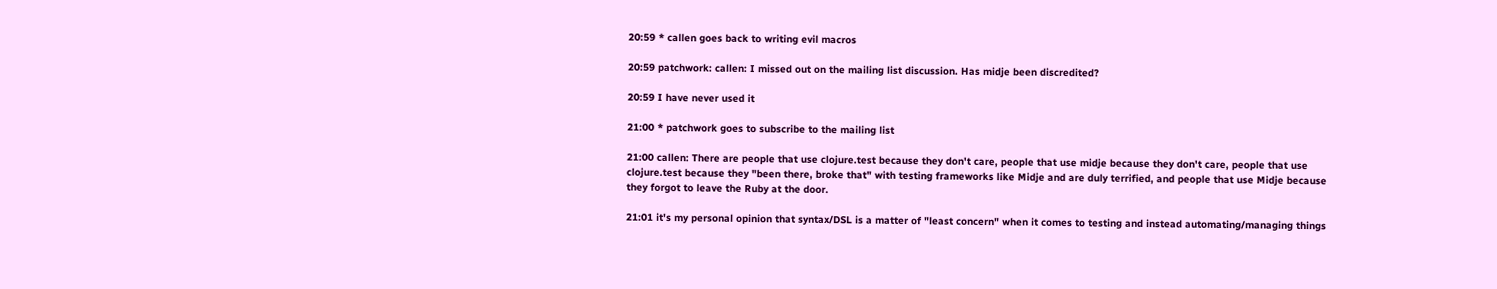20:59 * callen goes back to writing evil macros

20:59 patchwork: callen: I missed out on the mailing list discussion. Has midje been discredited?

20:59 I have never used it

21:00 * patchwork goes to subscribe to the mailing list

21:00 callen: There are people that use clojure.test because they don't care, people that use midje because they don't care, people that use clojure.test because they "been there, broke that" with testing frameworks like Midje and are duly terrified, and people that use Midje because they forgot to leave the Ruby at the door.

21:01 it's my personal opinion that syntax/DSL is a matter of "least concern" when it comes to testing and instead automating/managing things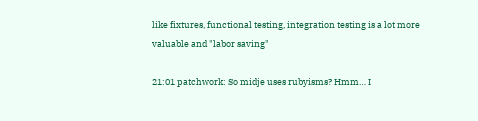like fixtures, functional testing, integration testing is a lot more valuable and "labor saving"

21:01 patchwork: So midje uses rubyisms? Hmm… I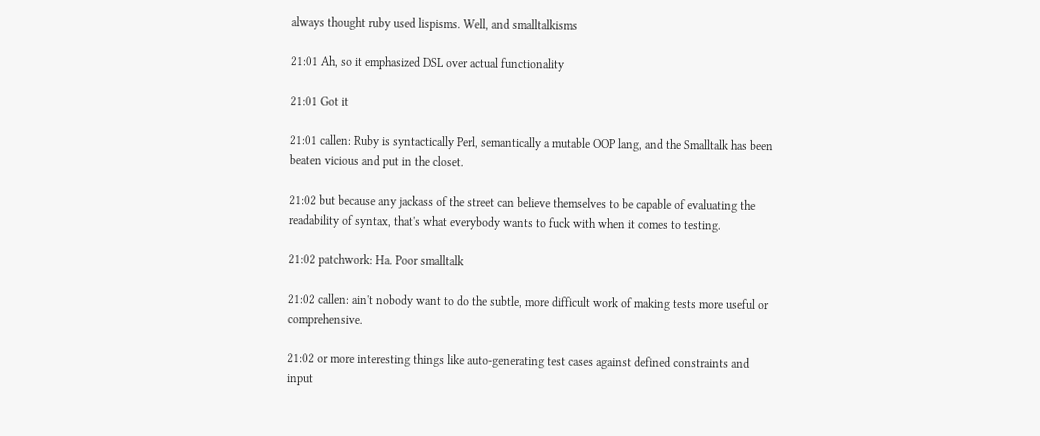always thought ruby used lispisms. Well, and smalltalkisms

21:01 Ah, so it emphasized DSL over actual functionality

21:01 Got it

21:01 callen: Ruby is syntactically Perl, semantically a mutable OOP lang, and the Smalltalk has been beaten vicious and put in the closet.

21:02 but because any jackass of the street can believe themselves to be capable of evaluating the readability of syntax, that's what everybody wants to fuck with when it comes to testing.

21:02 patchwork: Ha. Poor smalltalk

21:02 callen: ain't nobody want to do the subtle, more difficult work of making tests more useful or comprehensive.

21:02 or more interesting things like auto-generating test cases against defined constraints and input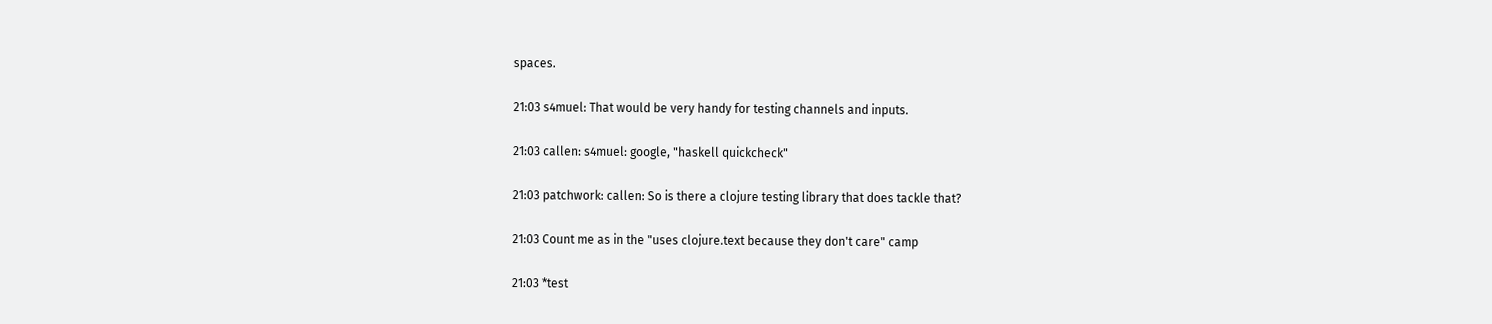spaces.

21:03 s4muel: That would be very handy for testing channels and inputs.

21:03 callen: s4muel: google, "haskell quickcheck"

21:03 patchwork: callen: So is there a clojure testing library that does tackle that?

21:03 Count me as in the "uses clojure.text because they don't care" camp

21:03 *test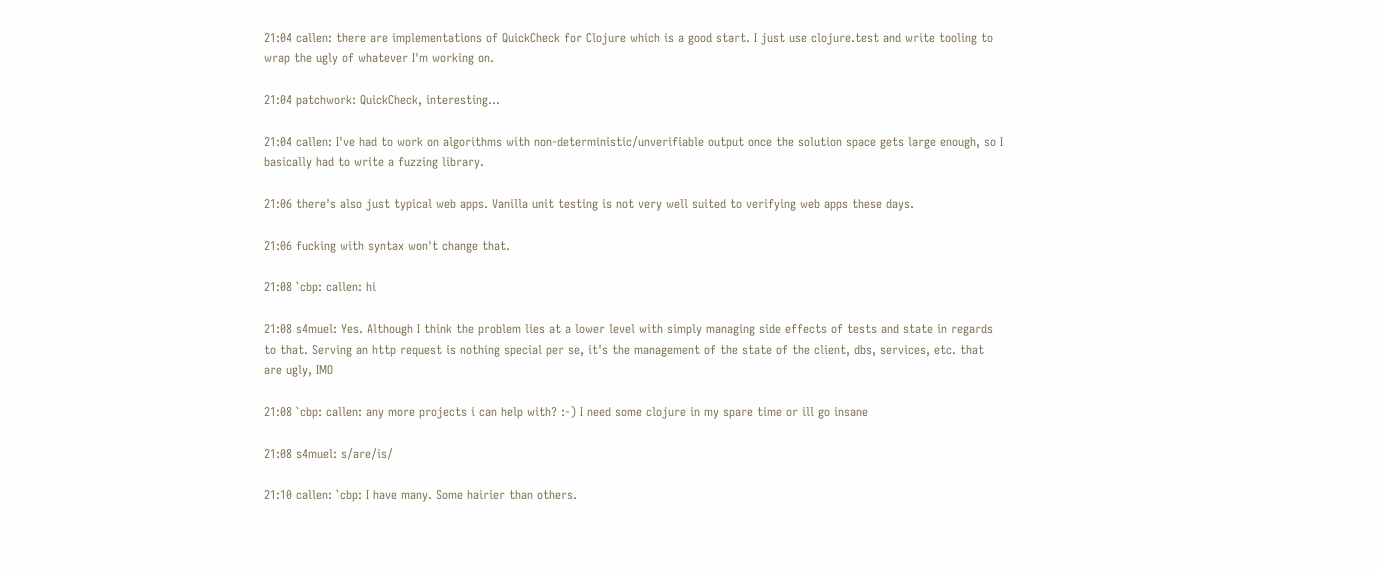21:04 callen: there are implementations of QuickCheck for Clojure which is a good start. I just use clojure.test and write tooling to wrap the ugly of whatever I'm working on.

21:04 patchwork: QuickCheck, interesting...

21:04 callen: I've had to work on algorithms with non-deterministic/unverifiable output once the solution space gets large enough, so I basically had to write a fuzzing library.

21:06 there's also just typical web apps. Vanilla unit testing is not very well suited to verifying web apps these days.

21:06 fucking with syntax won't change that.

21:08 `cbp: callen: hi

21:08 s4muel: Yes. Although I think the problem lies at a lower level with simply managing side effects of tests and state in regards to that. Serving an http request is nothing special per se, it's the management of the state of the client, dbs, services, etc. that are ugly, IMO

21:08 `cbp: callen: any more projects i can help with? :-) I need some clojure in my spare time or ill go insane

21:08 s4muel: s/are/is/

21:10 callen: `cbp: I have many. Some hairier than others.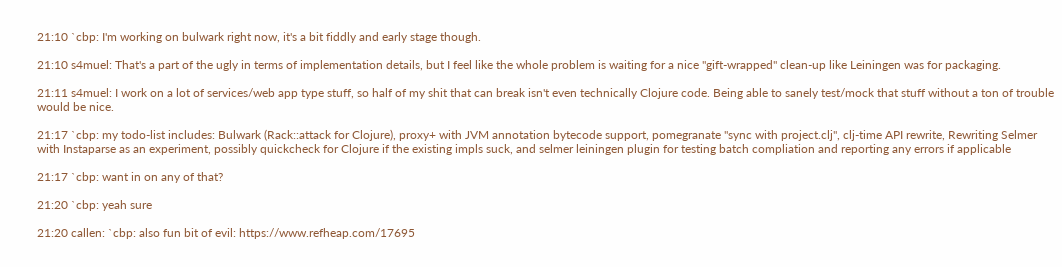21:10 `cbp: I'm working on bulwark right now, it's a bit fiddly and early stage though.

21:10 s4muel: That's a part of the ugly in terms of implementation details, but I feel like the whole problem is waiting for a nice "gift-wrapped" clean-up like Leiningen was for packaging.

21:11 s4muel: I work on a lot of services/web app type stuff, so half of my shit that can break isn't even technically Clojure code. Being able to sanely test/mock that stuff without a ton of trouble would be nice.

21:17 `cbp: my todo-list includes: Bulwark (Rack::attack for Clojure), proxy+ with JVM annotation bytecode support, pomegranate "sync with project.clj", clj-time API rewrite, Rewriting Selmer with Instaparse as an experiment, possibly quickcheck for Clojure if the existing impls suck, and selmer leiningen plugin for testing batch compliation and reporting any errors if applicable

21:17 `cbp: want in on any of that?

21:20 `cbp: yeah sure

21:20 callen: `cbp: also fun bit of evil: https://www.refheap.com/17695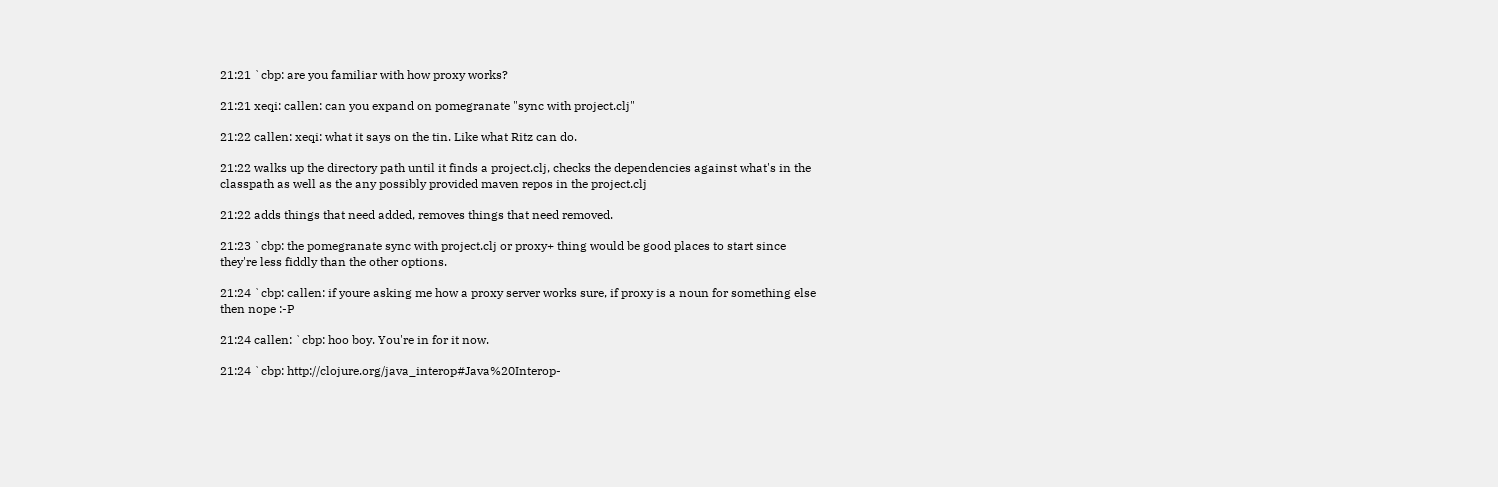21:21 `cbp: are you familiar with how proxy works?

21:21 xeqi: callen: can you expand on pomegranate "sync with project.clj"

21:22 callen: xeqi: what it says on the tin. Like what Ritz can do.

21:22 walks up the directory path until it finds a project.clj, checks the dependencies against what's in the classpath as well as the any possibly provided maven repos in the project.clj

21:22 adds things that need added, removes things that need removed.

21:23 `cbp: the pomegranate sync with project.clj or proxy+ thing would be good places to start since they're less fiddly than the other options.

21:24 `cbp: callen: if youre asking me how a proxy server works sure, if proxy is a noun for something else then nope :-P

21:24 callen: `cbp: hoo boy. You're in for it now.

21:24 `cbp: http://clojure.org/java_interop#Java%20Interop-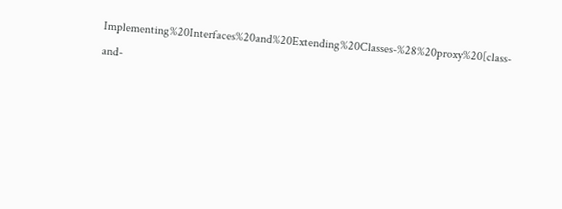Implementing%20Interfaces%20and%20Extending%20Classes-%28%20proxy%20[class-and-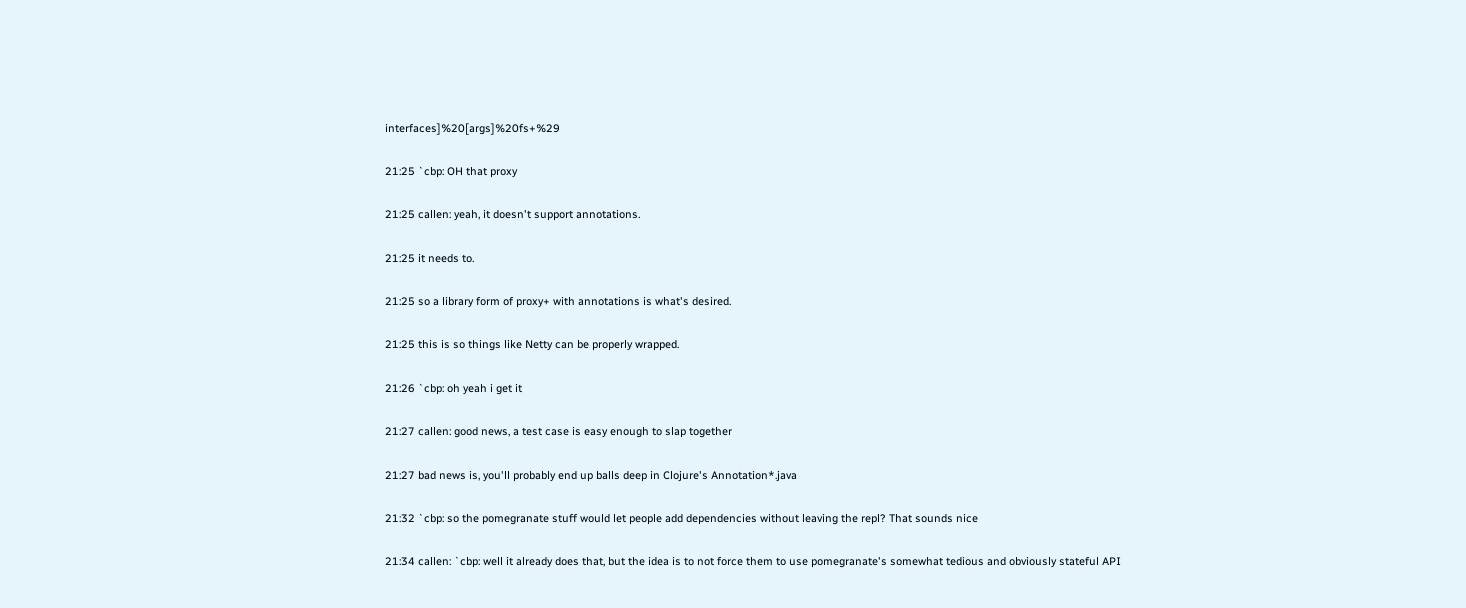interfaces]%20[args]%20fs+%29

21:25 `cbp: OH that proxy

21:25 callen: yeah, it doesn't support annotations.

21:25 it needs to.

21:25 so a library form of proxy+ with annotations is what's desired.

21:25 this is so things like Netty can be properly wrapped.

21:26 `cbp: oh yeah i get it

21:27 callen: good news, a test case is easy enough to slap together

21:27 bad news is, you'll probably end up balls deep in Clojure's Annotation*.java

21:32 `cbp: so the pomegranate stuff would let people add dependencies without leaving the repl? That sounds nice

21:34 callen: `cbp: well it already does that, but the idea is to not force them to use pomegranate's somewhat tedious and obviously stateful API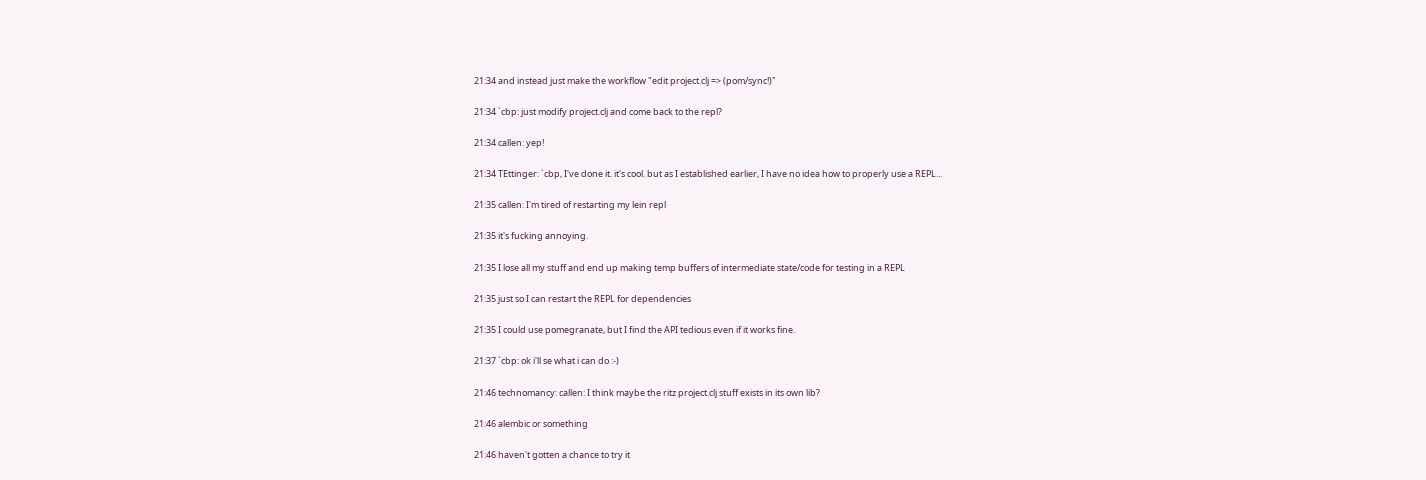21:34 and instead just make the workflow "edit project.clj => (pom/sync!)"

21:34 `cbp: just modify project.clj and come back to the repl?

21:34 callen: yep!

21:34 TEttinger: `cbp, I've done it. it's cool. but as I established earlier, I have no idea how to properly use a REPL...

21:35 callen: I'm tired of restarting my lein repl

21:35 it's fucking annoying.

21:35 I lose all my stuff and end up making temp buffers of intermediate state/code for testing in a REPL

21:35 just so I can restart the REPL for dependencies

21:35 I could use pomegranate, but I find the API tedious even if it works fine.

21:37 `cbp: ok i'll se what i can do :-)

21:46 technomancy: callen: I think maybe the ritz project.clj stuff exists in its own lib?

21:46 alembic or something

21:46 haven't gotten a chance to try it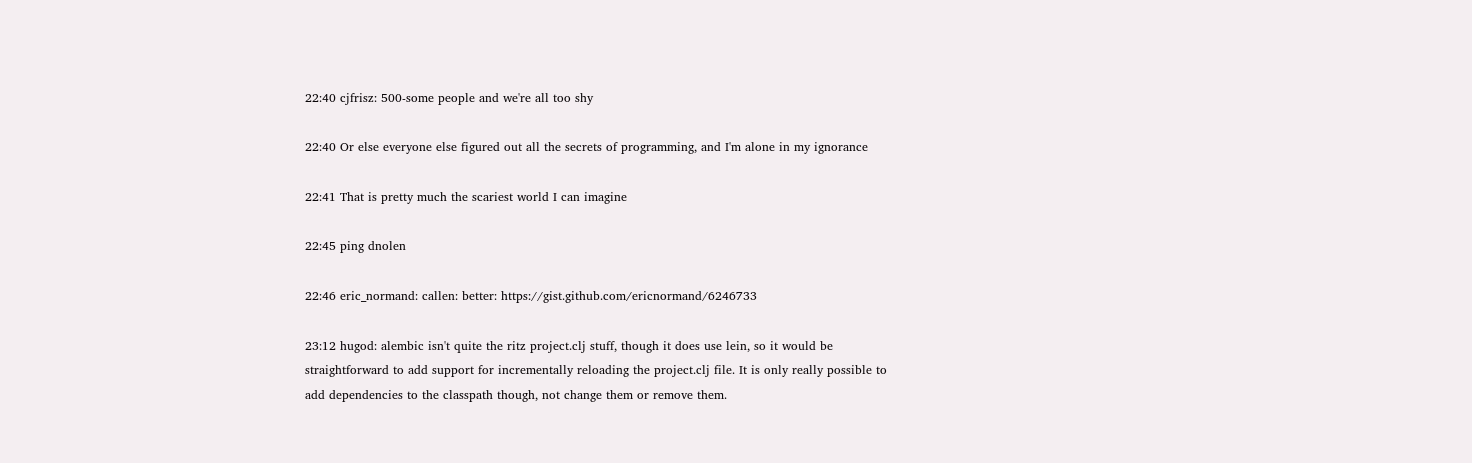22:40 cjfrisz: 500-some people and we're all too shy

22:40 Or else everyone else figured out all the secrets of programming, and I'm alone in my ignorance

22:41 That is pretty much the scariest world I can imagine

22:45 ping dnolen

22:46 eric_normand: callen: better: https://gist.github.com/ericnormand/6246733

23:12 hugod: alembic isn't quite the ritz project.clj stuff, though it does use lein, so it would be straightforward to add support for incrementally reloading the project.clj file. It is only really possible to add dependencies to the classpath though, not change them or remove them.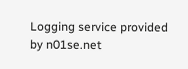Logging service provided by n01se.net